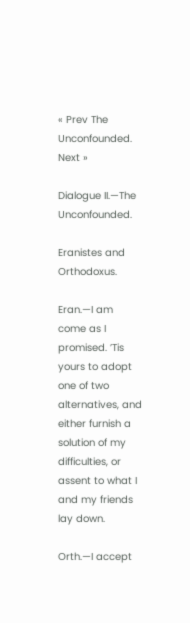« Prev The Unconfounded. Next »

Dialogue II.—The Unconfounded.

Eranistes and Orthodoxus.

Eran.—I am come as I promised. ’Tis yours to adopt one of two alternatives, and either furnish a solution of my difficulties, or assent to what I and my friends lay down.

Orth.—I accept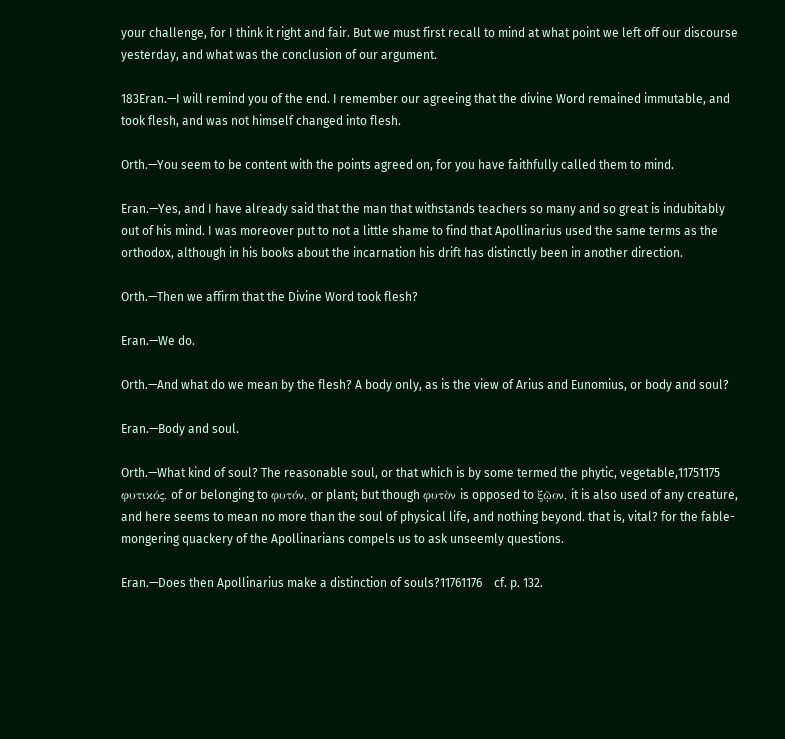your challenge, for I think it right and fair. But we must first recall to mind at what point we left off our discourse yesterday, and what was the conclusion of our argument.

183Eran.—I will remind you of the end. I remember our agreeing that the divine Word remained immutable, and took flesh, and was not himself changed into flesh.

Orth.—You seem to be content with the points agreed on, for you have faithfully called them to mind.

Eran.—Yes, and I have already said that the man that withstands teachers so many and so great is indubitably out of his mind. I was moreover put to not a little shame to find that Apollinarius used the same terms as the orthodox, although in his books about the incarnation his drift has distinctly been in another direction.

Orth.—Then we affirm that the Divine Word took flesh?

Eran.—We do.

Orth.—And what do we mean by the flesh? A body only, as is the view of Arius and Eunomius, or body and soul?

Eran.—Body and soul.

Orth.—What kind of soul? The reasonable soul, or that which is by some termed the phytic, vegetable,11751175    φυτικός, of or belonging to φυτόν, or plant; but though φυτὸν is opposed to ξῷον, it is also used of any creature, and here seems to mean no more than the soul of physical life, and nothing beyond. that is, vital? for the fable-mongering quackery of the Apollinarians compels us to ask unseemly questions.

Eran.—Does then Apollinarius make a distinction of souls?11761176    cf. p. 132.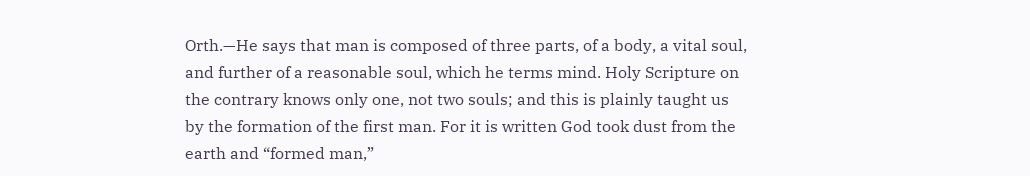Orth.—He says that man is composed of three parts, of a body, a vital soul, and further of a reasonable soul, which he terms mind. Holy Scripture on the contrary knows only one, not two souls; and this is plainly taught us by the formation of the first man. For it is written God took dust from the earth and “formed man,”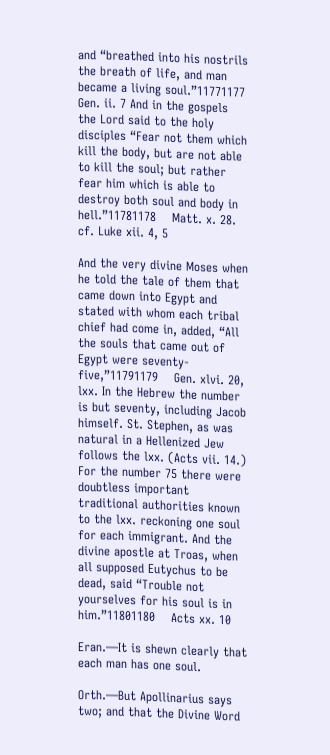and “breathed into his nostrils the breath of life, and man became a living soul.”11771177    Gen. ii. 7 And in the gospels the Lord said to the holy disciples “Fear not them which kill the body, but are not able to kill the soul; but rather fear him which is able to destroy both soul and body in hell.”11781178    Matt. x. 28. cf. Luke xii. 4, 5

And the very divine Moses when he told the tale of them that came down into Egypt and stated with whom each tribal chief had come in, added, “All the souls that came out of Egypt were seventy-five,”11791179    Gen. xlvi. 20, lxx. In the Hebrew the number is but seventy, including Jacob himself. St. Stephen, as was natural in a Hellenized Jew follows the lxx. (Acts vii. 14.) For the number 75 there were doubtless important traditional authorities known to the lxx. reckoning one soul for each immigrant. And the divine apostle at Troas, when all supposed Eutychus to be dead, said “Trouble not yourselves for his soul is in him.”11801180    Acts xx. 10

Eran.—It is shewn clearly that each man has one soul.

Orth.—But Apollinarius says two; and that the Divine Word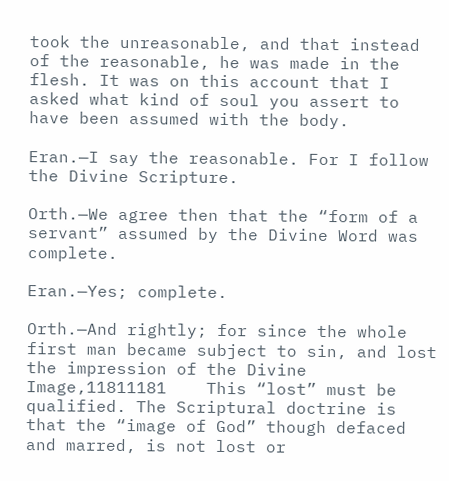took the unreasonable, and that instead of the reasonable, he was made in the flesh. It was on this account that I asked what kind of soul you assert to have been assumed with the body.

Eran.—I say the reasonable. For I follow the Divine Scripture.

Orth.—We agree then that the “form of a servant” assumed by the Divine Word was complete.

Eran.—Yes; complete.

Orth.—And rightly; for since the whole first man became subject to sin, and lost the impression of the Divine Image,11811181    This “lost” must be qualified. The Scriptural doctrine is that the “image of God” though defaced and marred, is not lost or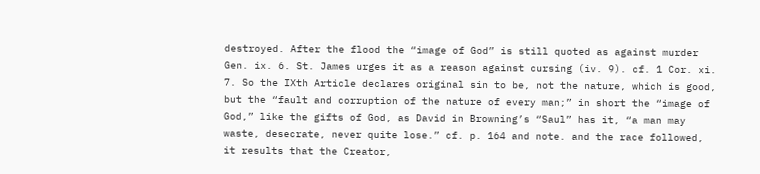destroyed. After the flood the “image of God” is still quoted as against murder Gen. ix. 6. St. James urges it as a reason against cursing (iv. 9). cf. 1 Cor. xi. 7. So the IXth Article declares original sin to be, not the nature, which is good, but the “fault and corruption of the nature of every man;” in short the “image of God,” like the gifts of God, as David in Browning’s “Saul” has it, “a man may waste, desecrate, never quite lose.” cf. p. 164 and note. and the race followed, it results that the Creator,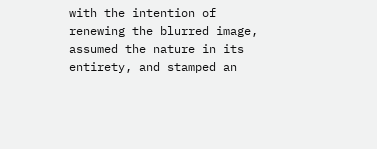with the intention of renewing the blurred image, assumed the nature in its entirety, and stamped an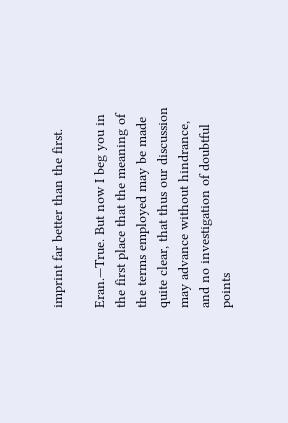imprint far better than the first.

Eran.—True. But now I beg you in the first place that the meaning of the terms employed may be made quite clear, that thus our discussion may advance without hindrance, and no investigation of doubtful points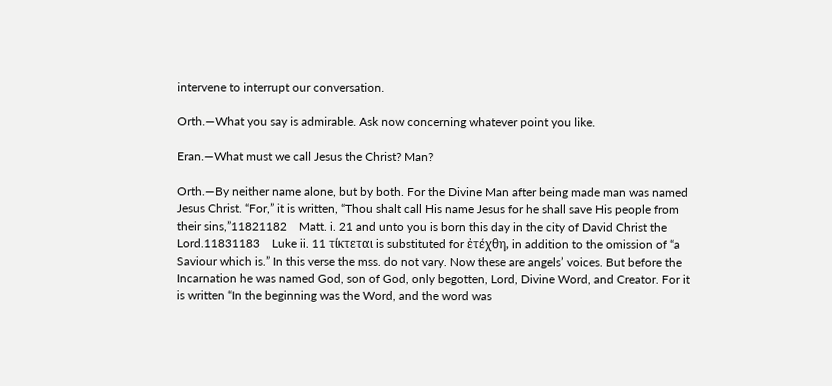intervene to interrupt our conversation.

Orth.—What you say is admirable. Ask now concerning whatever point you like.

Eran.—What must we call Jesus the Christ? Man?

Orth.—By neither name alone, but by both. For the Divine Man after being made man was named Jesus Christ. “For,” it is written, “Thou shalt call His name Jesus for he shall save His people from their sins,”11821182    Matt. i. 21 and unto you is born this day in the city of David Christ the Lord.11831183    Luke ii. 11 τίκτεται is substituted for ἐτέχθη, in addition to the omission of “a Saviour which is.” In this verse the mss. do not vary. Now these are angels’ voices. But before the Incarnation he was named God, son of God, only begotten, Lord, Divine Word, and Creator. For it is written “In the beginning was the Word, and the word was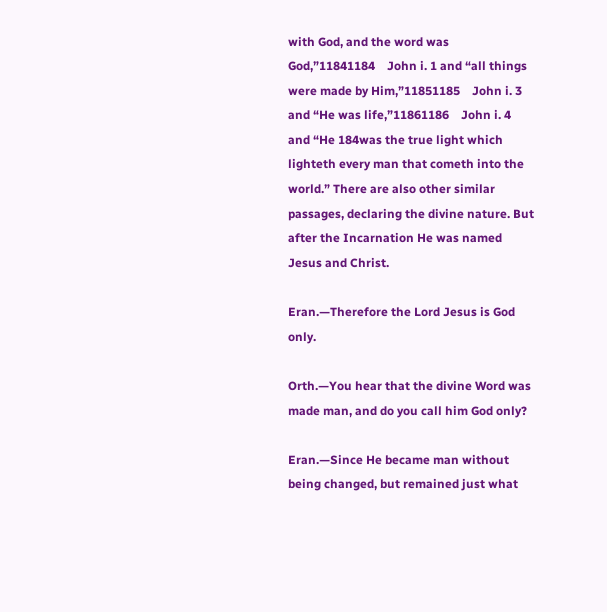with God, and the word was God,”11841184    John i. 1 and “all things were made by Him,”11851185    John i. 3 and “He was life,”11861186    John i. 4 and “He 184was the true light which lighteth every man that cometh into the world.” There are also other similar passages, declaring the divine nature. But after the Incarnation He was named Jesus and Christ.

Eran.—Therefore the Lord Jesus is God only.

Orth.—You hear that the divine Word was made man, and do you call him God only?

Eran.—Since He became man without being changed, but remained just what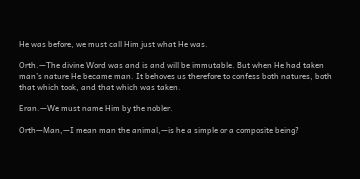He was before, we must call Him just what He was.

Orth.—The divine Word was and is and will be immutable. But when He had taken man’s nature He became man. It behoves us therefore to confess both natures, both that which took, and that which was taken.

Eran.—We must name Him by the nobler.

Orth—Man,—I mean man the animal,—is he a simple or a composite being?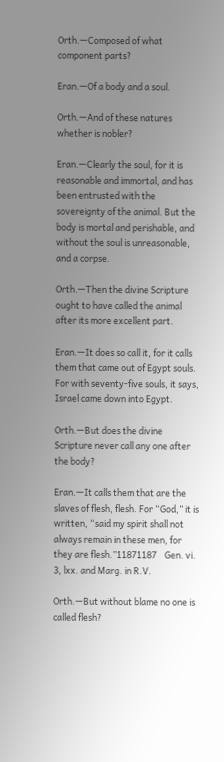Orth.—Composed of what component parts?

Eran.—Of a body and a soul.

Orth.—And of these natures whether is nobler?

Eran.—Clearly the soul, for it is reasonable and immortal, and has been entrusted with the sovereignty of the animal. But the body is mortal and perishable, and without the soul is unreasonable, and a corpse.

Orth.—Then the divine Scripture ought to have called the animal after its more excellent part.

Eran.—It does so call it, for it calls them that came out of Egypt souls. For with seventy-five souls, it says, Israel came down into Egypt.

Orth.—But does the divine Scripture never call any one after the body?

Eran.—It calls them that are the slaves of flesh, flesh. For “God,” it is written, “said my spirit shall not always remain in these men, for they are flesh.”11871187    Gen. vi. 3, lxx. and Marg. in R.V.

Orth.—But without blame no one is called flesh?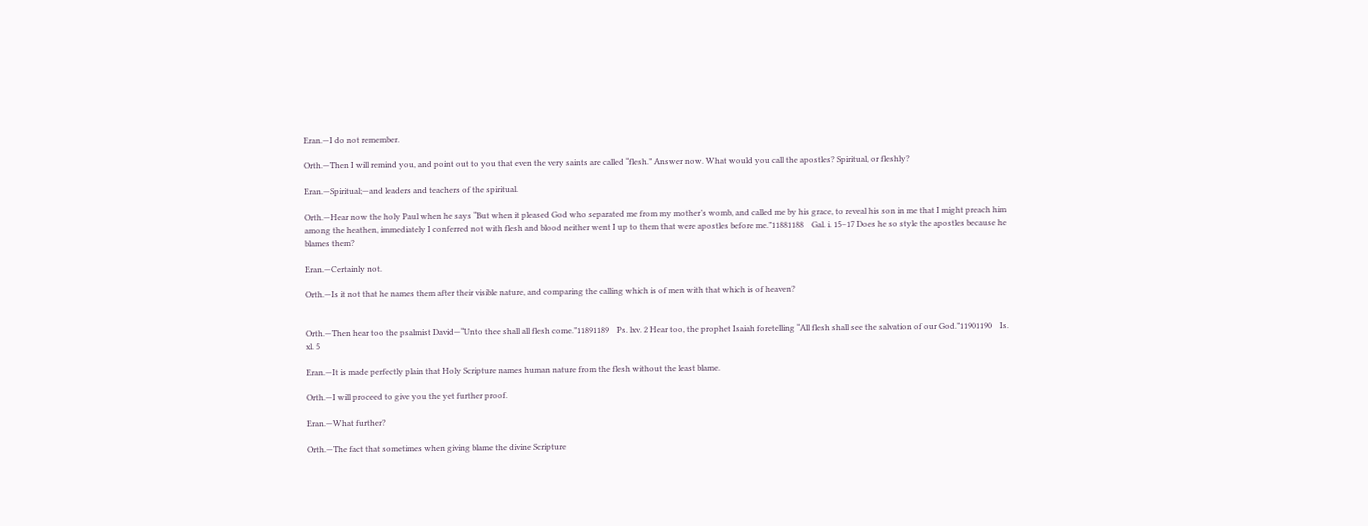Eran.—I do not remember.

Orth.—Then I will remind you, and point out to you that even the very saints are called “flesh.” Answer now. What would you call the apostles? Spiritual, or fleshly?

Eran.—Spiritual;—and leaders and teachers of the spiritual.

Orth.—Hear now the holy Paul when he says “But when it pleased God who separated me from my mother’s womb, and called me by his grace, to reveal his son in me that I might preach him among the heathen, immediately I conferred not with flesh and blood neither went I up to them that were apostles before me.”11881188    Gal. i. 15–17 Does he so style the apostles because he blames them?

Eran.—Certainly not.

Orth.—Is it not that he names them after their visible nature, and comparing the calling which is of men with that which is of heaven?


Orth.—Then hear too the psalmist David—“Unto thee shall all flesh come.”11891189    Ps. lxv. 2 Hear too, the prophet Isaiah foretelling “All flesh shall see the salvation of our God.”11901190    Is. xl. 5

Eran.—It is made perfectly plain that Holy Scripture names human nature from the flesh without the least blame.

Orth.—I will proceed to give you the yet further proof.

Eran.—What further?

Orth.—The fact that sometimes when giving blame the divine Scripture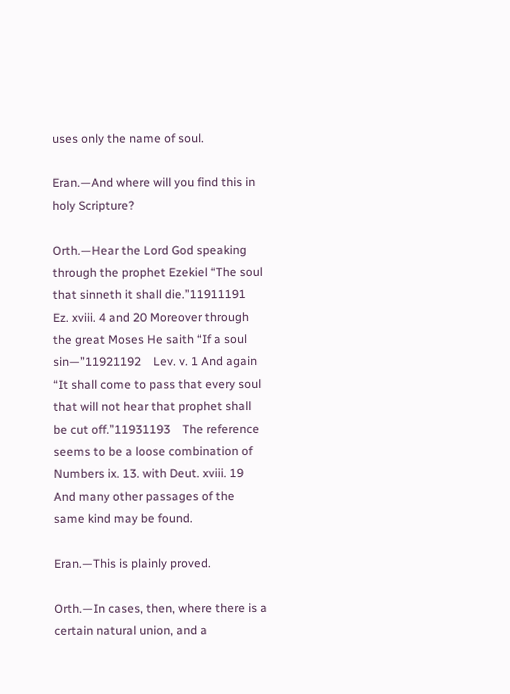uses only the name of soul.

Eran.—And where will you find this in holy Scripture?

Orth.—Hear the Lord God speaking through the prophet Ezekiel “The soul that sinneth it shall die.”11911191    Ez. xviii. 4 and 20 Moreover through the great Moses He saith “If a soul sin—”11921192    Lev. v. 1 And again “It shall come to pass that every soul that will not hear that prophet shall be cut off.”11931193    The reference seems to be a loose combination of Numbers ix. 13. with Deut. xviii. 19 And many other passages of the same kind may be found.

Eran.—This is plainly proved.

Orth.—In cases, then, where there is a certain natural union, and a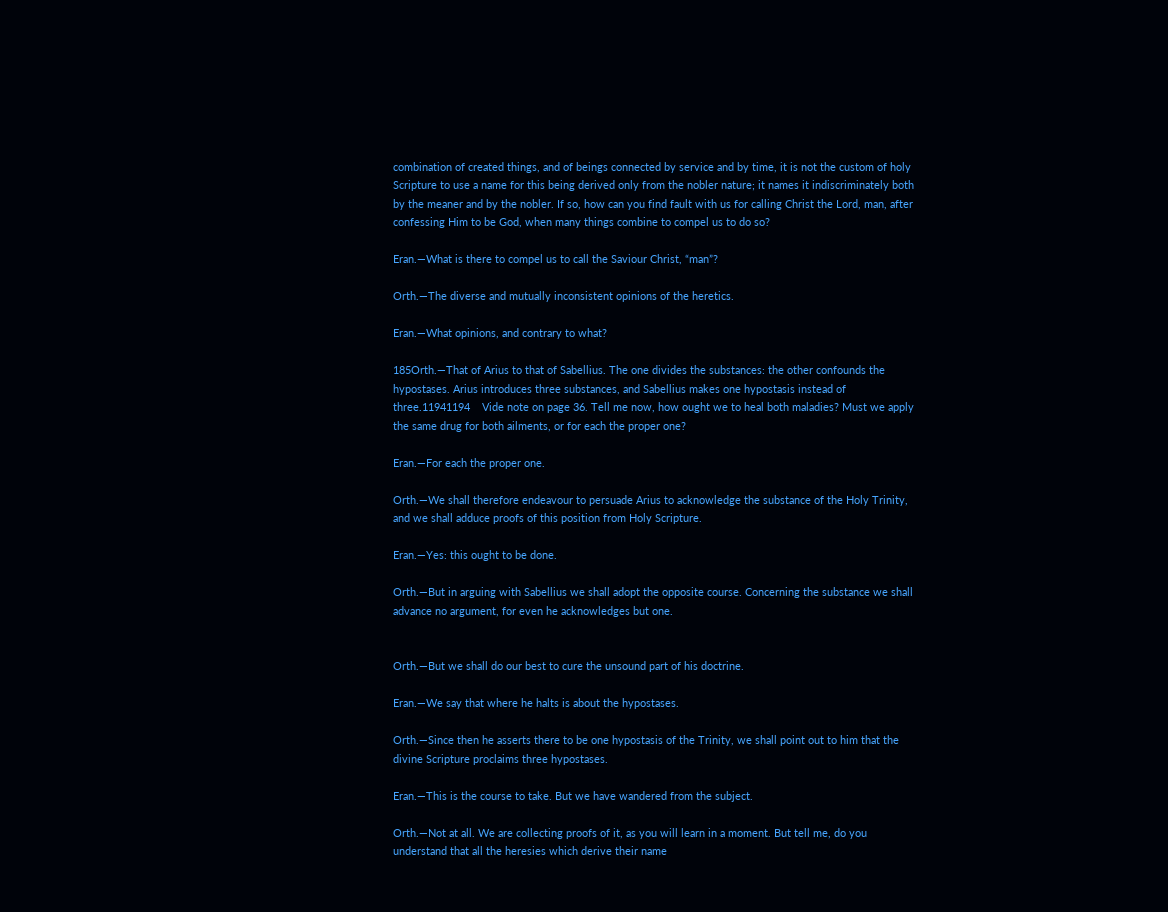combination of created things, and of beings connected by service and by time, it is not the custom of holy Scripture to use a name for this being derived only from the nobler nature; it names it indiscriminately both by the meaner and by the nobler. If so, how can you find fault with us for calling Christ the Lord, man, after confessing Him to be God, when many things combine to compel us to do so?

Eran.—What is there to compel us to call the Saviour Christ, “man”?

Orth.—The diverse and mutually inconsistent opinions of the heretics.

Eran.—What opinions, and contrary to what?

185Orth.—That of Arius to that of Sabellius. The one divides the substances: the other confounds the hypostases. Arius introduces three substances, and Sabellius makes one hypostasis instead of three.11941194    Vide note on page 36. Tell me now, how ought we to heal both maladies? Must we apply the same drug for both ailments, or for each the proper one?

Eran.—For each the proper one.

Orth.—We shall therefore endeavour to persuade Arius to acknowledge the substance of the Holy Trinity, and we shall adduce proofs of this position from Holy Scripture.

Eran.—Yes: this ought to be done.

Orth.—But in arguing with Sabellius we shall adopt the opposite course. Concerning the substance we shall advance no argument, for even he acknowledges but one.


Orth.—But we shall do our best to cure the unsound part of his doctrine.

Eran.—We say that where he halts is about the hypostases.

Orth.—Since then he asserts there to be one hypostasis of the Trinity, we shall point out to him that the divine Scripture proclaims three hypostases.

Eran.—This is the course to take. But we have wandered from the subject.

Orth.—Not at all. We are collecting proofs of it, as you will learn in a moment. But tell me, do you understand that all the heresies which derive their name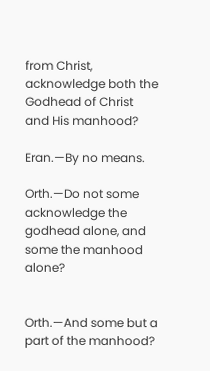from Christ, acknowledge both the Godhead of Christ and His manhood?

Eran.—By no means.

Orth.—Do not some acknowledge the godhead alone, and some the manhood alone?


Orth.—And some but a part of the manhood?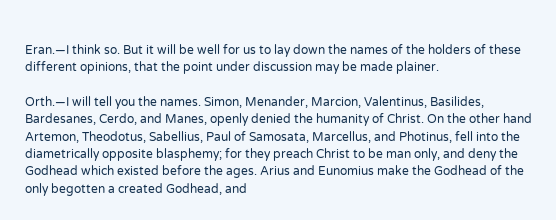Eran.—I think so. But it will be well for us to lay down the names of the holders of these different opinions, that the point under discussion may be made plainer.

Orth.—I will tell you the names. Simon, Menander, Marcion, Valentinus, Basilides, Bardesanes, Cerdo, and Manes, openly denied the humanity of Christ. On the other hand Artemon, Theodotus, Sabellius, Paul of Samosata, Marcellus, and Photinus, fell into the diametrically opposite blasphemy; for they preach Christ to be man only, and deny the Godhead which existed before the ages. Arius and Eunomius make the Godhead of the only begotten a created Godhead, and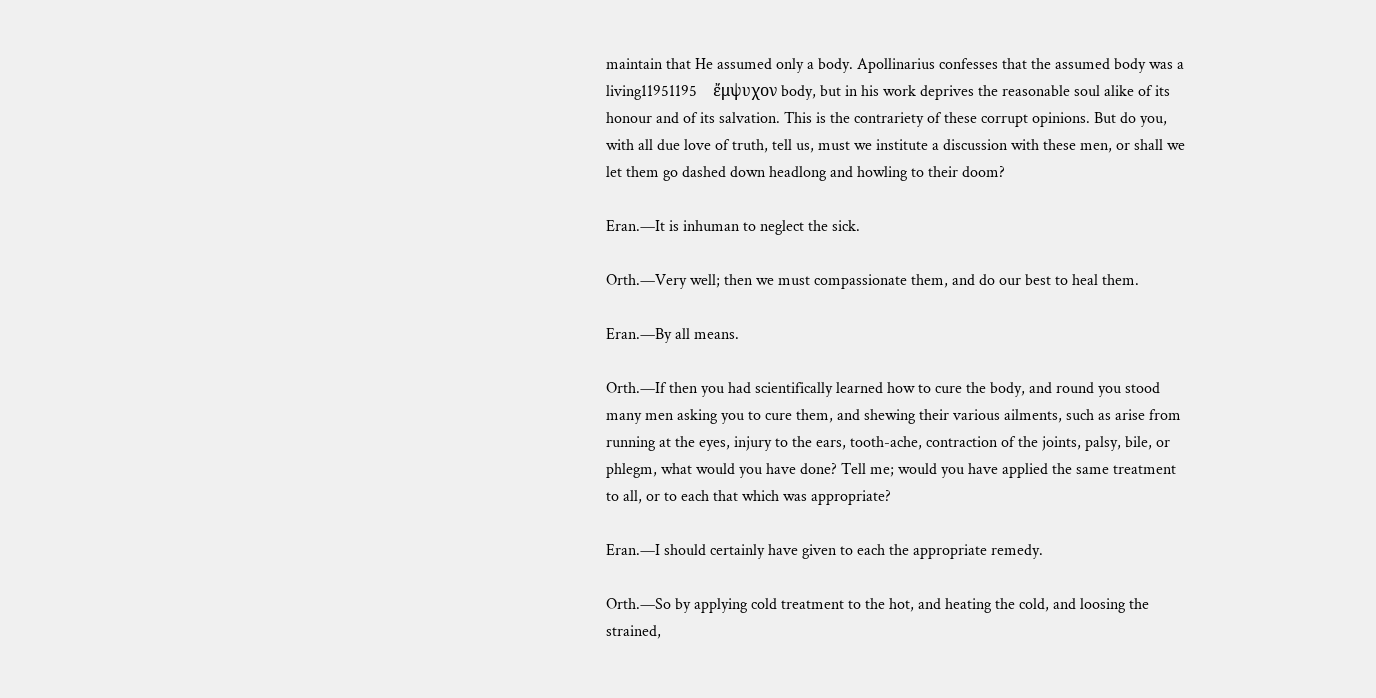maintain that He assumed only a body. Apollinarius confesses that the assumed body was a living11951195    ἔμψυχον body, but in his work deprives the reasonable soul alike of its honour and of its salvation. This is the contrariety of these corrupt opinions. But do you, with all due love of truth, tell us, must we institute a discussion with these men, or shall we let them go dashed down headlong and howling to their doom?

Eran.—It is inhuman to neglect the sick.

Orth.—Very well; then we must compassionate them, and do our best to heal them.

Eran.—By all means.

Orth.—If then you had scientifically learned how to cure the body, and round you stood many men asking you to cure them, and shewing their various ailments, such as arise from running at the eyes, injury to the ears, tooth-ache, contraction of the joints, palsy, bile, or phlegm, what would you have done? Tell me; would you have applied the same treatment to all, or to each that which was appropriate?

Eran.—I should certainly have given to each the appropriate remedy.

Orth.—So by applying cold treatment to the hot, and heating the cold, and loosing the strained,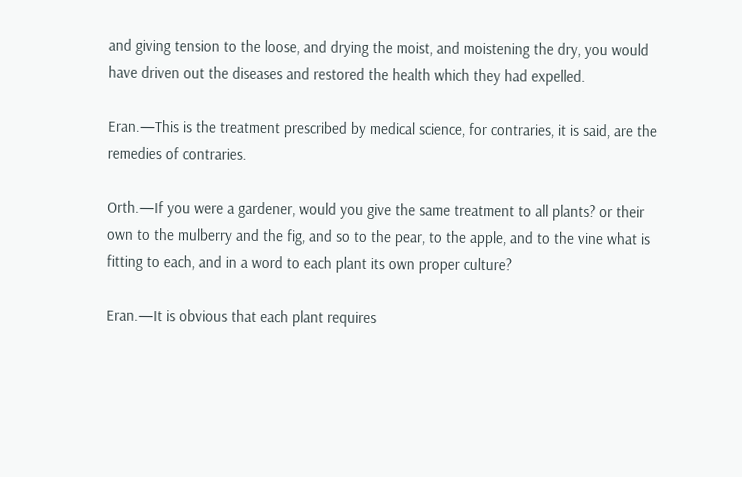and giving tension to the loose, and drying the moist, and moistening the dry, you would have driven out the diseases and restored the health which they had expelled.

Eran.—This is the treatment prescribed by medical science, for contraries, it is said, are the remedies of contraries.

Orth.—If you were a gardener, would you give the same treatment to all plants? or their own to the mulberry and the fig, and so to the pear, to the apple, and to the vine what is fitting to each, and in a word to each plant its own proper culture?

Eran.—It is obvious that each plant requires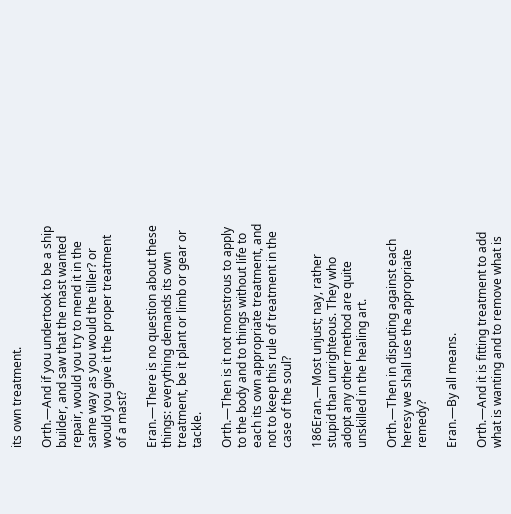its own treatment.

Orth.—And if you undertook to be a ship builder, and saw that the mast wanted repair, would you try to mend it in the same way as you would the tiller? or would you give it the proper treatment of a mast?

Eran.—There is no question about these things: everything demands its own treatment, be it plant or limb or gear or tackle.

Orth.—Then is it not monstrous to apply to the body and to things without life to each its own appropriate treatment, and not to keep this rule of treatment in the case of the soul?

186Eran.—Most unjust; nay, rather stupid than unrighteous. They who adopt any other method are quite unskilled in the healing art.

Orth.—Then in disputing against each heresy we shall use the appropriate remedy?

Eran.—By all means.

Orth.—And it is fitting treatment to add what is wanting and to remove what is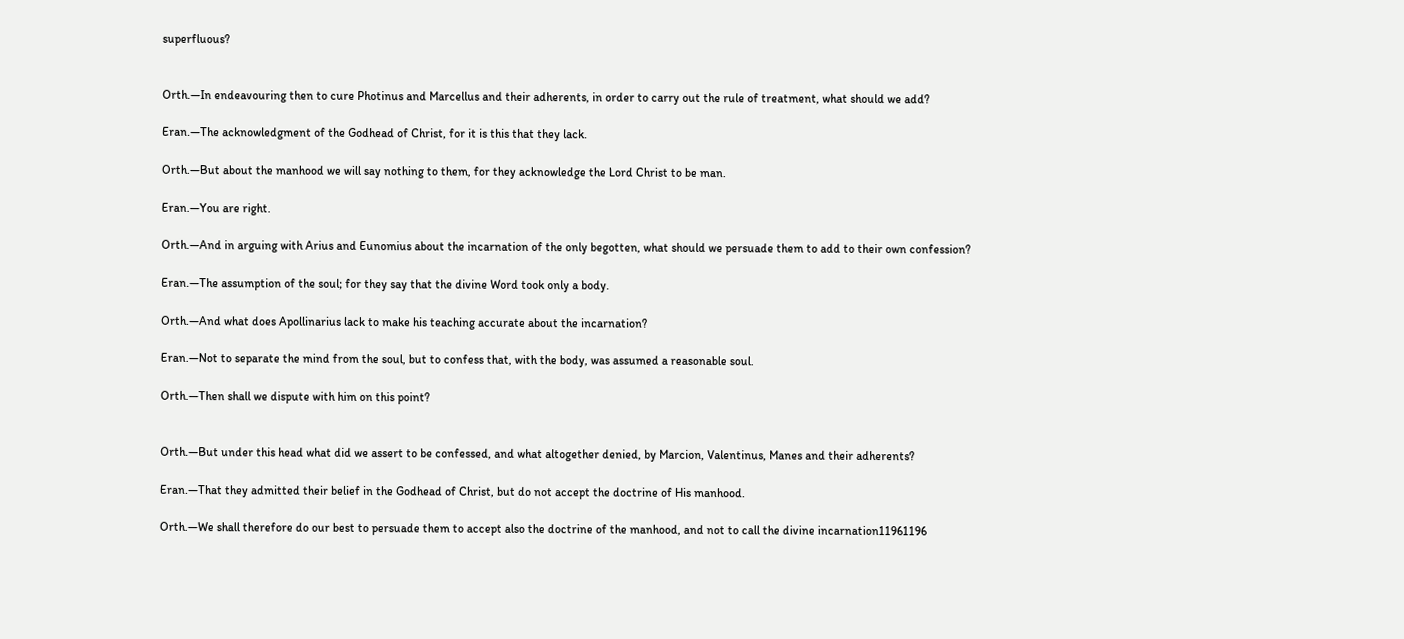superfluous?


Orth.—In endeavouring then to cure Photinus and Marcellus and their adherents, in order to carry out the rule of treatment, what should we add?

Eran.—The acknowledgment of the Godhead of Christ, for it is this that they lack.

Orth.—But about the manhood we will say nothing to them, for they acknowledge the Lord Christ to be man.

Eran.—You are right.

Orth.—And in arguing with Arius and Eunomius about the incarnation of the only begotten, what should we persuade them to add to their own confession?

Eran.—The assumption of the soul; for they say that the divine Word took only a body.

Orth.—And what does Apollinarius lack to make his teaching accurate about the incarnation?

Eran.—Not to separate the mind from the soul, but to confess that, with the body, was assumed a reasonable soul.

Orth.—Then shall we dispute with him on this point?


Orth.—But under this head what did we assert to be confessed, and what altogether denied, by Marcion, Valentinus, Manes and their adherents?

Eran.—That they admitted their belief in the Godhead of Christ, but do not accept the doctrine of His manhood.

Orth.—We shall therefore do our best to persuade them to accept also the doctrine of the manhood, and not to call the divine incarnation11961196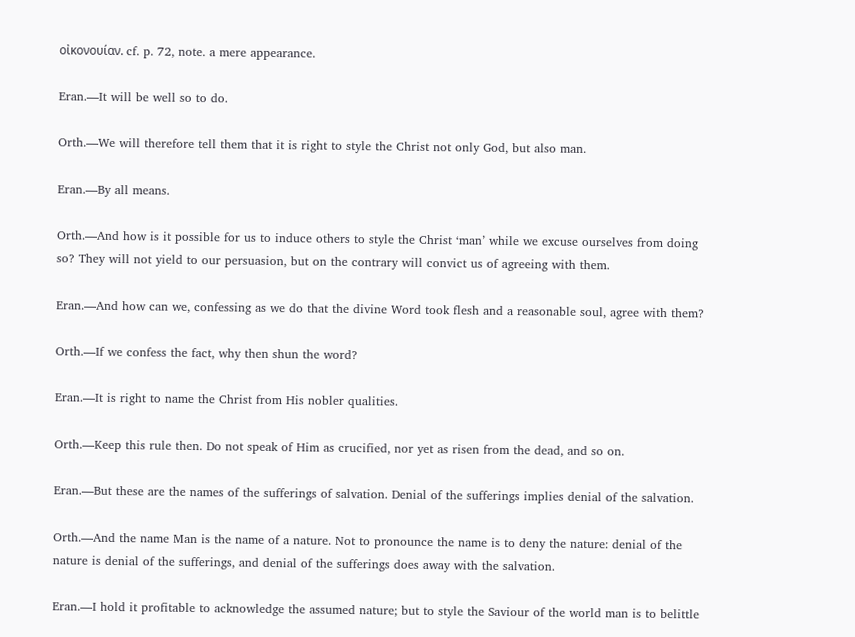οἰκονουίαν. cf. p. 72, note. a mere appearance.

Eran.—It will be well so to do.

Orth.—We will therefore tell them that it is right to style the Christ not only God, but also man.

Eran.—By all means.

Orth.—And how is it possible for us to induce others to style the Christ ‘man’ while we excuse ourselves from doing so? They will not yield to our persuasion, but on the contrary will convict us of agreeing with them.

Eran.—And how can we, confessing as we do that the divine Word took flesh and a reasonable soul, agree with them?

Orth.—If we confess the fact, why then shun the word?

Eran.—It is right to name the Christ from His nobler qualities.

Orth.—Keep this rule then. Do not speak of Him as crucified, nor yet as risen from the dead, and so on.

Eran.—But these are the names of the sufferings of salvation. Denial of the sufferings implies denial of the salvation.

Orth.—And the name Man is the name of a nature. Not to pronounce the name is to deny the nature: denial of the nature is denial of the sufferings, and denial of the sufferings does away with the salvation.

Eran.—I hold it profitable to acknowledge the assumed nature; but to style the Saviour of the world man is to belittle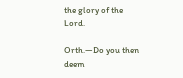the glory of the Lord.

Orth.—Do you then deem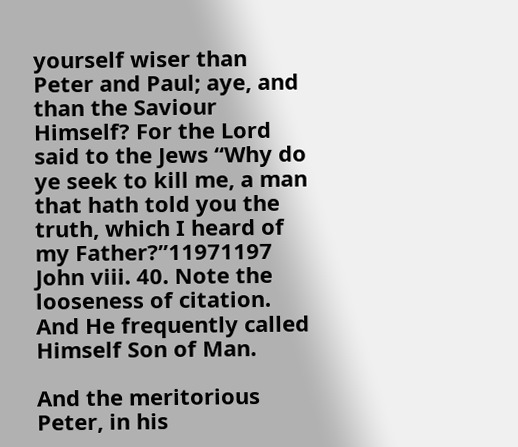yourself wiser than Peter and Paul; aye, and than the Saviour Himself? For the Lord said to the Jews “Why do ye seek to kill me, a man that hath told you the truth, which I heard of my Father?”11971197    John viii. 40. Note the looseness of citation. And He frequently called Himself Son of Man.

And the meritorious Peter, in his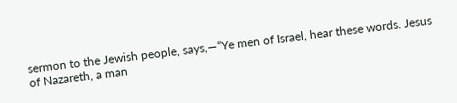sermon to the Jewish people, says,—“Ye men of Israel, hear these words. Jesus of Nazareth, a man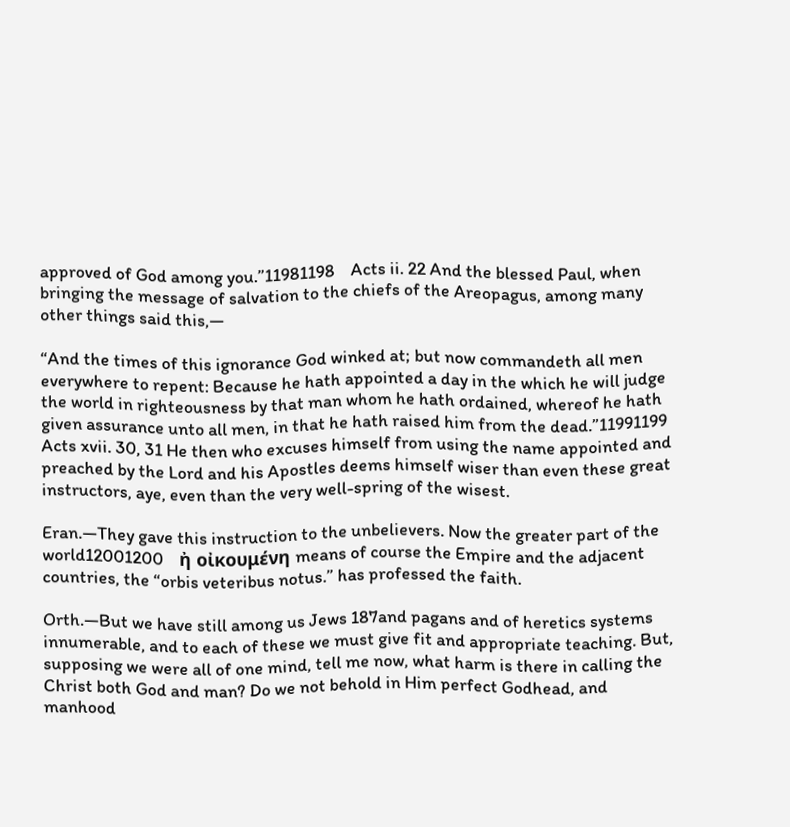approved of God among you.”11981198    Acts ii. 22 And the blessed Paul, when bringing the message of salvation to the chiefs of the Areopagus, among many other things said this,—

“And the times of this ignorance God winked at; but now commandeth all men everywhere to repent: Because he hath appointed a day in the which he will judge the world in righteousness by that man whom he hath ordained, whereof he hath given assurance unto all men, in that he hath raised him from the dead.”11991199    Acts xvii. 30, 31 He then who excuses himself from using the name appointed and preached by the Lord and his Apostles deems himself wiser than even these great instructors, aye, even than the very well-spring of the wisest.

Eran.—They gave this instruction to the unbelievers. Now the greater part of the world12001200    ἠ οἰκουμένη means of course the Empire and the adjacent countries, the “orbis veteribus notus.” has professed the faith.

Orth.—But we have still among us Jews 187and pagans and of heretics systems innumerable, and to each of these we must give fit and appropriate teaching. But, supposing we were all of one mind, tell me now, what harm is there in calling the Christ both God and man? Do we not behold in Him perfect Godhead, and manhood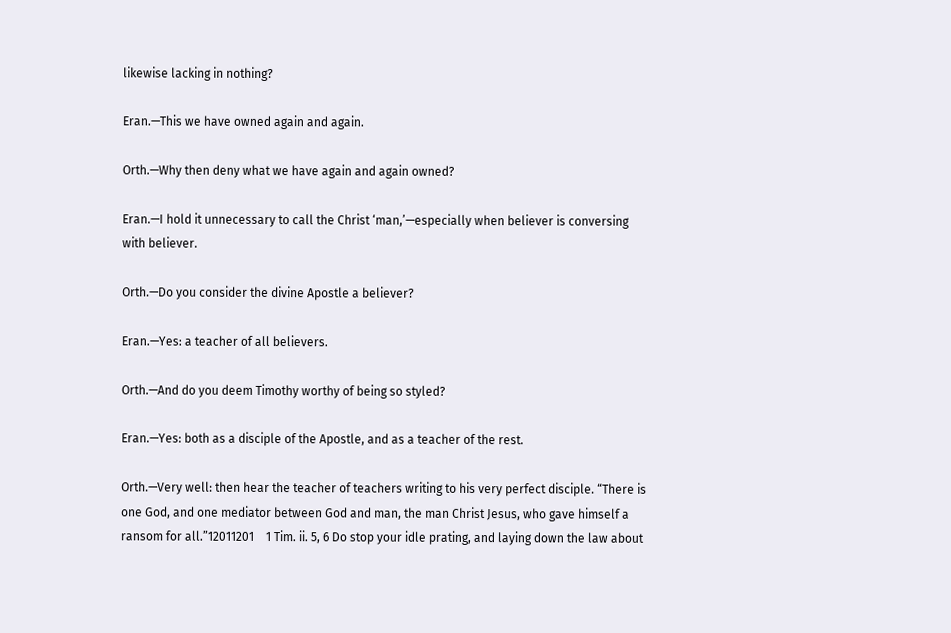likewise lacking in nothing?

Eran.—This we have owned again and again.

Orth.—Why then deny what we have again and again owned?

Eran.—I hold it unnecessary to call the Christ ‘man,’—especially when believer is conversing with believer.

Orth.—Do you consider the divine Apostle a believer?

Eran.—Yes: a teacher of all believers.

Orth.—And do you deem Timothy worthy of being so styled?

Eran.—Yes: both as a disciple of the Apostle, and as a teacher of the rest.

Orth.—Very well: then hear the teacher of teachers writing to his very perfect disciple. “There is one God, and one mediator between God and man, the man Christ Jesus, who gave himself a ransom for all.”12011201    1 Tim. ii. 5, 6 Do stop your idle prating, and laying down the law about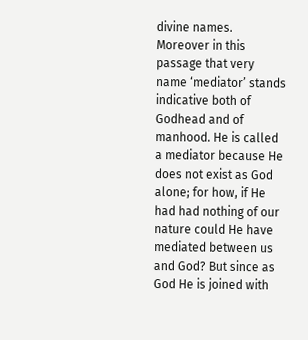divine names. Moreover in this passage that very name ‘mediator’ stands indicative both of Godhead and of manhood. He is called a mediator because He does not exist as God alone; for how, if He had had nothing of our nature could He have mediated between us and God? But since as God He is joined with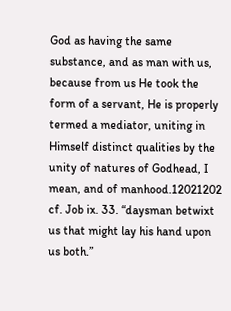God as having the same substance, and as man with us, because from us He took the form of a servant, He is properly termed a mediator, uniting in Himself distinct qualities by the unity of natures of Godhead, I mean, and of manhood.12021202    cf. Job ix. 33. “daysman betwixt us that might lay his hand upon us both.”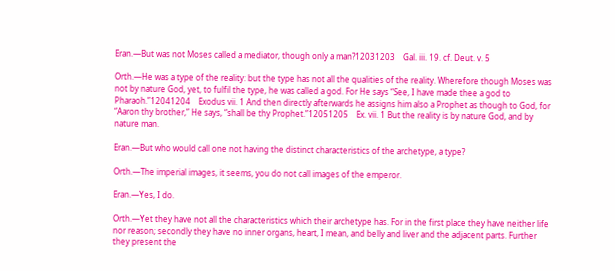Eran.—But was not Moses called a mediator, though only a man?12031203    Gal. iii. 19. cf. Deut. v. 5

Orth.—He was a type of the reality: but the type has not all the qualities of the reality. Wherefore though Moses was not by nature God, yet, to fulfil the type, he was called a god. For He says “See, I have made thee a god to Pharaoh.”12041204    Exodus vii. 1 And then directly afterwards he assigns him also a Prophet as though to God, for “Aaron thy brother,” He says, “shall be thy Prophet.”12051205    Ex. vii. 1 But the reality is by nature God, and by nature man.

Eran.—But who would call one not having the distinct characteristics of the archetype, a type?

Orth.—The imperial images, it seems, you do not call images of the emperor.

Eran.—Yes, I do.

Orth.—Yet they have not all the characteristics which their archetype has. For in the first place they have neither life nor reason; secondly they have no inner organs, heart, I mean, and belly and liver and the adjacent parts. Further they present the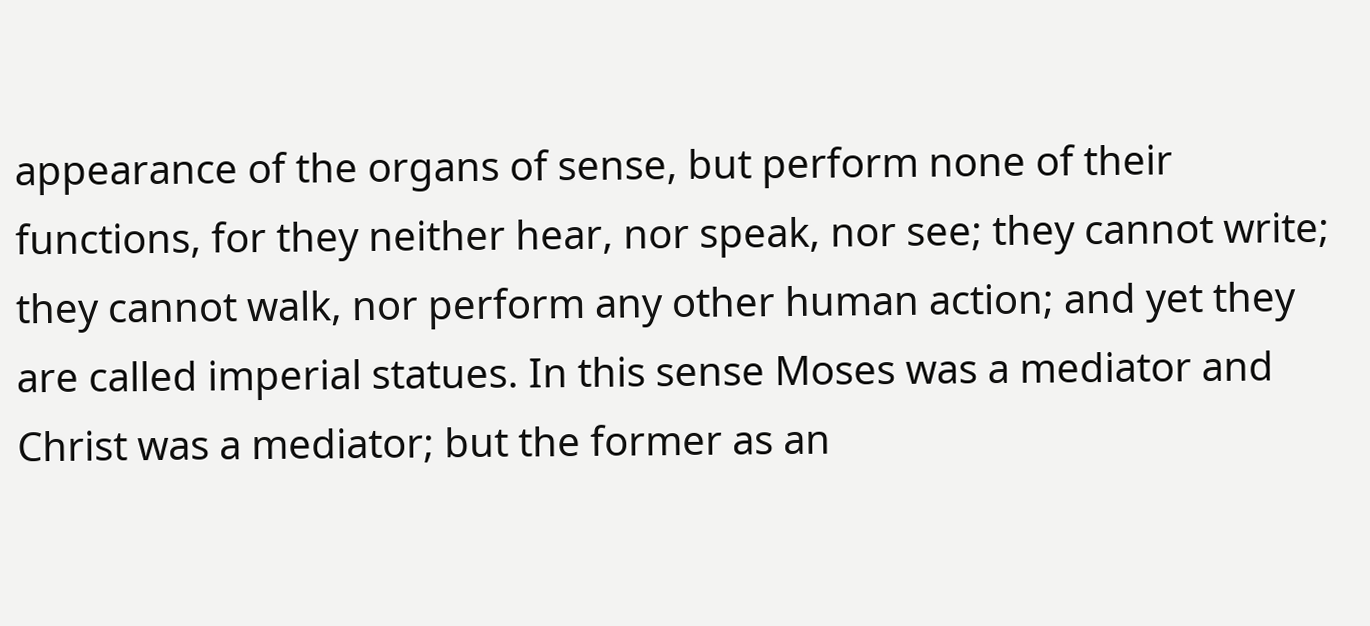appearance of the organs of sense, but perform none of their functions, for they neither hear, nor speak, nor see; they cannot write; they cannot walk, nor perform any other human action; and yet they are called imperial statues. In this sense Moses was a mediator and Christ was a mediator; but the former as an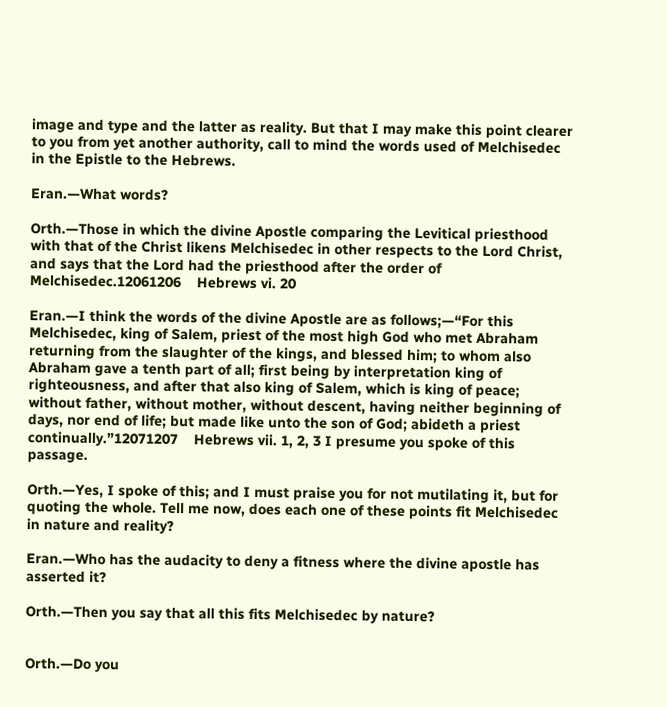image and type and the latter as reality. But that I may make this point clearer to you from yet another authority, call to mind the words used of Melchisedec in the Epistle to the Hebrews.

Eran.—What words?

Orth.—Those in which the divine Apostle comparing the Levitical priesthood with that of the Christ likens Melchisedec in other respects to the Lord Christ, and says that the Lord had the priesthood after the order of Melchisedec.12061206    Hebrews vi. 20

Eran.—I think the words of the divine Apostle are as follows;—“For this Melchisedec, king of Salem, priest of the most high God who met Abraham returning from the slaughter of the kings, and blessed him; to whom also Abraham gave a tenth part of all; first being by interpretation king of righteousness, and after that also king of Salem, which is king of peace; without father, without mother, without descent, having neither beginning of days, nor end of life; but made like unto the son of God; abideth a priest continually.”12071207    Hebrews vii. 1, 2, 3 I presume you spoke of this passage.

Orth.—Yes, I spoke of this; and I must praise you for not mutilating it, but for quoting the whole. Tell me now, does each one of these points fit Melchisedec in nature and reality?

Eran.—Who has the audacity to deny a fitness where the divine apostle has asserted it?

Orth.—Then you say that all this fits Melchisedec by nature?


Orth.—Do you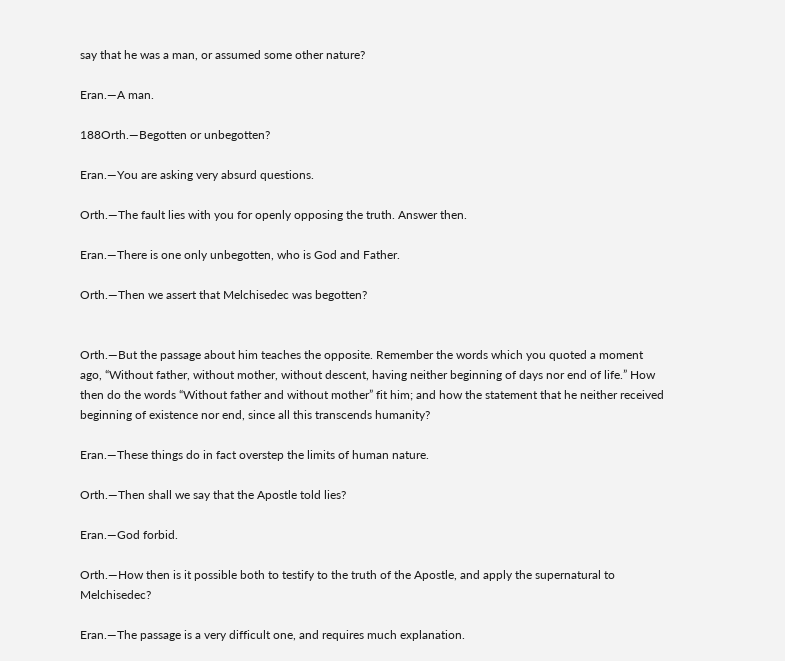say that he was a man, or assumed some other nature?

Eran.—A man.

188Orth.—Begotten or unbegotten?

Eran.—You are asking very absurd questions.

Orth.—The fault lies with you for openly opposing the truth. Answer then.

Eran.—There is one only unbegotten, who is God and Father.

Orth.—Then we assert that Melchisedec was begotten?


Orth.—But the passage about him teaches the opposite. Remember the words which you quoted a moment ago, “Without father, without mother, without descent, having neither beginning of days nor end of life.” How then do the words “Without father and without mother” fit him; and how the statement that he neither received beginning of existence nor end, since all this transcends humanity?

Eran.—These things do in fact overstep the limits of human nature.

Orth.—Then shall we say that the Apostle told lies?

Eran.—God forbid.

Orth.—How then is it possible both to testify to the truth of the Apostle, and apply the supernatural to Melchisedec?

Eran.—The passage is a very difficult one, and requires much explanation.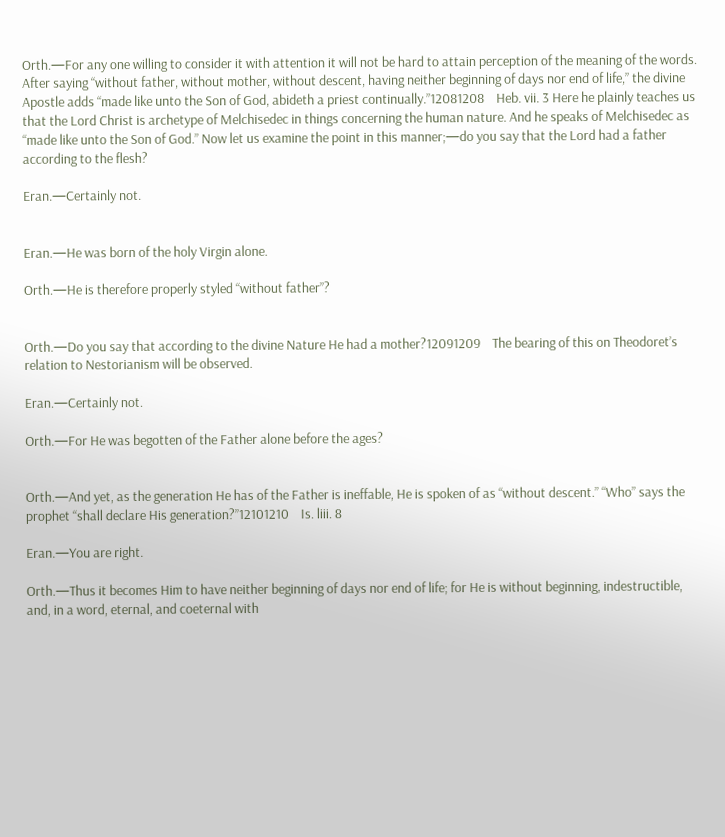Orth.—For any one willing to consider it with attention it will not be hard to attain perception of the meaning of the words. After saying “without father, without mother, without descent, having neither beginning of days nor end of life,” the divine Apostle adds “made like unto the Son of God, abideth a priest continually.”12081208    Heb. vii. 3 Here he plainly teaches us that the Lord Christ is archetype of Melchisedec in things concerning the human nature. And he speaks of Melchisedec as “made like unto the Son of God.” Now let us examine the point in this manner;—do you say that the Lord had a father according to the flesh?

Eran.—Certainly not.


Eran.—He was born of the holy Virgin alone.

Orth.—He is therefore properly styled “without father”?


Orth.—Do you say that according to the divine Nature He had a mother?12091209    The bearing of this on Theodoret’s relation to Nestorianism will be observed.

Eran.—Certainly not.

Orth.—For He was begotten of the Father alone before the ages?


Orth.—And yet, as the generation He has of the Father is ineffable, He is spoken of as “without descent.” “Who” says the prophet “shall declare His generation?”12101210    Is. liii. 8

Eran.—You are right.

Orth.—Thus it becomes Him to have neither beginning of days nor end of life; for He is without beginning, indestructible, and, in a word, eternal, and coeternal with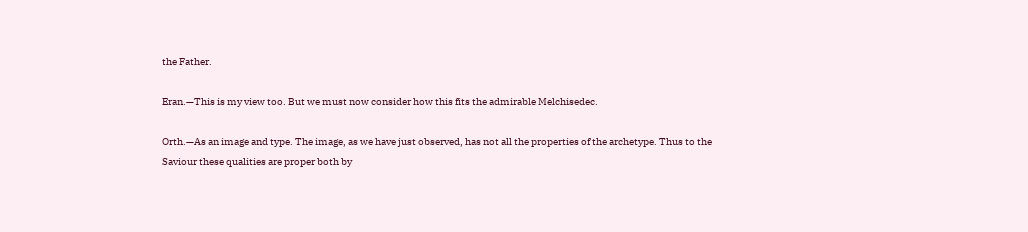the Father.

Eran.—This is my view too. But we must now consider how this fits the admirable Melchisedec.

Orth.—As an image and type. The image, as we have just observed, has not all the properties of the archetype. Thus to the Saviour these qualities are proper both by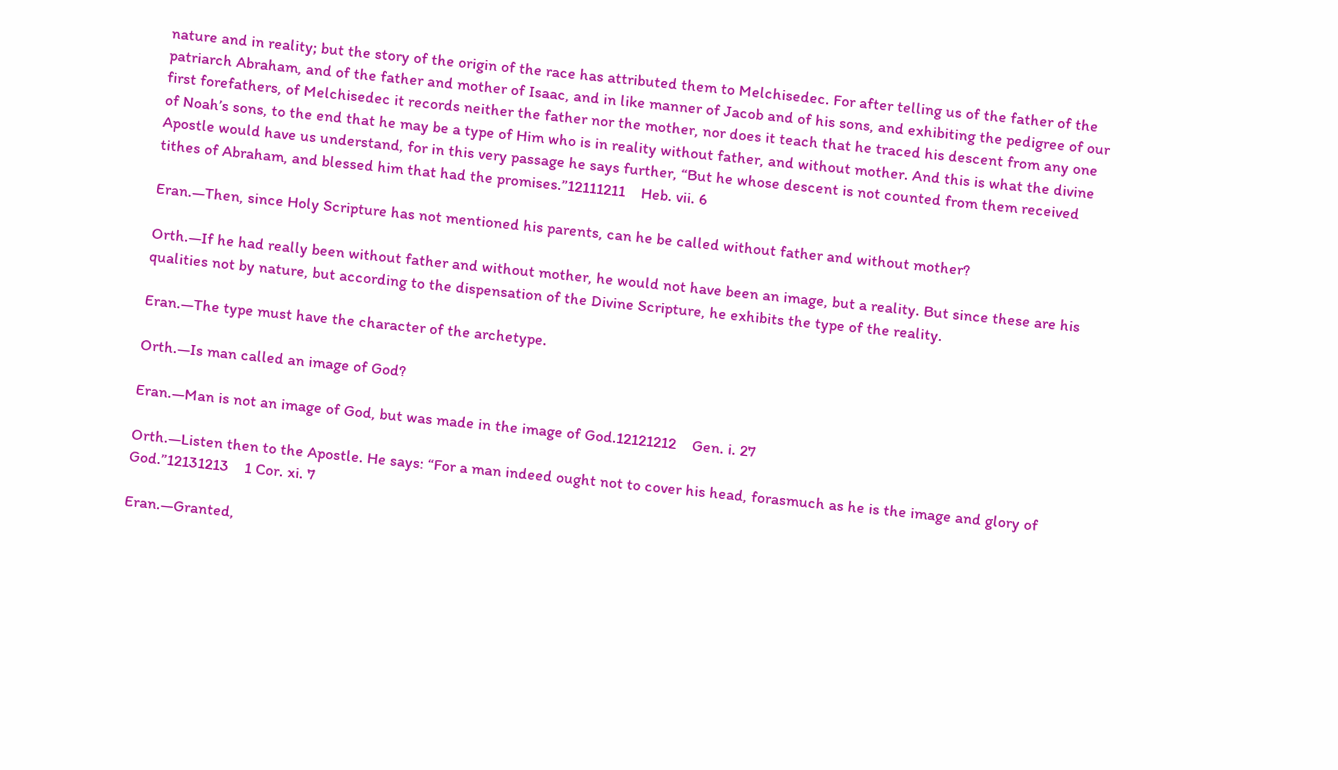nature and in reality; but the story of the origin of the race has attributed them to Melchisedec. For after telling us of the father of the patriarch Abraham, and of the father and mother of Isaac, and in like manner of Jacob and of his sons, and exhibiting the pedigree of our first forefathers, of Melchisedec it records neither the father nor the mother, nor does it teach that he traced his descent from any one of Noah’s sons, to the end that he may be a type of Him who is in reality without father, and without mother. And this is what the divine Apostle would have us understand, for in this very passage he says further, “But he whose descent is not counted from them received tithes of Abraham, and blessed him that had the promises.”12111211    Heb. vii. 6

Eran.—Then, since Holy Scripture has not mentioned his parents, can he be called without father and without mother?

Orth.—If he had really been without father and without mother, he would not have been an image, but a reality. But since these are his qualities not by nature, but according to the dispensation of the Divine Scripture, he exhibits the type of the reality.

Eran.—The type must have the character of the archetype.

Orth.—Is man called an image of God?

Eran.—Man is not an image of God, but was made in the image of God.12121212    Gen. i. 27

Orth.—Listen then to the Apostle. He says: “For a man indeed ought not to cover his head, forasmuch as he is the image and glory of God.”12131213    1 Cor. xi. 7

Eran.—Granted,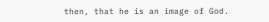then, that he is an image of God.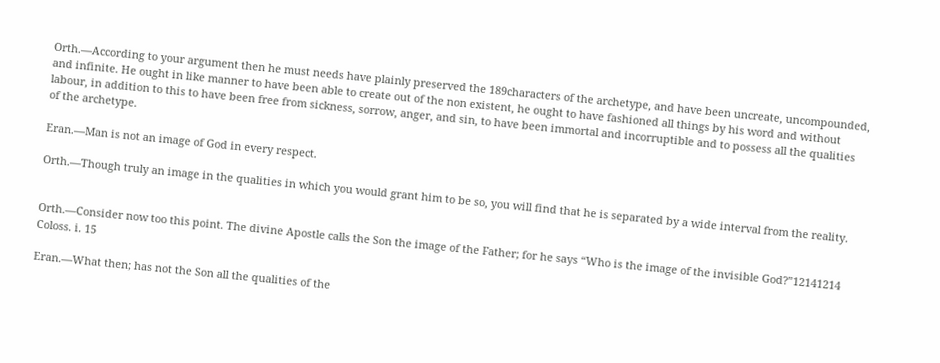Orth.—According to your argument then he must needs have plainly preserved the 189characters of the archetype, and have been uncreate, uncompounded, and infinite. He ought in like manner to have been able to create out of the non existent, he ought to have fashioned all things by his word and without labour, in addition to this to have been free from sickness, sorrow, anger, and sin, to have been immortal and incorruptible and to possess all the qualities of the archetype.

Eran.—Man is not an image of God in every respect.

Orth.—Though truly an image in the qualities in which you would grant him to be so, you will find that he is separated by a wide interval from the reality.


Orth.—Consider now too this point. The divine Apostle calls the Son the image of the Father; for he says “Who is the image of the invisible God?”12141214    Coloss. i. 15

Eran.—What then; has not the Son all the qualities of the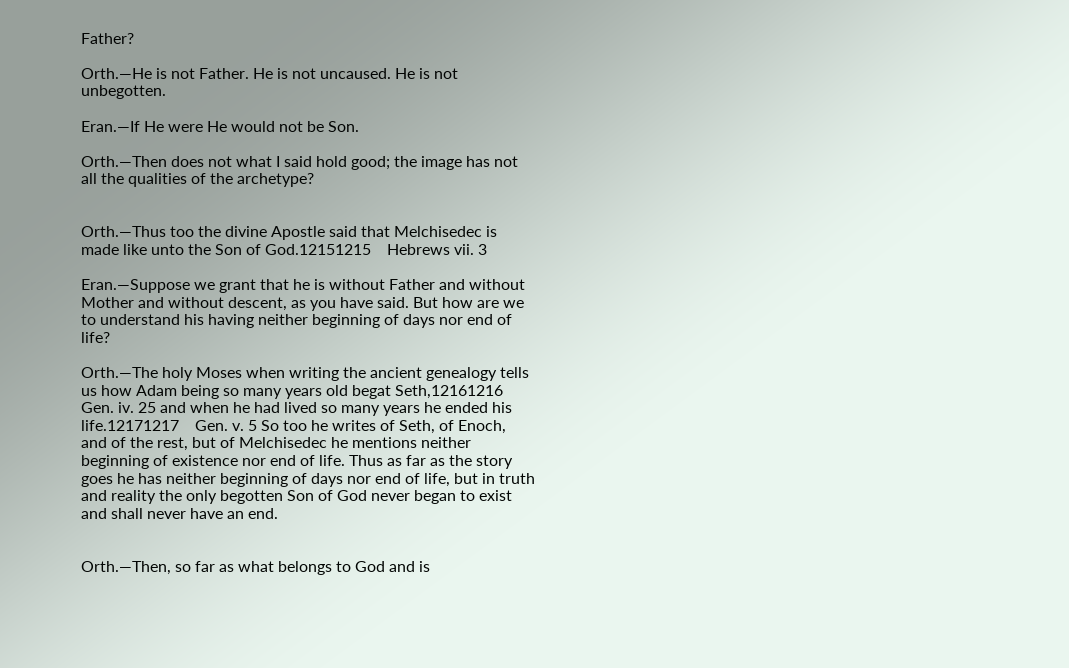Father?

Orth.—He is not Father. He is not uncaused. He is not unbegotten.

Eran.—If He were He would not be Son.

Orth.—Then does not what I said hold good; the image has not all the qualities of the archetype?


Orth.—Thus too the divine Apostle said that Melchisedec is made like unto the Son of God.12151215    Hebrews vii. 3

Eran.—Suppose we grant that he is without Father and without Mother and without descent, as you have said. But how are we to understand his having neither beginning of days nor end of life?

Orth.—The holy Moses when writing the ancient genealogy tells us how Adam being so many years old begat Seth,12161216    Gen. iv. 25 and when he had lived so many years he ended his life.12171217    Gen. v. 5 So too he writes of Seth, of Enoch, and of the rest, but of Melchisedec he mentions neither beginning of existence nor end of life. Thus as far as the story goes he has neither beginning of days nor end of life, but in truth and reality the only begotten Son of God never began to exist and shall never have an end.


Orth.—Then, so far as what belongs to God and is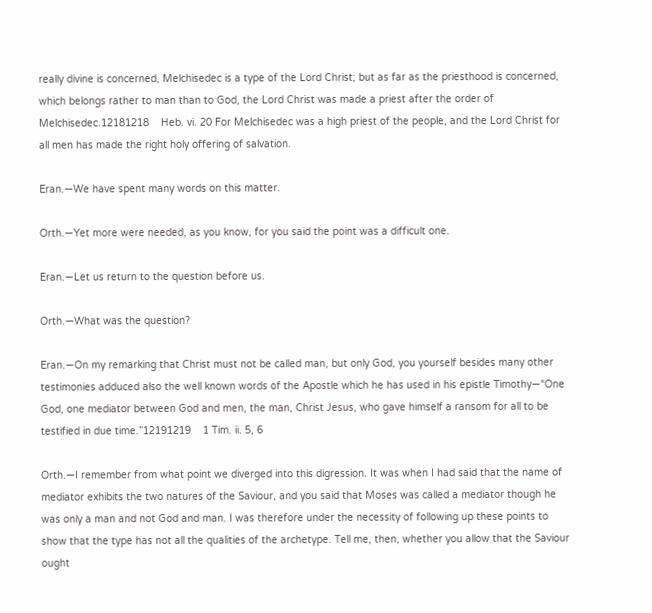really divine is concerned, Melchisedec is a type of the Lord Christ; but as far as the priesthood is concerned, which belongs rather to man than to God, the Lord Christ was made a priest after the order of Melchisedec.12181218    Heb. vi. 20 For Melchisedec was a high priest of the people, and the Lord Christ for all men has made the right holy offering of salvation.

Eran.—We have spent many words on this matter.

Orth.—Yet more were needed, as you know, for you said the point was a difficult one.

Eran.—Let us return to the question before us.

Orth.—What was the question?

Eran.—On my remarking that Christ must not be called man, but only God, you yourself besides many other testimonies adduced also the well known words of the Apostle which he has used in his epistle Timothy—“One God, one mediator between God and men, the man, Christ Jesus, who gave himself a ransom for all to be testified in due time.”12191219    1 Tim. ii. 5, 6

Orth.—I remember from what point we diverged into this digression. It was when I had said that the name of mediator exhibits the two natures of the Saviour, and you said that Moses was called a mediator though he was only a man and not God and man. I was therefore under the necessity of following up these points to show that the type has not all the qualities of the archetype. Tell me, then, whether you allow that the Saviour ought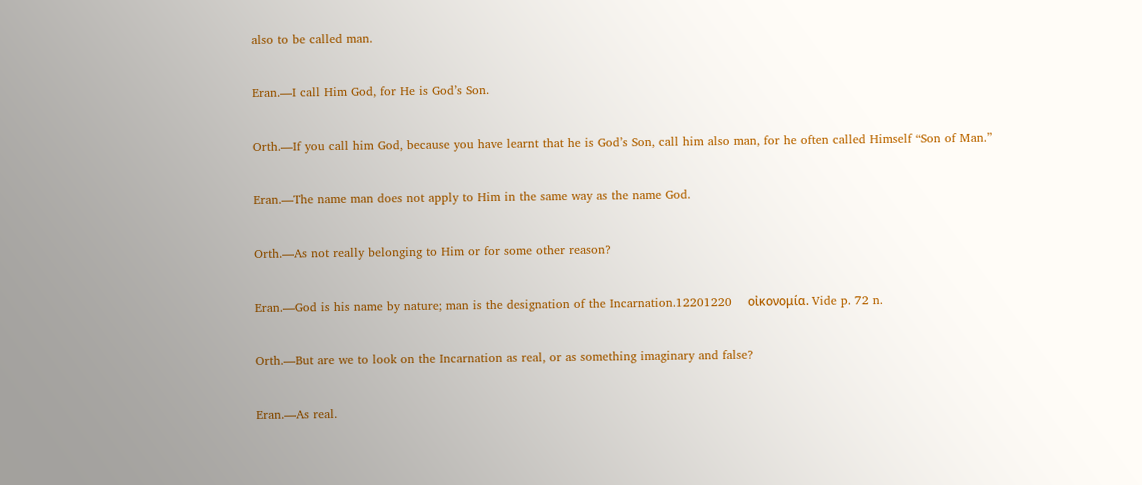also to be called man.

Eran.—I call Him God, for He is God’s Son.

Orth.—If you call him God, because you have learnt that he is God’s Son, call him also man, for he often called Himself “Son of Man.”

Eran.—The name man does not apply to Him in the same way as the name God.

Orth.—As not really belonging to Him or for some other reason?

Eran.—God is his name by nature; man is the designation of the Incarnation.12201220    οἰκονομία. Vide p. 72 n.

Orth.—But are we to look on the Incarnation as real, or as something imaginary and false?

Eran.—As real.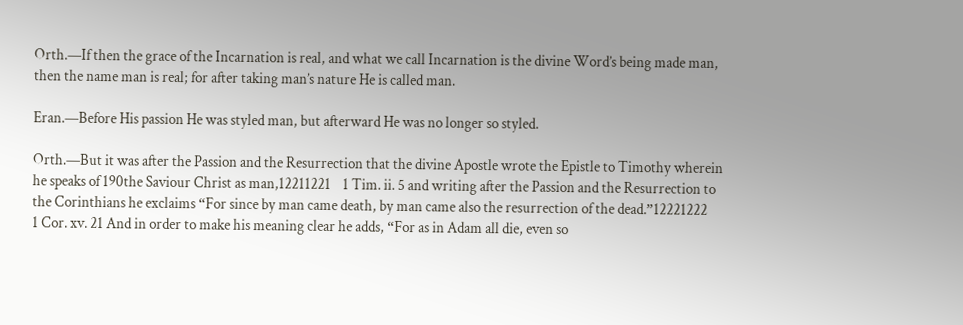Orth.—If then the grace of the Incarnation is real, and what we call Incarnation is the divine Word’s being made man, then the name man is real; for after taking man’s nature He is called man.

Eran.—Before His passion He was styled man, but afterward He was no longer so styled.

Orth.—But it was after the Passion and the Resurrection that the divine Apostle wrote the Epistle to Timothy wherein he speaks of 190the Saviour Christ as man,12211221    1 Tim. ii. 5 and writing after the Passion and the Resurrection to the Corinthians he exclaims “For since by man came death, by man came also the resurrection of the dead.”12221222    1 Cor. xv. 21 And in order to make his meaning clear he adds, “For as in Adam all die, even so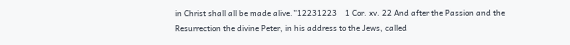in Christ shall all be made alive.”12231223    1 Cor. xv. 22 And after the Passion and the Resurrection the divine Peter, in his address to the Jews, called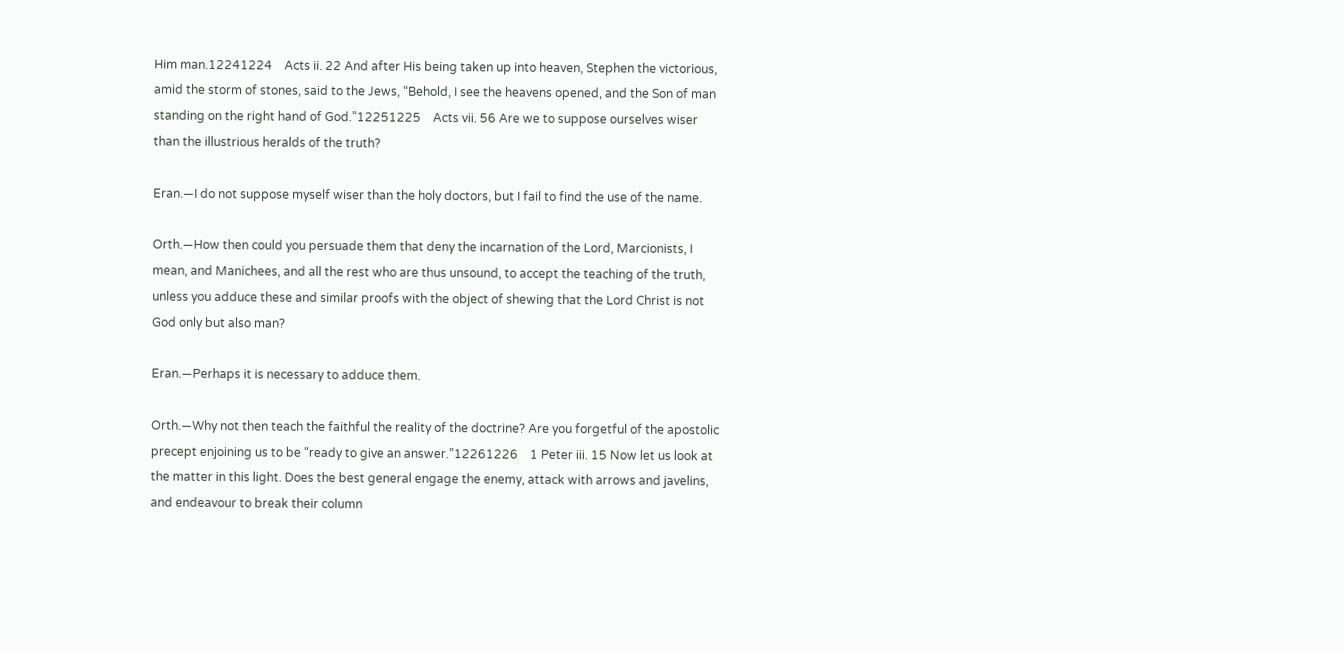Him man.12241224    Acts ii. 22 And after His being taken up into heaven, Stephen the victorious, amid the storm of stones, said to the Jews, “Behold, I see the heavens opened, and the Son of man standing on the right hand of God.”12251225    Acts vii. 56 Are we to suppose ourselves wiser than the illustrious heralds of the truth?

Eran.—I do not suppose myself wiser than the holy doctors, but I fail to find the use of the name.

Orth.—How then could you persuade them that deny the incarnation of the Lord, Marcionists, I mean, and Manichees, and all the rest who are thus unsound, to accept the teaching of the truth, unless you adduce these and similar proofs with the object of shewing that the Lord Christ is not God only but also man?

Eran.—Perhaps it is necessary to adduce them.

Orth.—Why not then teach the faithful the reality of the doctrine? Are you forgetful of the apostolic precept enjoining us to be “ready to give an answer.”12261226    1 Peter iii. 15 Now let us look at the matter in this light. Does the best general engage the enemy, attack with arrows and javelins, and endeavour to break their column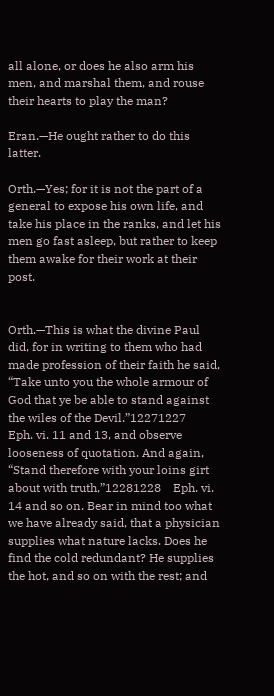all alone, or does he also arm his men, and marshal them, and rouse their hearts to play the man?

Eran.—He ought rather to do this latter.

Orth.—Yes; for it is not the part of a general to expose his own life, and take his place in the ranks, and let his men go fast asleep, but rather to keep them awake for their work at their post.


Orth.—This is what the divine Paul did, for in writing to them who had made profession of their faith he said, “Take unto you the whole armour of God that ye be able to stand against the wiles of the Devil.”12271227    Eph. vi. 11 and 13, and observe looseness of quotation. And again, “Stand therefore with your loins girt about with truth,”12281228    Eph. vi. 14 and so on. Bear in mind too what we have already said, that a physician supplies what nature lacks. Does he find the cold redundant? He supplies the hot, and so on with the rest; and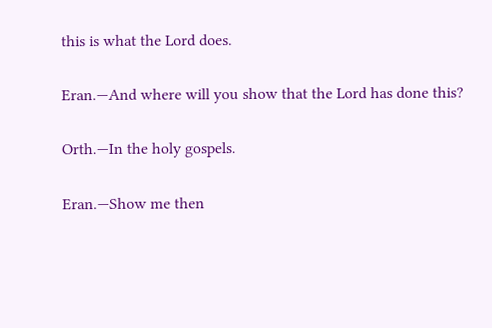this is what the Lord does.

Eran.—And where will you show that the Lord has done this?

Orth.—In the holy gospels.

Eran.—Show me then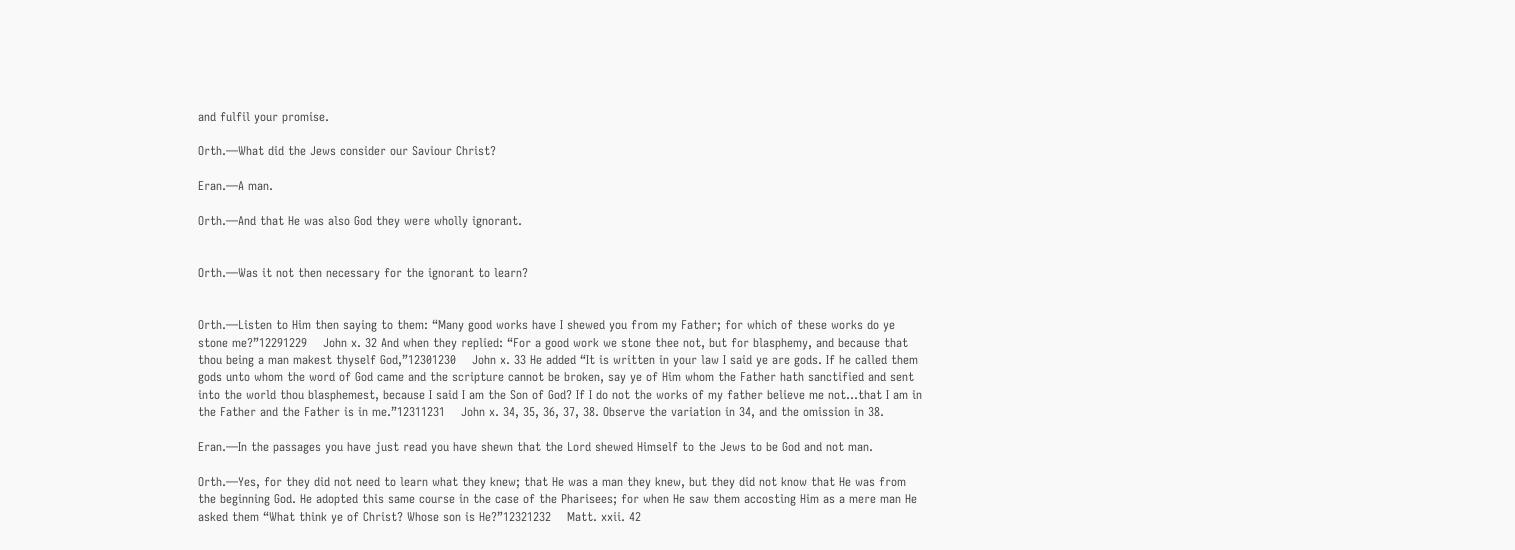and fulfil your promise.

Orth.—What did the Jews consider our Saviour Christ?

Eran.—A man.

Orth.—And that He was also God they were wholly ignorant.


Orth.—Was it not then necessary for the ignorant to learn?


Orth.—Listen to Him then saying to them: “Many good works have I shewed you from my Father; for which of these works do ye stone me?”12291229    John x. 32 And when they replied: “For a good work we stone thee not, but for blasphemy, and because that thou being a man makest thyself God,”12301230    John x. 33 He added “It is written in your law I said ye are gods. If he called them gods unto whom the word of God came and the scripture cannot be broken, say ye of Him whom the Father hath sanctified and sent into the world thou blasphemest, because I said I am the Son of God? If I do not the works of my father believe me not…that I am in the Father and the Father is in me.”12311231    John x. 34, 35, 36, 37, 38. Observe the variation in 34, and the omission in 38.

Eran.—In the passages you have just read you have shewn that the Lord shewed Himself to the Jews to be God and not man.

Orth.—Yes, for they did not need to learn what they knew; that He was a man they knew, but they did not know that He was from the beginning God. He adopted this same course in the case of the Pharisees; for when He saw them accosting Him as a mere man He asked them “What think ye of Christ? Whose son is He?”12321232    Matt. xxii. 42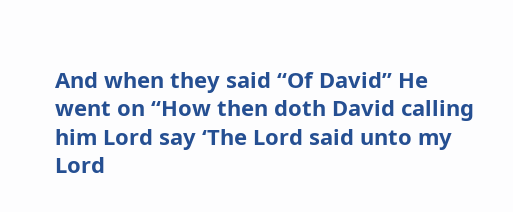And when they said “Of David” He went on “How then doth David calling him Lord say ‘The Lord said unto my Lord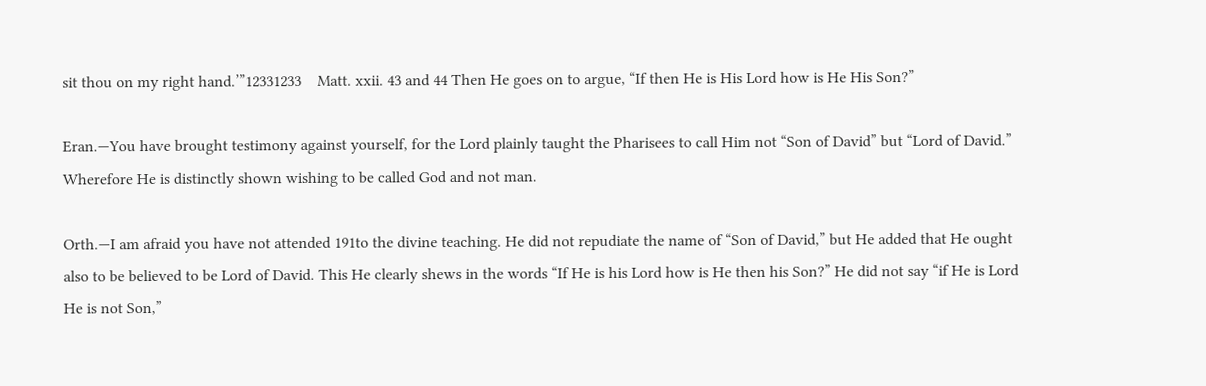sit thou on my right hand.’”12331233    Matt. xxii. 43 and 44 Then He goes on to argue, “If then He is His Lord how is He His Son?”

Eran.—You have brought testimony against yourself, for the Lord plainly taught the Pharisees to call Him not “Son of David” but “Lord of David.” Wherefore He is distinctly shown wishing to be called God and not man.

Orth.—I am afraid you have not attended 191to the divine teaching. He did not repudiate the name of “Son of David,” but He added that He ought also to be believed to be Lord of David. This He clearly shews in the words “If He is his Lord how is He then his Son?” He did not say “if He is Lord He is not Son,”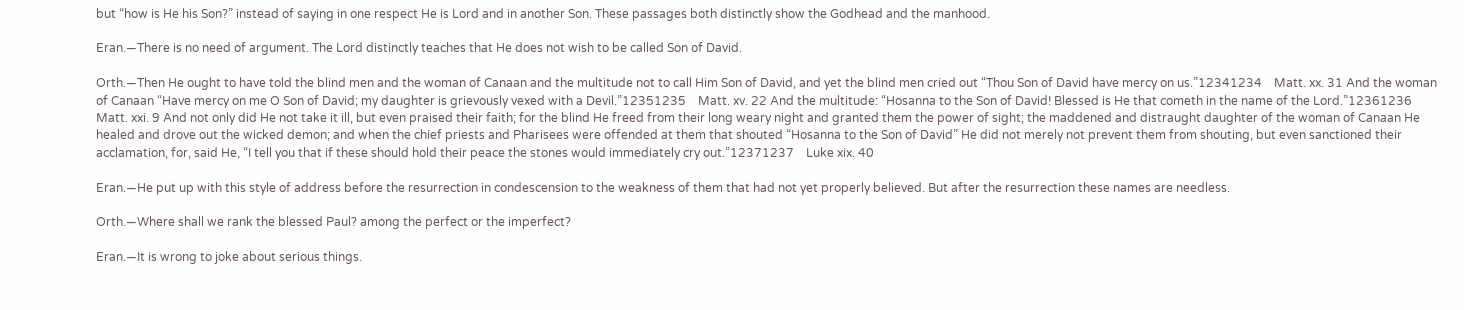but “how is He his Son?” instead of saying in one respect He is Lord and in another Son. These passages both distinctly show the Godhead and the manhood.

Eran.—There is no need of argument. The Lord distinctly teaches that He does not wish to be called Son of David.

Orth.—Then He ought to have told the blind men and the woman of Canaan and the multitude not to call Him Son of David, and yet the blind men cried out “Thou Son of David have mercy on us.”12341234    Matt. xx. 31 And the woman of Canaan “Have mercy on me O Son of David; my daughter is grievously vexed with a Devil.”12351235    Matt. xv. 22 And the multitude: “Hosanna to the Son of David! Blessed is He that cometh in the name of the Lord.”12361236    Matt. xxi. 9 And not only did He not take it ill, but even praised their faith; for the blind He freed from their long weary night and granted them the power of sight; the maddened and distraught daughter of the woman of Canaan He healed and drove out the wicked demon; and when the chief priests and Pharisees were offended at them that shouted “Hosanna to the Son of David” He did not merely not prevent them from shouting, but even sanctioned their acclamation, for, said He, “I tell you that if these should hold their peace the stones would immediately cry out.”12371237    Luke xix. 40

Eran.—He put up with this style of address before the resurrection in condescension to the weakness of them that had not yet properly believed. But after the resurrection these names are needless.

Orth.—Where shall we rank the blessed Paul? among the perfect or the imperfect?

Eran.—It is wrong to joke about serious things.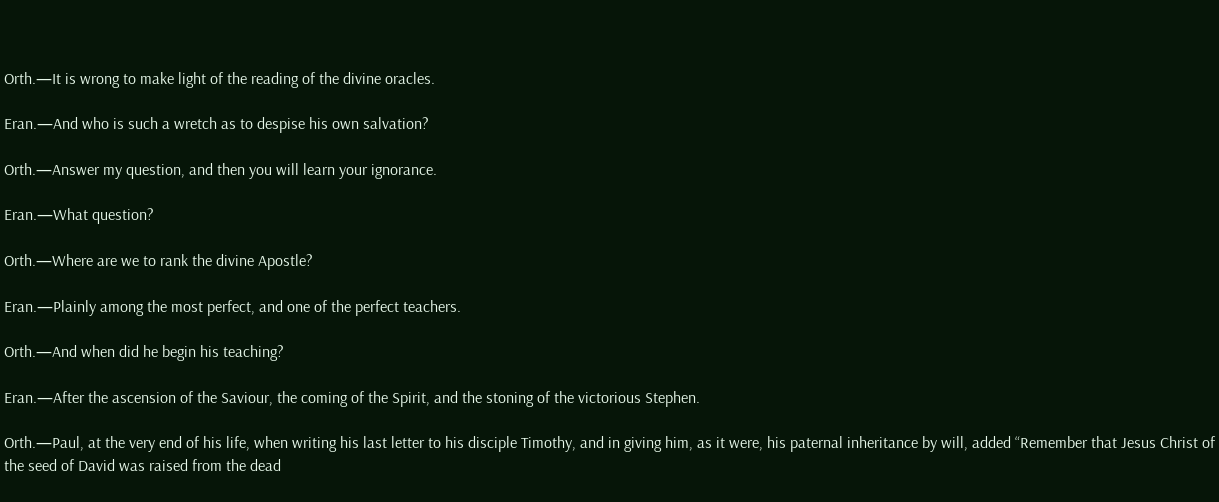Orth.—It is wrong to make light of the reading of the divine oracles.

Eran.—And who is such a wretch as to despise his own salvation?

Orth.—Answer my question, and then you will learn your ignorance.

Eran.—What question?

Orth.—Where are we to rank the divine Apostle?

Eran.—Plainly among the most perfect, and one of the perfect teachers.

Orth.—And when did he begin his teaching?

Eran.—After the ascension of the Saviour, the coming of the Spirit, and the stoning of the victorious Stephen.

Orth.—Paul, at the very end of his life, when writing his last letter to his disciple Timothy, and in giving him, as it were, his paternal inheritance by will, added “Remember that Jesus Christ of the seed of David was raised from the dead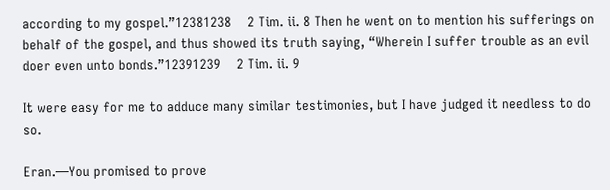according to my gospel.”12381238    2 Tim. ii. 8 Then he went on to mention his sufferings on behalf of the gospel, and thus showed its truth saying, “Wherein I suffer trouble as an evil doer even unto bonds.”12391239    2 Tim. ii. 9

It were easy for me to adduce many similar testimonies, but I have judged it needless to do so.

Eran.—You promised to prove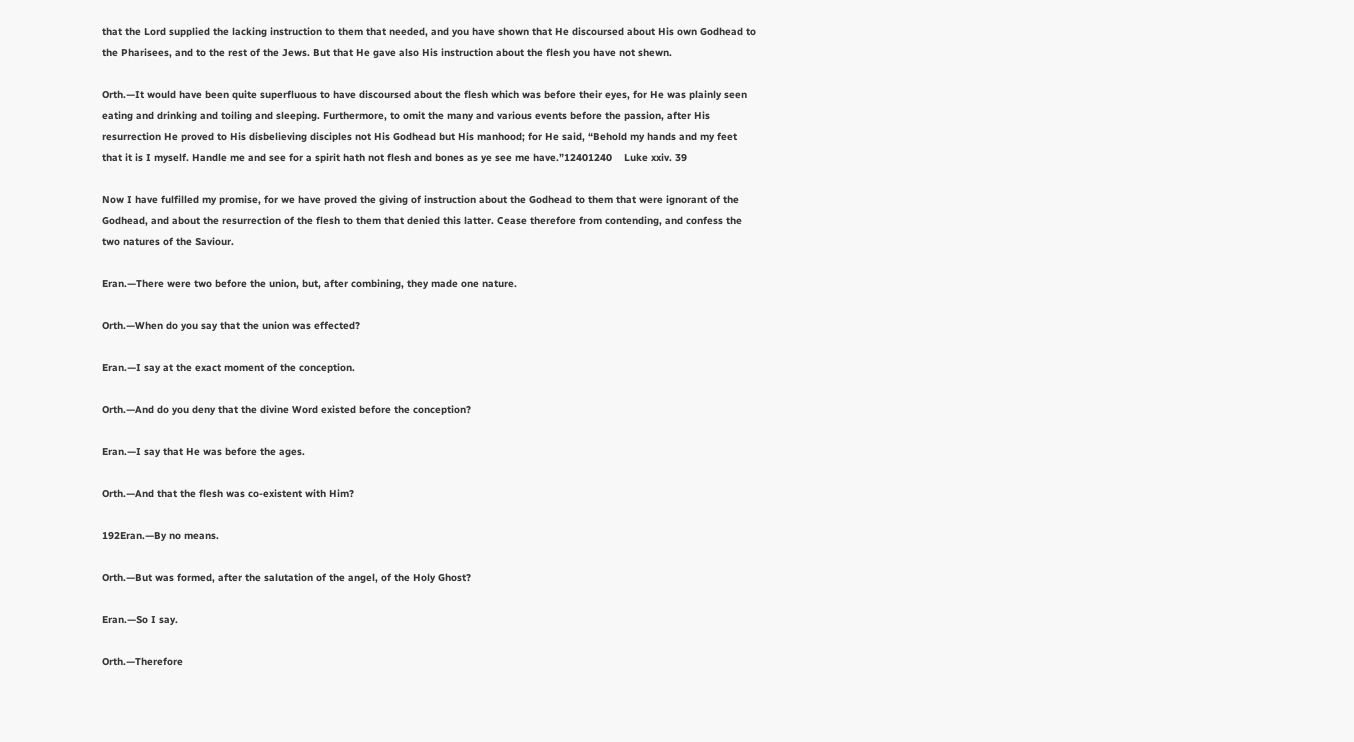that the Lord supplied the lacking instruction to them that needed, and you have shown that He discoursed about His own Godhead to the Pharisees, and to the rest of the Jews. But that He gave also His instruction about the flesh you have not shewn.

Orth.—It would have been quite superfluous to have discoursed about the flesh which was before their eyes, for He was plainly seen eating and drinking and toiling and sleeping. Furthermore, to omit the many and various events before the passion, after His resurrection He proved to His disbelieving disciples not His Godhead but His manhood; for He said, “Behold my hands and my feet that it is I myself. Handle me and see for a spirit hath not flesh and bones as ye see me have.”12401240    Luke xxiv. 39

Now I have fulfilled my promise, for we have proved the giving of instruction about the Godhead to them that were ignorant of the Godhead, and about the resurrection of the flesh to them that denied this latter. Cease therefore from contending, and confess the two natures of the Saviour.

Eran.—There were two before the union, but, after combining, they made one nature.

Orth.—When do you say that the union was effected?

Eran.—I say at the exact moment of the conception.

Orth.—And do you deny that the divine Word existed before the conception?

Eran.—I say that He was before the ages.

Orth.—And that the flesh was co-existent with Him?

192Eran.—By no means.

Orth.—But was formed, after the salutation of the angel, of the Holy Ghost?

Eran.—So I say.

Orth.—Therefore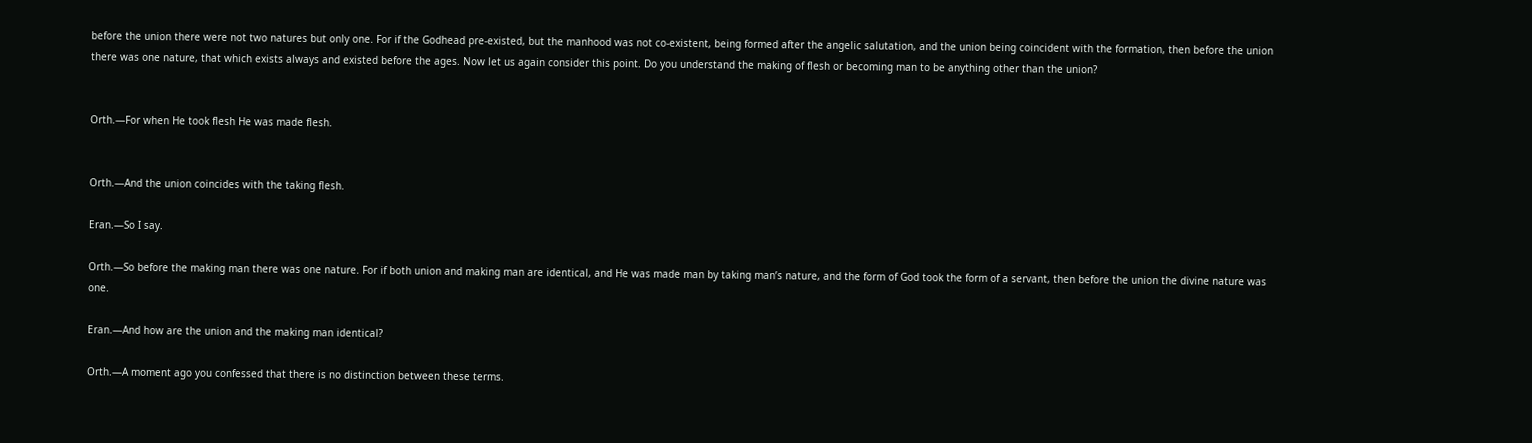before the union there were not two natures but only one. For if the Godhead pre-existed, but the manhood was not co-existent, being formed after the angelic salutation, and the union being coincident with the formation, then before the union there was one nature, that which exists always and existed before the ages. Now let us again consider this point. Do you understand the making of flesh or becoming man to be anything other than the union?


Orth.—For when He took flesh He was made flesh.


Orth.—And the union coincides with the taking flesh.

Eran.—So I say.

Orth.—So before the making man there was one nature. For if both union and making man are identical, and He was made man by taking man’s nature, and the form of God took the form of a servant, then before the union the divine nature was one.

Eran.—And how are the union and the making man identical?

Orth.—A moment ago you confessed that there is no distinction between these terms.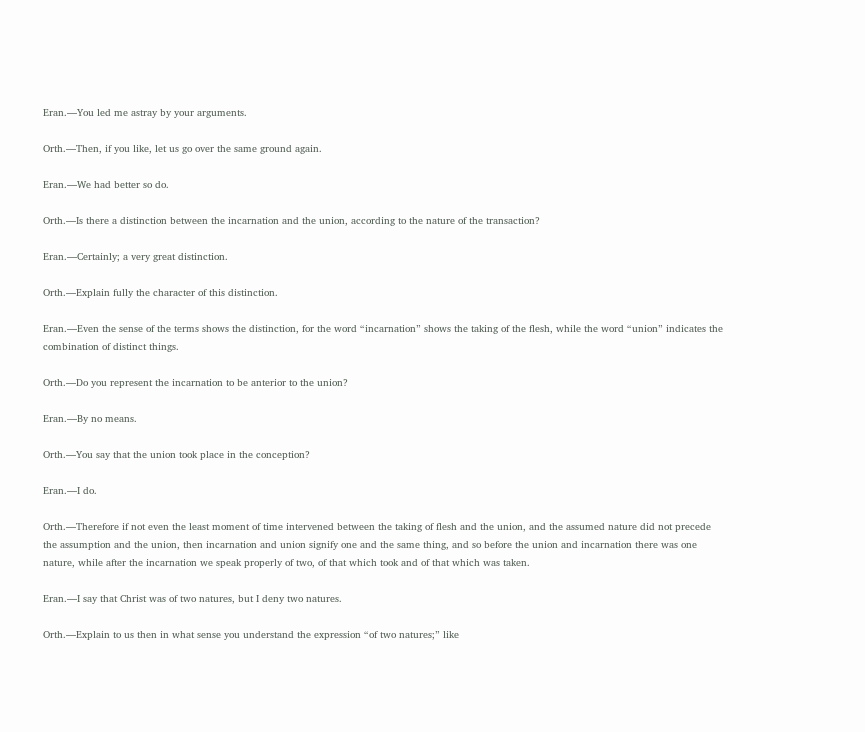Eran.—You led me astray by your arguments.

Orth.—Then, if you like, let us go over the same ground again.

Eran.—We had better so do.

Orth.—Is there a distinction between the incarnation and the union, according to the nature of the transaction?

Eran.—Certainly; a very great distinction.

Orth.—Explain fully the character of this distinction.

Eran.—Even the sense of the terms shows the distinction, for the word “incarnation” shows the taking of the flesh, while the word “union” indicates the combination of distinct things.

Orth.—Do you represent the incarnation to be anterior to the union?

Eran.—By no means.

Orth.—You say that the union took place in the conception?

Eran.—I do.

Orth.—Therefore if not even the least moment of time intervened between the taking of flesh and the union, and the assumed nature did not precede the assumption and the union, then incarnation and union signify one and the same thing, and so before the union and incarnation there was one nature, while after the incarnation we speak properly of two, of that which took and of that which was taken.

Eran.—I say that Christ was of two natures, but I deny two natures.

Orth.—Explain to us then in what sense you understand the expression “of two natures;” like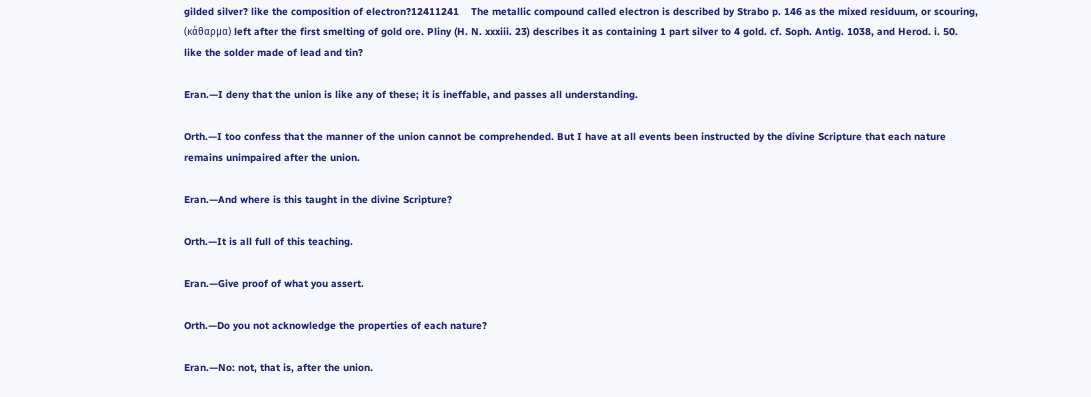gilded silver? like the composition of electron?12411241    The metallic compound called electron is described by Strabo p. 146 as the mixed residuum, or scouring, (κάθαρμα) left after the first smelting of gold ore. Pliny (H. N. xxxiii. 23) describes it as containing 1 part silver to 4 gold. cf. Soph. Antig. 1038, and Herod. i. 50. like the solder made of lead and tin?

Eran.—I deny that the union is like any of these; it is ineffable, and passes all understanding.

Orth.—I too confess that the manner of the union cannot be comprehended. But I have at all events been instructed by the divine Scripture that each nature remains unimpaired after the union.

Eran.—And where is this taught in the divine Scripture?

Orth.—It is all full of this teaching.

Eran.—Give proof of what you assert.

Orth.—Do you not acknowledge the properties of each nature?

Eran.—No: not, that is, after the union.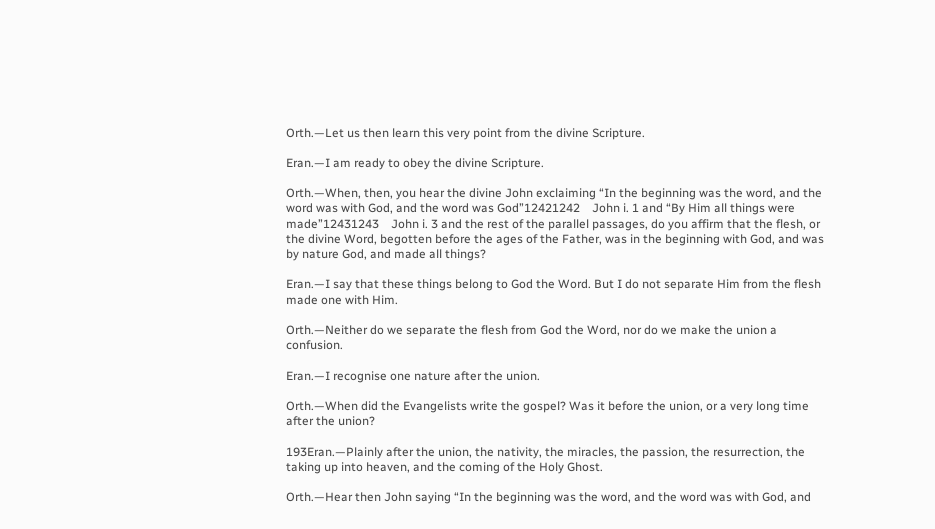Orth.—Let us then learn this very point from the divine Scripture.

Eran.—I am ready to obey the divine Scripture.

Orth.—When, then, you hear the divine John exclaiming “In the beginning was the word, and the word was with God, and the word was God”12421242    John i. 1 and “By Him all things were made”12431243    John i. 3 and the rest of the parallel passages, do you affirm that the flesh, or the divine Word, begotten before the ages of the Father, was in the beginning with God, and was by nature God, and made all things?

Eran.—I say that these things belong to God the Word. But I do not separate Him from the flesh made one with Him.

Orth.—Neither do we separate the flesh from God the Word, nor do we make the union a confusion.

Eran.—I recognise one nature after the union.

Orth.—When did the Evangelists write the gospel? Was it before the union, or a very long time after the union?

193Eran.—Plainly after the union, the nativity, the miracles, the passion, the resurrection, the taking up into heaven, and the coming of the Holy Ghost.

Orth.—Hear then John saying “In the beginning was the word, and the word was with God, and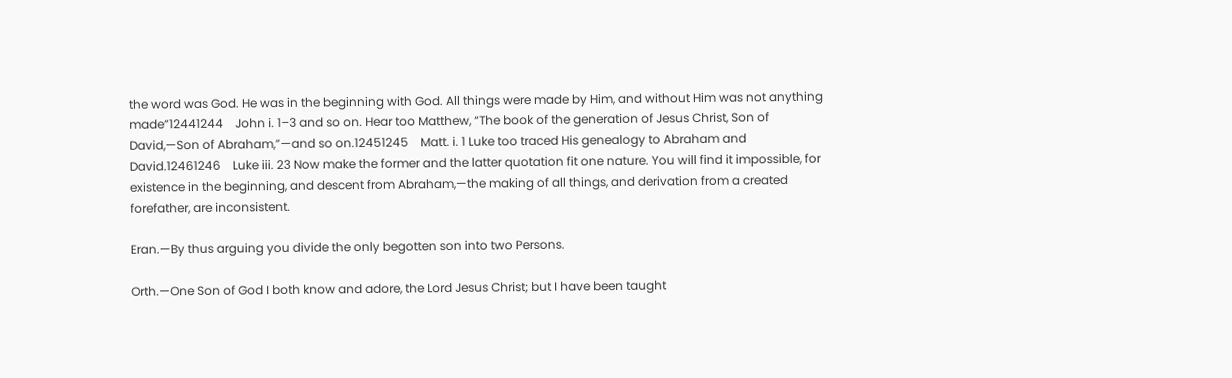the word was God. He was in the beginning with God. All things were made by Him, and without Him was not anything made”12441244    John i. 1–3 and so on. Hear too Matthew, “The book of the generation of Jesus Christ, Son of David,—Son of Abraham,”—and so on.12451245    Matt. i. 1 Luke too traced His genealogy to Abraham and David.12461246    Luke iii. 23 Now make the former and the latter quotation fit one nature. You will find it impossible, for existence in the beginning, and descent from Abraham,—the making of all things, and derivation from a created forefather, are inconsistent.

Eran.—By thus arguing you divide the only begotten son into two Persons.

Orth.—One Son of God I both know and adore, the Lord Jesus Christ; but I have been taught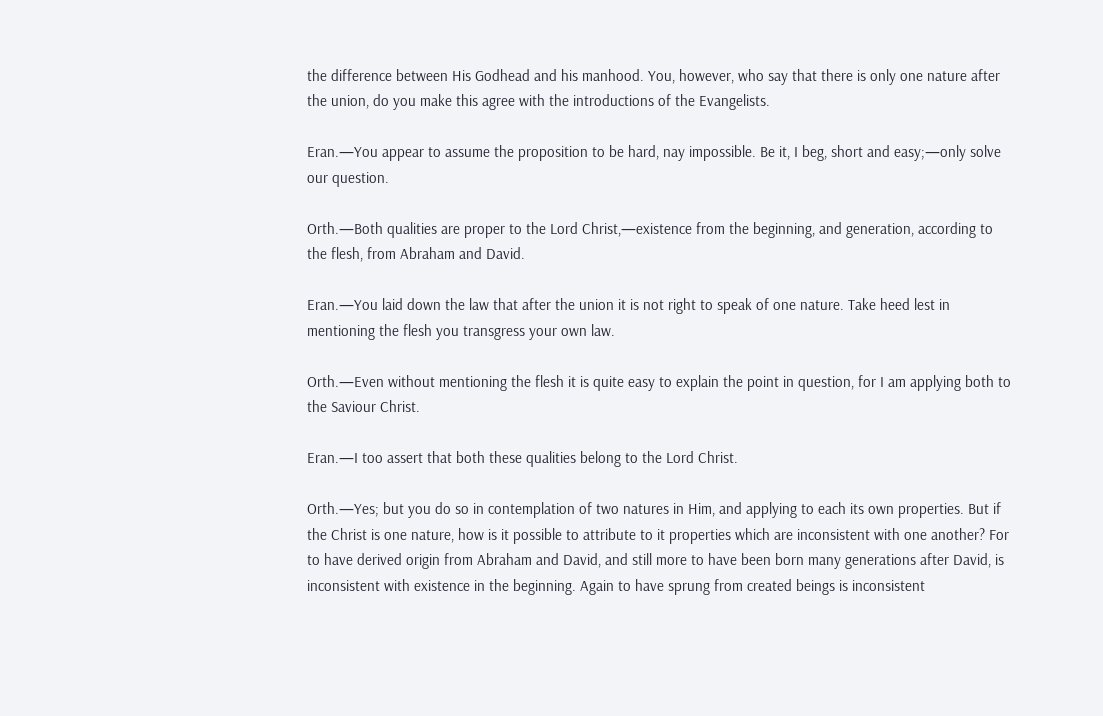the difference between His Godhead and his manhood. You, however, who say that there is only one nature after the union, do you make this agree with the introductions of the Evangelists.

Eran.—You appear to assume the proposition to be hard, nay impossible. Be it, I beg, short and easy;—only solve our question.

Orth.—Both qualities are proper to the Lord Christ,—existence from the beginning, and generation, according to the flesh, from Abraham and David.

Eran.—You laid down the law that after the union it is not right to speak of one nature. Take heed lest in mentioning the flesh you transgress your own law.

Orth.—Even without mentioning the flesh it is quite easy to explain the point in question, for I am applying both to the Saviour Christ.

Eran.—I too assert that both these qualities belong to the Lord Christ.

Orth.—Yes; but you do so in contemplation of two natures in Him, and applying to each its own properties. But if the Christ is one nature, how is it possible to attribute to it properties which are inconsistent with one another? For to have derived origin from Abraham and David, and still more to have been born many generations after David, is inconsistent with existence in the beginning. Again to have sprung from created beings is inconsistent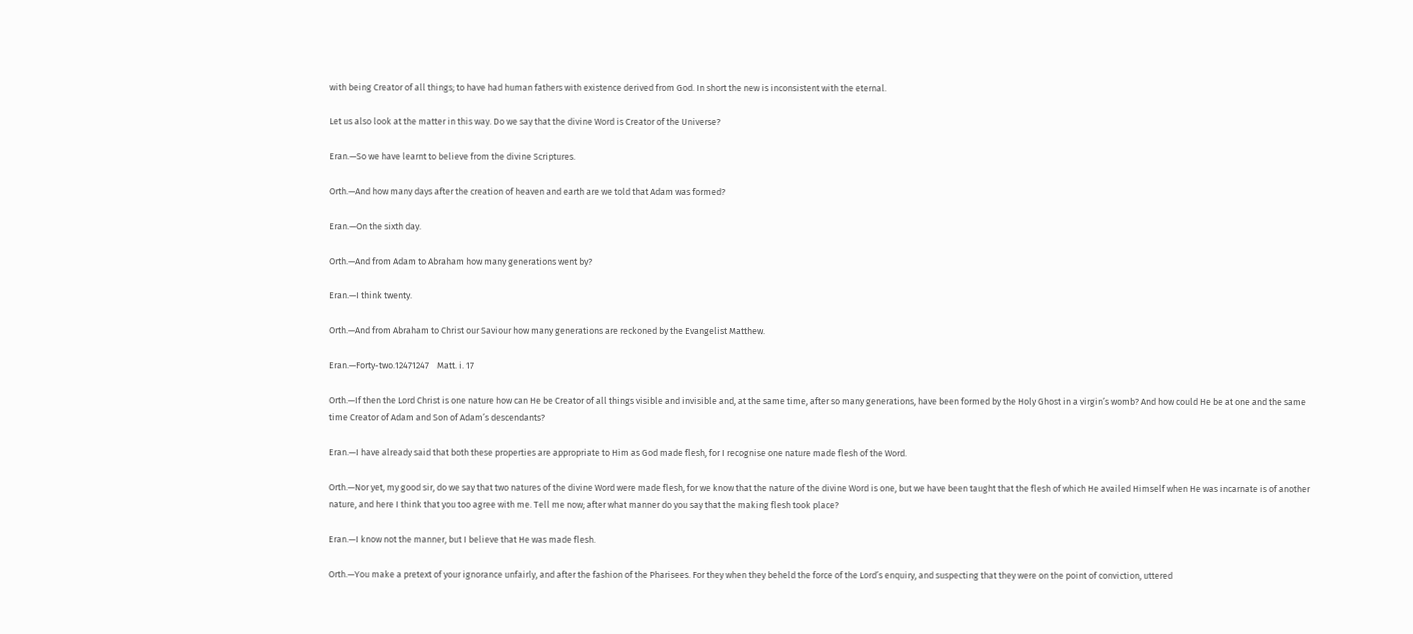with being Creator of all things; to have had human fathers with existence derived from God. In short the new is inconsistent with the eternal.

Let us also look at the matter in this way. Do we say that the divine Word is Creator of the Universe?

Eran.—So we have learnt to believe from the divine Scriptures.

Orth.—And how many days after the creation of heaven and earth are we told that Adam was formed?

Eran.—On the sixth day.

Orth.—And from Adam to Abraham how many generations went by?

Eran.—I think twenty.

Orth.—And from Abraham to Christ our Saviour how many generations are reckoned by the Evangelist Matthew.

Eran.—Forty-two.12471247    Matt. i. 17

Orth.—If then the Lord Christ is one nature how can He be Creator of all things visible and invisible and, at the same time, after so many generations, have been formed by the Holy Ghost in a virgin’s womb? And how could He be at one and the same time Creator of Adam and Son of Adam’s descendants?

Eran.—I have already said that both these properties are appropriate to Him as God made flesh, for I recognise one nature made flesh of the Word.

Orth.—Nor yet, my good sir, do we say that two natures of the divine Word were made flesh, for we know that the nature of the divine Word is one, but we have been taught that the flesh of which He availed Himself when He was incarnate is of another nature, and here I think that you too agree with me. Tell me now; after what manner do you say that the making flesh took place?

Eran.—I know not the manner, but I believe that He was made flesh.

Orth.—You make a pretext of your ignorance unfairly, and after the fashion of the Pharisees. For they when they beheld the force of the Lord’s enquiry, and suspecting that they were on the point of conviction, uttered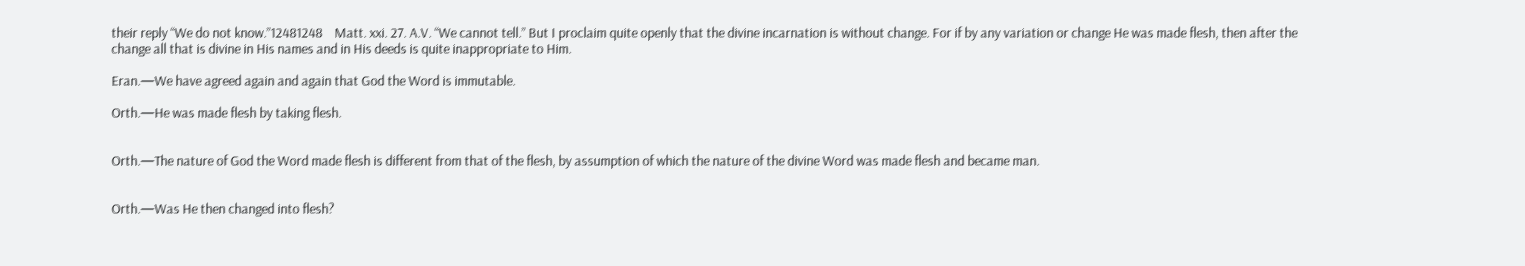their reply “We do not know.”12481248    Matt. xxi. 27. A.V. “We cannot tell.” But I proclaim quite openly that the divine incarnation is without change. For if by any variation or change He was made flesh, then after the change all that is divine in His names and in His deeds is quite inappropriate to Him.

Eran.—We have agreed again and again that God the Word is immutable.

Orth.—He was made flesh by taking flesh.


Orth.—The nature of God the Word made flesh is different from that of the flesh, by assumption of which the nature of the divine Word was made flesh and became man.


Orth.—Was He then changed into flesh?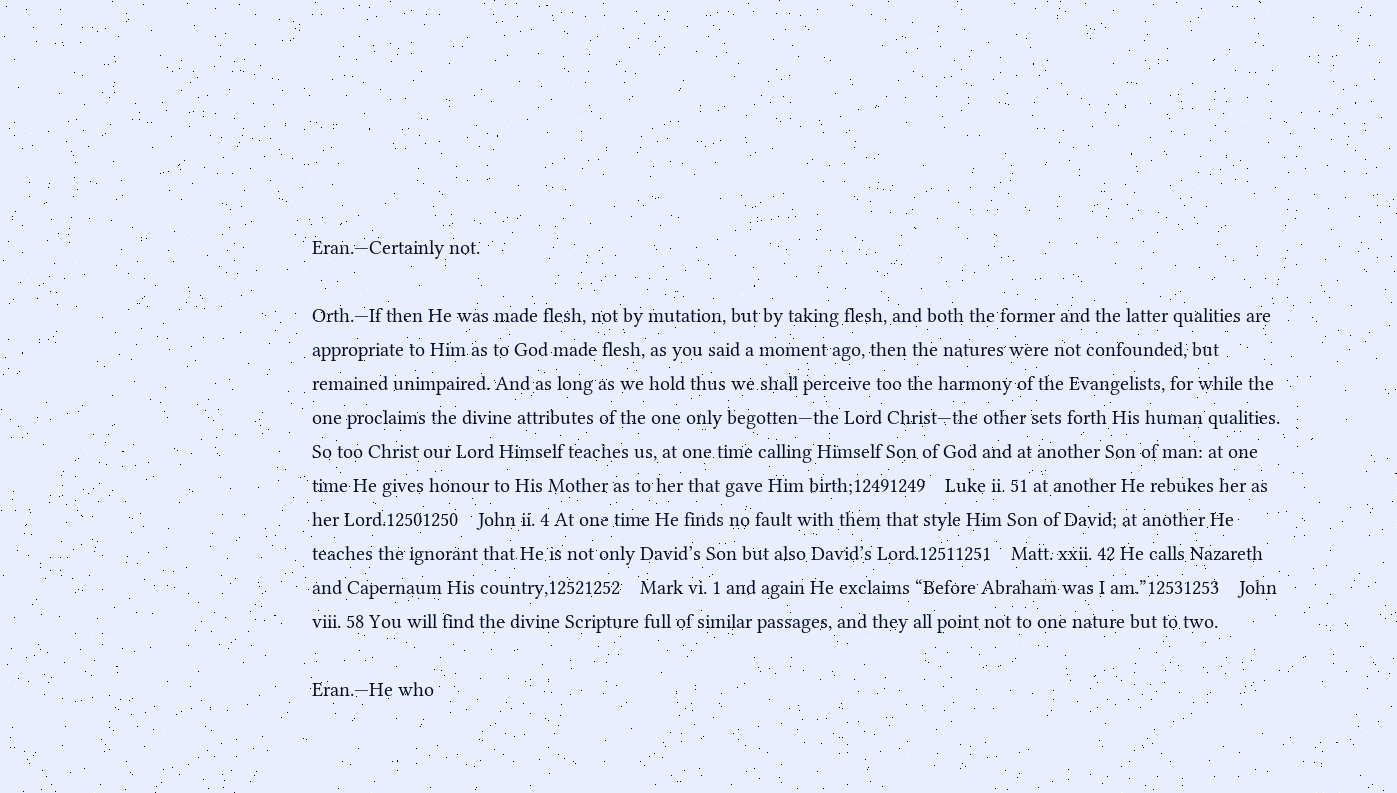Eran.—Certainly not.

Orth.—If then He was made flesh, not by mutation, but by taking flesh, and both the former and the latter qualities are appropriate to Him as to God made flesh, as you said a moment ago, then the natures were not confounded, but remained unimpaired. And as long as we hold thus we shall perceive too the harmony of the Evangelists, for while the one proclaims the divine attributes of the one only begotten—the Lord Christ—the other sets forth His human qualities. So too Christ our Lord Himself teaches us, at one time calling Himself Son of God and at another Son of man: at one time He gives honour to His Mother as to her that gave Him birth;12491249    Luke ii. 51 at another He rebukes her as her Lord.12501250    John ii. 4 At one time He finds no fault with them that style Him Son of David; at another He teaches the ignorant that He is not only David’s Son but also David’s Lord.12511251    Matt. xxii. 42 He calls Nazareth and Capernaum His country,12521252    Mark vi. 1 and again He exclaims “Before Abraham was I am.”12531253    John viii. 58 You will find the divine Scripture full of similar passages, and they all point not to one nature but to two.

Eran.—He who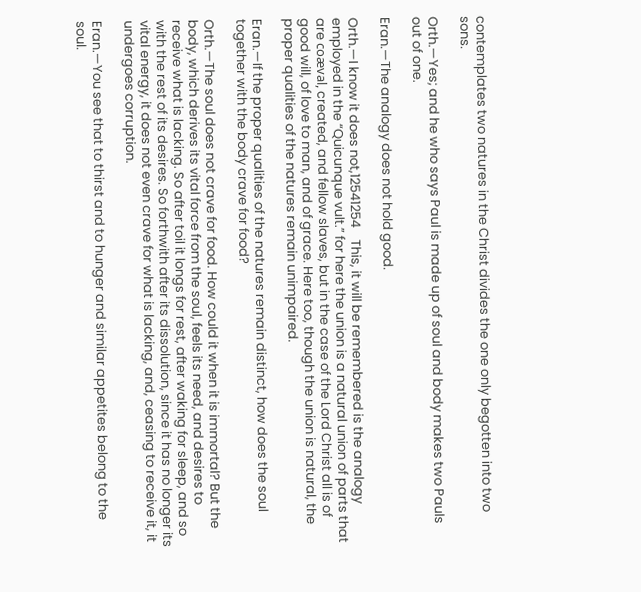contemplates two natures in the Christ divides the one only begotten into two sons.

Orth.—Yes; and he who says Paul is made up of soul and body makes two Pauls out of one.

Eran.—The analogy does not hold good.

Orth.—I know it does not,12541254    This, it will be remembered is the analogy employed in the “Quicunque vult.” for here the union is a natural union of parts that are coæval, created, and fellow slaves, but in the case of the Lord Christ all is of good will, of love to man, and of grace. Here too, though the union is natural, the proper qualities of the natures remain unimpaired.

Eran.—If the proper qualities of the natures remain distinct, how does the soul together with the body crave for food?

Orth.—The soul does not crave for food. How could it when it is immortal? But the body, which derives its vital force from the soul, feels its need, and desires to receive what is lacking. So after toil it longs for rest, after waking for sleep, and so with the rest of its desires. So forthwith after its dissolution, since it has no longer its vital energy, it does not even crave for what is lacking, and, ceasing to receive it, it undergoes corruption.

Eran.—You see that to thirst and to hunger and similar appetites belong to the soul.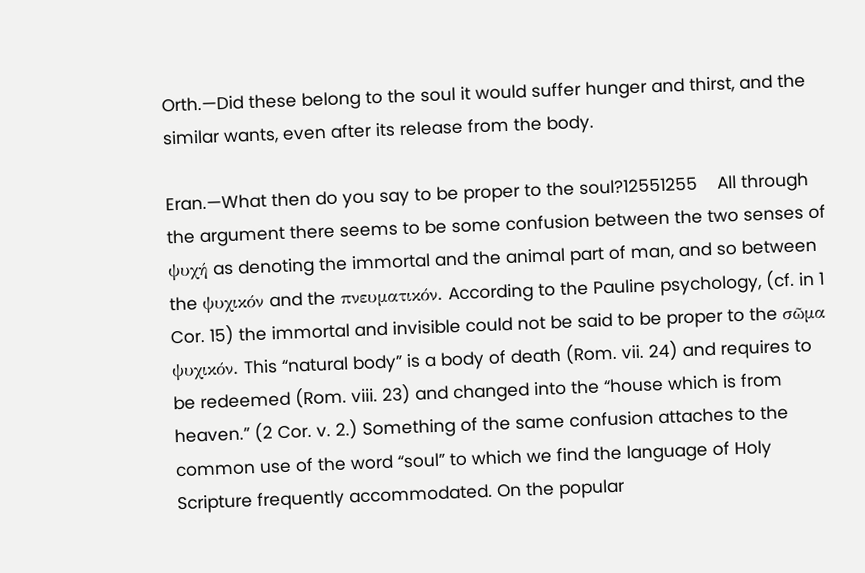Orth.—Did these belong to the soul it would suffer hunger and thirst, and the similar wants, even after its release from the body.

Eran.—What then do you say to be proper to the soul?12551255    All through the argument there seems to be some confusion between the two senses of ψυχή as denoting the immortal and the animal part of man, and so between the ψυχικόν and the πνευματικόν. According to the Pauline psychology, (cf. in 1 Cor. 15) the immortal and invisible could not be said to be proper to the σῶμα ψυχικόν. This “natural body” is a body of death (Rom. vii. 24) and requires to be redeemed (Rom. viii. 23) and changed into the “house which is from heaven.” (2 Cor. v. 2.) Something of the same confusion attaches to the common use of the word “soul” to which we find the language of Holy Scripture frequently accommodated. On the popular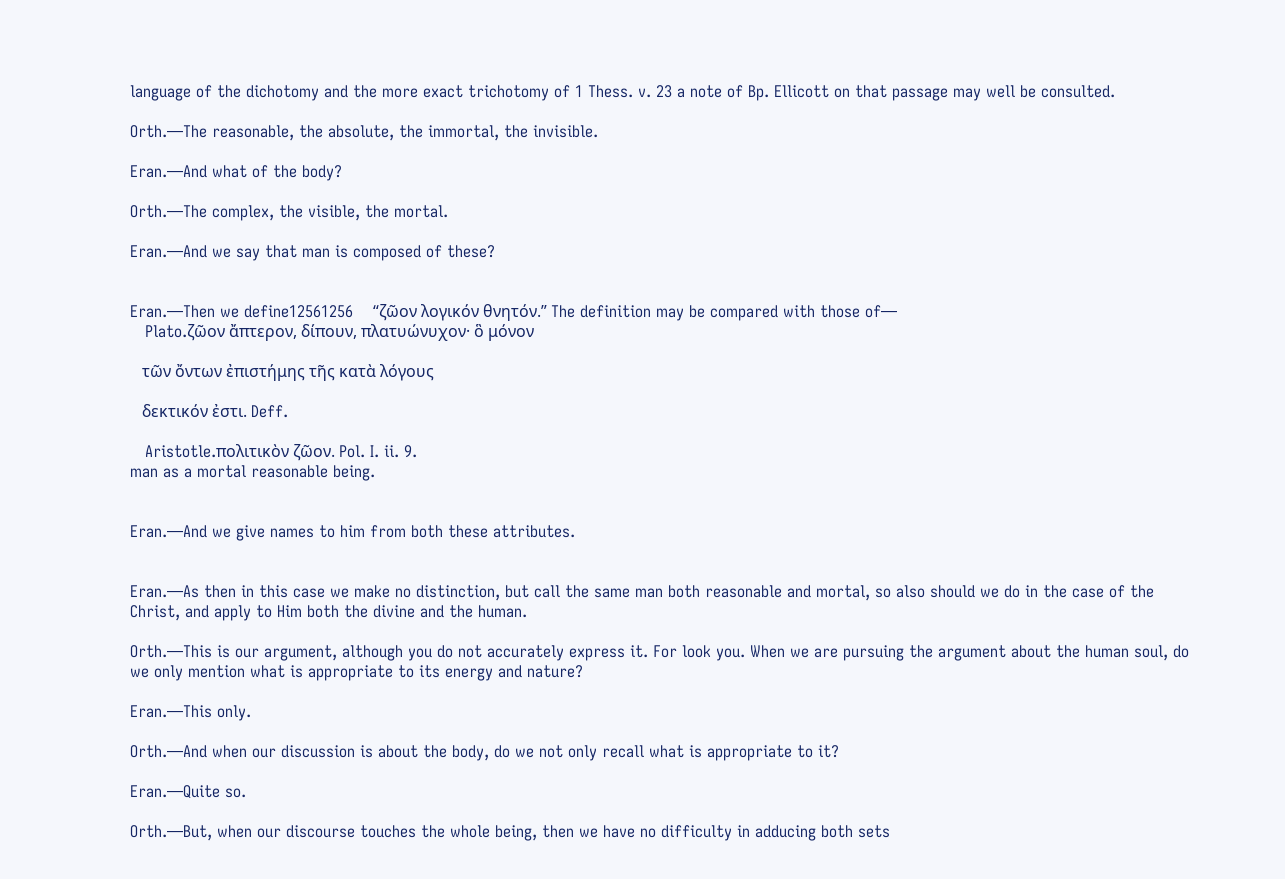language of the dichotomy and the more exact trichotomy of 1 Thess. v. 23 a note of Bp. Ellicott on that passage may well be consulted.

Orth.—The reasonable, the absolute, the immortal, the invisible.

Eran.—And what of the body?

Orth.—The complex, the visible, the mortal.

Eran.—And we say that man is composed of these?


Eran.—Then we define12561256    “ζῶον λογικόν θνητόν.” The definition may be compared with those of—
   Plato.ζῶον ἄπτερον, δίπουν, πλατυώνυχον· ὃ μόνον

   τῶν ὄντων ἐπιστήμης τῆς κατὰ λόγους

   δεκτικόν ἐστι. Deff.

   Aristotle.πολιτικὸν ζῶον. Pol. I. ii. 9.
man as a mortal reasonable being.


Eran.—And we give names to him from both these attributes.


Eran.—As then in this case we make no distinction, but call the same man both reasonable and mortal, so also should we do in the case of the Christ, and apply to Him both the divine and the human.

Orth.—This is our argument, although you do not accurately express it. For look you. When we are pursuing the argument about the human soul, do we only mention what is appropriate to its energy and nature?

Eran.—This only.

Orth.—And when our discussion is about the body, do we not only recall what is appropriate to it?

Eran.—Quite so.

Orth.—But, when our discourse touches the whole being, then we have no difficulty in adducing both sets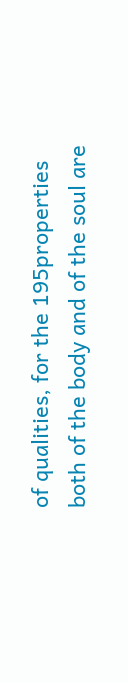of qualities, for the 195properties both of the body and of the soul are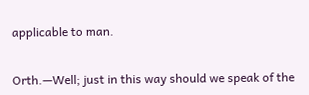applicable to man.


Orth.—Well; just in this way should we speak of the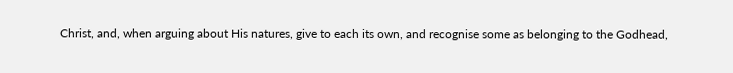Christ, and, when arguing about His natures, give to each its own, and recognise some as belonging to the Godhead,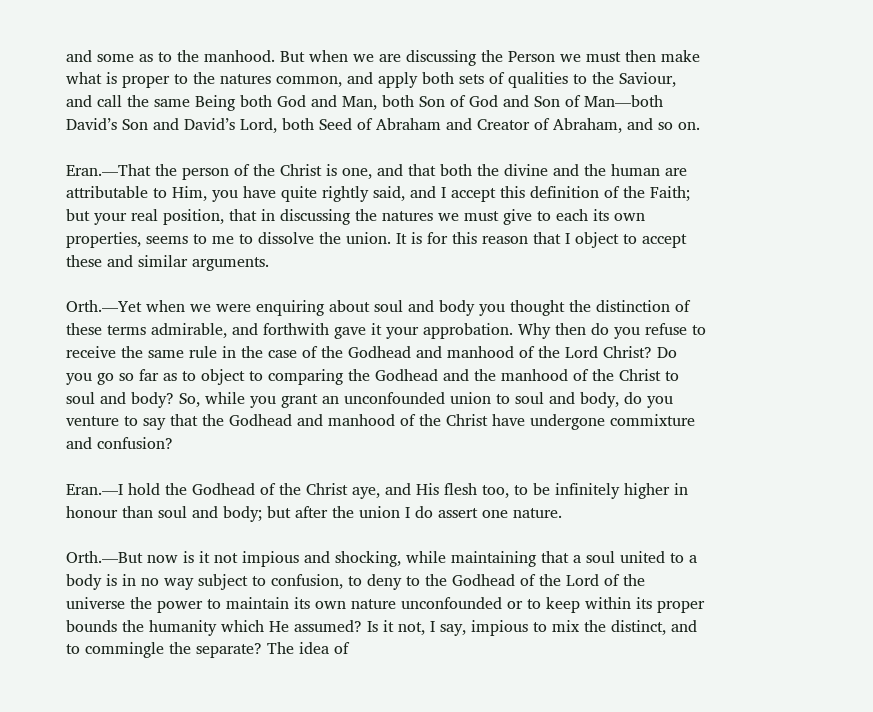and some as to the manhood. But when we are discussing the Person we must then make what is proper to the natures common, and apply both sets of qualities to the Saviour, and call the same Being both God and Man, both Son of God and Son of Man—both David’s Son and David’s Lord, both Seed of Abraham and Creator of Abraham, and so on.

Eran.—That the person of the Christ is one, and that both the divine and the human are attributable to Him, you have quite rightly said, and I accept this definition of the Faith; but your real position, that in discussing the natures we must give to each its own properties, seems to me to dissolve the union. It is for this reason that I object to accept these and similar arguments.

Orth.—Yet when we were enquiring about soul and body you thought the distinction of these terms admirable, and forthwith gave it your approbation. Why then do you refuse to receive the same rule in the case of the Godhead and manhood of the Lord Christ? Do you go so far as to object to comparing the Godhead and the manhood of the Christ to soul and body? So, while you grant an unconfounded union to soul and body, do you venture to say that the Godhead and manhood of the Christ have undergone commixture and confusion?

Eran.—I hold the Godhead of the Christ aye, and His flesh too, to be infinitely higher in honour than soul and body; but after the union I do assert one nature.

Orth.—But now is it not impious and shocking, while maintaining that a soul united to a body is in no way subject to confusion, to deny to the Godhead of the Lord of the universe the power to maintain its own nature unconfounded or to keep within its proper bounds the humanity which He assumed? Is it not, I say, impious to mix the distinct, and to commingle the separate? The idea of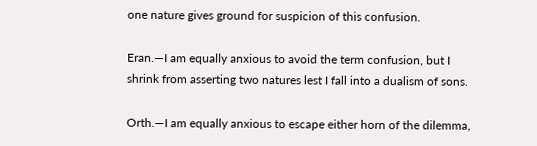one nature gives ground for suspicion of this confusion.

Eran.—I am equally anxious to avoid the term confusion, but I shrink from asserting two natures lest I fall into a dualism of sons.

Orth.—I am equally anxious to escape either horn of the dilemma,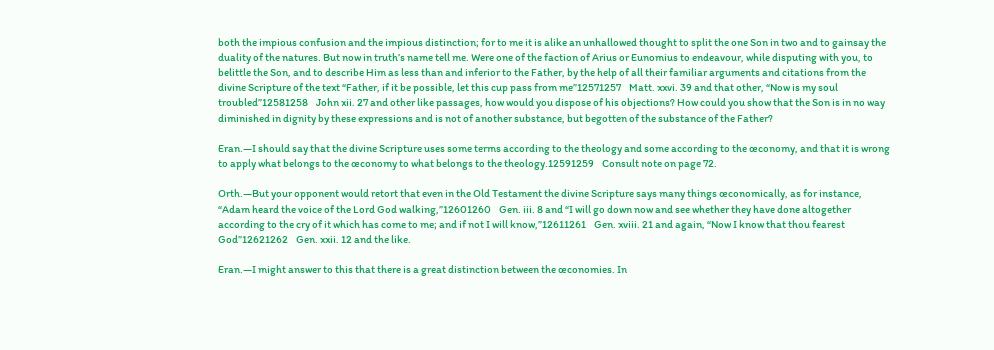both the impious confusion and the impious distinction; for to me it is alike an unhallowed thought to split the one Son in two and to gainsay the duality of the natures. But now in truth’s name tell me. Were one of the faction of Arius or Eunomius to endeavour, while disputing with you, to belittle the Son, and to describe Him as less than and inferior to the Father, by the help of all their familiar arguments and citations from the divine Scripture of the text “Father, if it be possible, let this cup pass from me”12571257    Matt. xxvi. 39 and that other, “Now is my soul troubled”12581258    John xii. 27 and other like passages, how would you dispose of his objections? How could you show that the Son is in no way diminished in dignity by these expressions and is not of another substance, but begotten of the substance of the Father?

Eran.—I should say that the divine Scripture uses some terms according to the theology and some according to the œconomy, and that it is wrong to apply what belongs to the œconomy to what belongs to the theology.12591259    Consult note on page 72.

Orth.—But your opponent would retort that even in the Old Testament the divine Scripture says many things œconomically, as for instance, “Adam heard the voice of the Lord God walking,”12601260    Gen. iii. 8 and “I will go down now and see whether they have done altogether according to the cry of it which has come to me; and if not I will know,”12611261    Gen. xviii. 21 and again, “Now I know that thou fearest God”12621262    Gen. xxii. 12 and the like.

Eran.—I might answer to this that there is a great distinction between the œconomies. In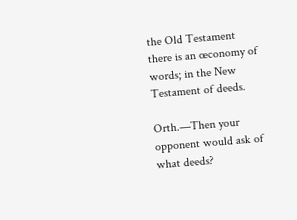the Old Testament there is an œconomy of words; in the New Testament of deeds.

Orth.—Then your opponent would ask of what deeds?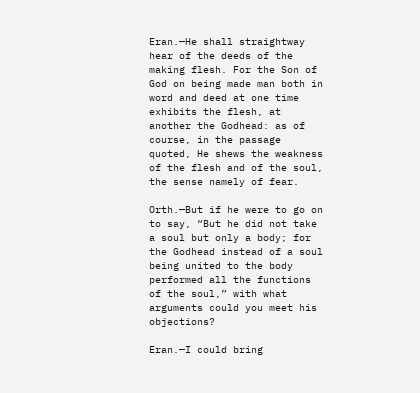Eran.—He shall straightway hear of the deeds of the making flesh. For the Son of God on being made man both in word and deed at one time exhibits the flesh, at another the Godhead: as of course, in the passage quoted, He shews the weakness of the flesh and of the soul, the sense namely of fear.

Orth.—But if he were to go on to say, “But he did not take a soul but only a body; for the Godhead instead of a soul being united to the body performed all the functions of the soul,” with what arguments could you meet his objections?

Eran.—I could bring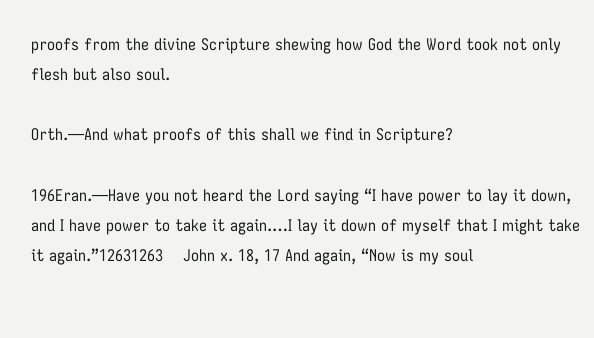proofs from the divine Scripture shewing how God the Word took not only flesh but also soul.

Orth.—And what proofs of this shall we find in Scripture?

196Eran.—Have you not heard the Lord saying “I have power to lay it down, and I have power to take it again.…I lay it down of myself that I might take it again.”12631263    John x. 18, 17 And again, “Now is my soul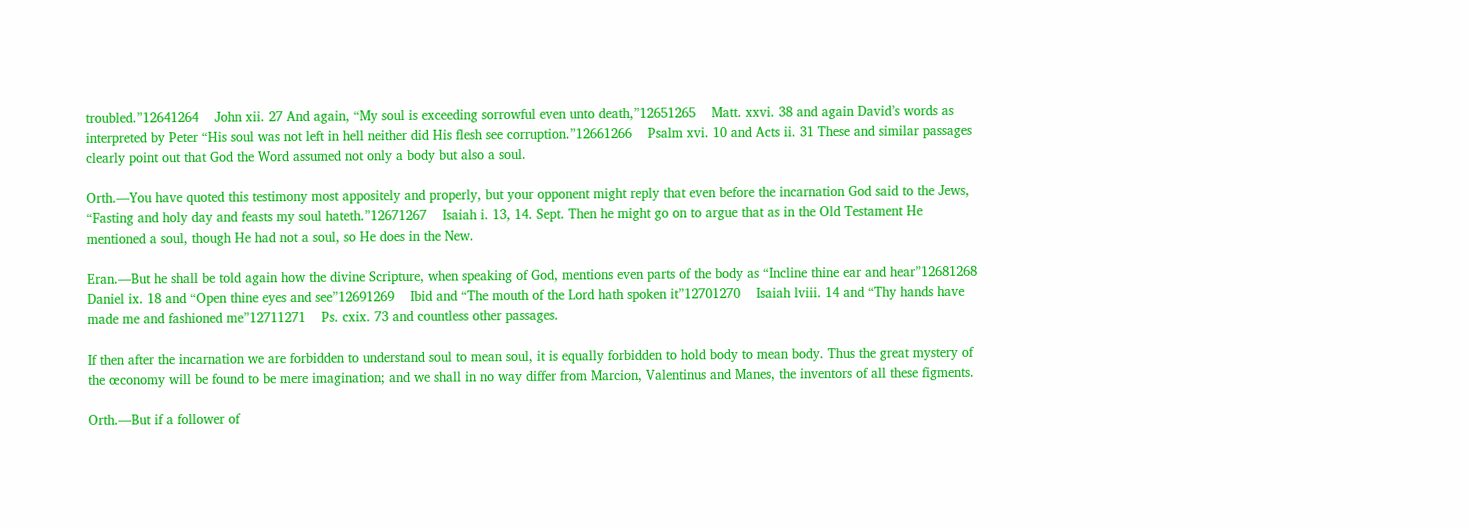troubled.”12641264    John xii. 27 And again, “My soul is exceeding sorrowful even unto death,”12651265    Matt. xxvi. 38 and again David’s words as interpreted by Peter “His soul was not left in hell neither did His flesh see corruption.”12661266    Psalm xvi. 10 and Acts ii. 31 These and similar passages clearly point out that God the Word assumed not only a body but also a soul.

Orth.—You have quoted this testimony most appositely and properly, but your opponent might reply that even before the incarnation God said to the Jews, “Fasting and holy day and feasts my soul hateth.”12671267    Isaiah i. 13, 14. Sept. Then he might go on to argue that as in the Old Testament He mentioned a soul, though He had not a soul, so He does in the New.

Eran.—But he shall be told again how the divine Scripture, when speaking of God, mentions even parts of the body as “Incline thine ear and hear”12681268    Daniel ix. 18 and “Open thine eyes and see”12691269    Ibid and “The mouth of the Lord hath spoken it”12701270    Isaiah lviii. 14 and “Thy hands have made me and fashioned me”12711271    Ps. cxix. 73 and countless other passages.

If then after the incarnation we are forbidden to understand soul to mean soul, it is equally forbidden to hold body to mean body. Thus the great mystery of the œconomy will be found to be mere imagination; and we shall in no way differ from Marcion, Valentinus and Manes, the inventors of all these figments.

Orth.—But if a follower of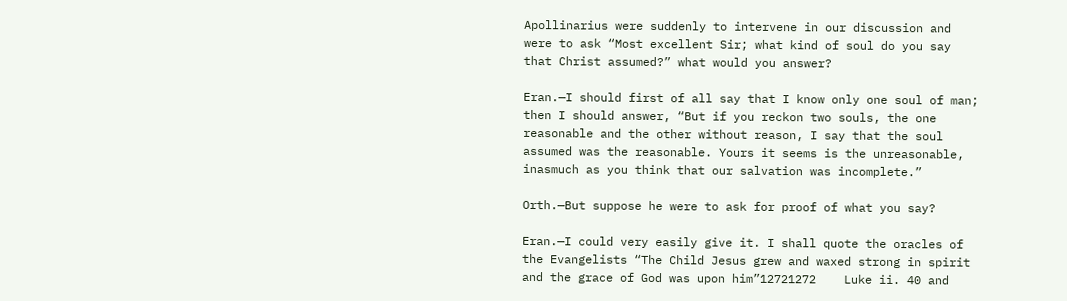Apollinarius were suddenly to intervene in our discussion and were to ask “Most excellent Sir; what kind of soul do you say that Christ assumed?” what would you answer?

Eran.—I should first of all say that I know only one soul of man; then I should answer, “But if you reckon two souls, the one reasonable and the other without reason, I say that the soul assumed was the reasonable. Yours it seems is the unreasonable, inasmuch as you think that our salvation was incomplete.”

Orth.—But suppose he were to ask for proof of what you say?

Eran.—I could very easily give it. I shall quote the oracles of the Evangelists “The Child Jesus grew and waxed strong in spirit and the grace of God was upon him”12721272    Luke ii. 40 and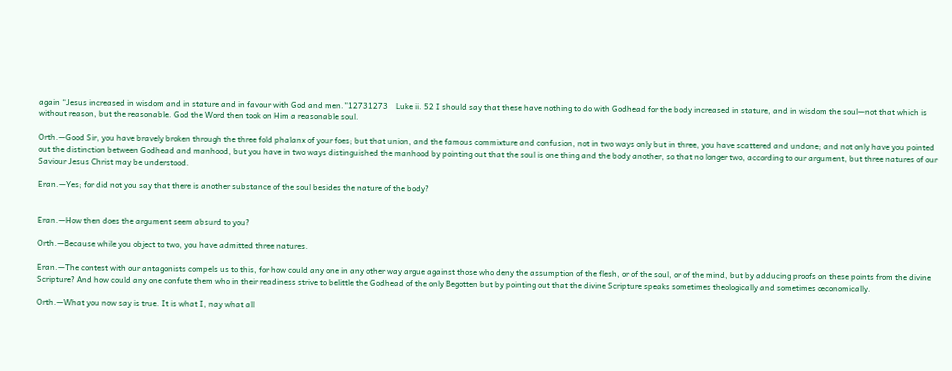again “Jesus increased in wisdom and in stature and in favour with God and men.”12731273    Luke ii. 52 I should say that these have nothing to do with Godhead for the body increased in stature, and in wisdom the soul—not that which is without reason, but the reasonable. God the Word then took on Him a reasonable soul.

Orth.—Good Sir, you have bravely broken through the three fold phalanx of your foes; but that union, and the famous commixture and confusion, not in two ways only but in three, you have scattered and undone; and not only have you pointed out the distinction between Godhead and manhood, but you have in two ways distinguished the manhood by pointing out that the soul is one thing and the body another, so that no longer two, according to our argument, but three natures of our Saviour Jesus Christ may be understood.

Eran.—Yes; for did not you say that there is another substance of the soul besides the nature of the body?


Eran.—How then does the argument seem absurd to you?

Orth.—Because while you object to two, you have admitted three natures.

Eran.—The contest with our antagonists compels us to this, for how could any one in any other way argue against those who deny the assumption of the flesh, or of the soul, or of the mind, but by adducing proofs on these points from the divine Scripture? And how could any one confute them who in their readiness strive to belittle the Godhead of the only Begotten but by pointing out that the divine Scripture speaks sometimes theologically and sometimes œconomically.

Orth.—What you now say is true. It is what I, nay what all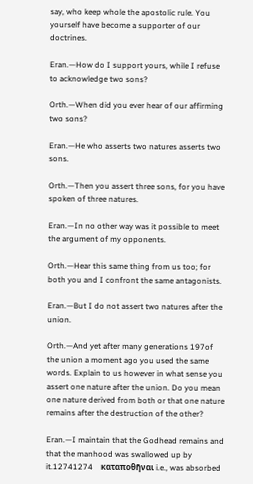say, who keep whole the apostolic rule. You yourself have become a supporter of our doctrines.

Eran.—How do I support yours, while I refuse to acknowledge two sons?

Orth.—When did you ever hear of our affirming two sons?

Eran.—He who asserts two natures asserts two sons.

Orth.—Then you assert three sons, for you have spoken of three natures.

Eran.—In no other way was it possible to meet the argument of my opponents.

Orth.—Hear this same thing from us too; for both you and I confront the same antagonists.

Eran.—But I do not assert two natures after the union.

Orth.—And yet after many generations 197of the union a moment ago you used the same words. Explain to us however in what sense you assert one nature after the union. Do you mean one nature derived from both or that one nature remains after the destruction of the other?

Eran.—I maintain that the Godhead remains and that the manhood was swallowed up by it.12741274    καταποθῆναι i.e., was absorbed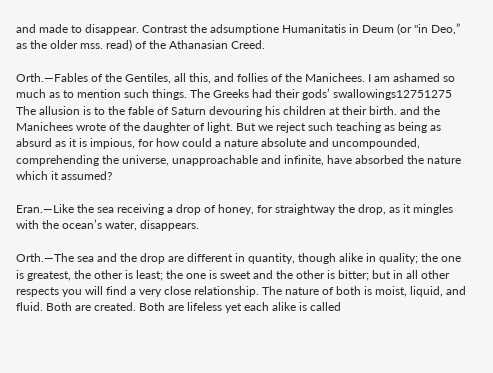and made to disappear. Contrast the adsumptione Humanitatis in Deum (or "in Deo,” as the older mss. read) of the Athanasian Creed.

Orth.—Fables of the Gentiles, all this, and follies of the Manichees. I am ashamed so much as to mention such things. The Greeks had their gods’ swallowings12751275    The allusion is to the fable of Saturn devouring his children at their birth. and the Manichees wrote of the daughter of light. But we reject such teaching as being as absurd as it is impious, for how could a nature absolute and uncompounded, comprehending the universe, unapproachable and infinite, have absorbed the nature which it assumed?

Eran.—Like the sea receiving a drop of honey, for straightway the drop, as it mingles with the ocean’s water, disappears.

Orth.—The sea and the drop are different in quantity, though alike in quality; the one is greatest, the other is least; the one is sweet and the other is bitter; but in all other respects you will find a very close relationship. The nature of both is moist, liquid, and fluid. Both are created. Both are lifeless yet each alike is called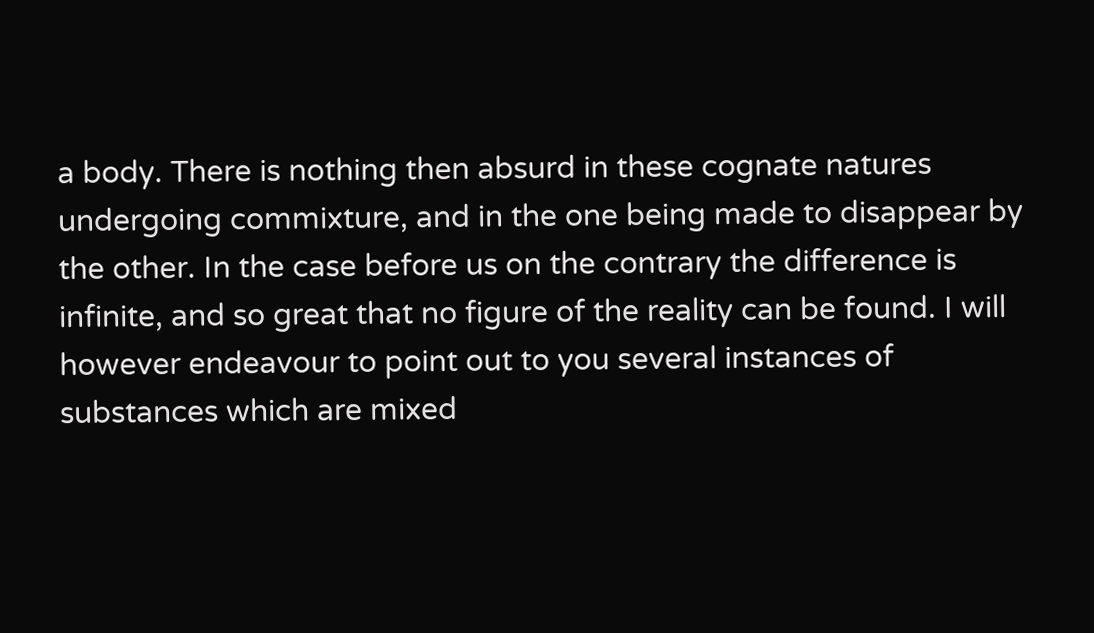a body. There is nothing then absurd in these cognate natures undergoing commixture, and in the one being made to disappear by the other. In the case before us on the contrary the difference is infinite, and so great that no figure of the reality can be found. I will however endeavour to point out to you several instances of substances which are mixed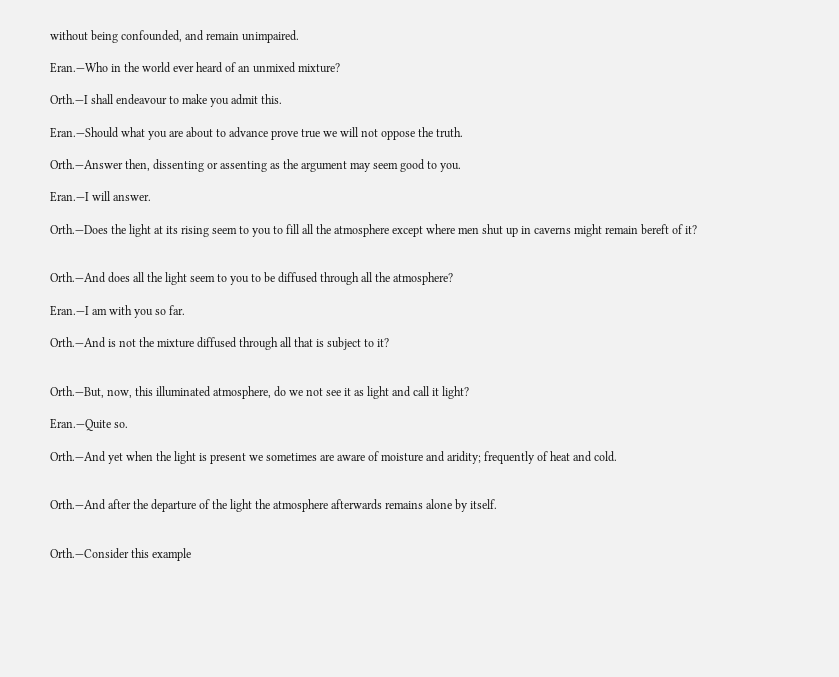without being confounded, and remain unimpaired.

Eran.—Who in the world ever heard of an unmixed mixture?

Orth.—I shall endeavour to make you admit this.

Eran.—Should what you are about to advance prove true we will not oppose the truth.

Orth.—Answer then, dissenting or assenting as the argument may seem good to you.

Eran.—I will answer.

Orth.—Does the light at its rising seem to you to fill all the atmosphere except where men shut up in caverns might remain bereft of it?


Orth.—And does all the light seem to you to be diffused through all the atmosphere?

Eran.—I am with you so far.

Orth.—And is not the mixture diffused through all that is subject to it?


Orth.—But, now, this illuminated atmosphere, do we not see it as light and call it light?

Eran.—Quite so.

Orth.—And yet when the light is present we sometimes are aware of moisture and aridity; frequently of heat and cold.


Orth.—And after the departure of the light the atmosphere afterwards remains alone by itself.


Orth.—Consider this example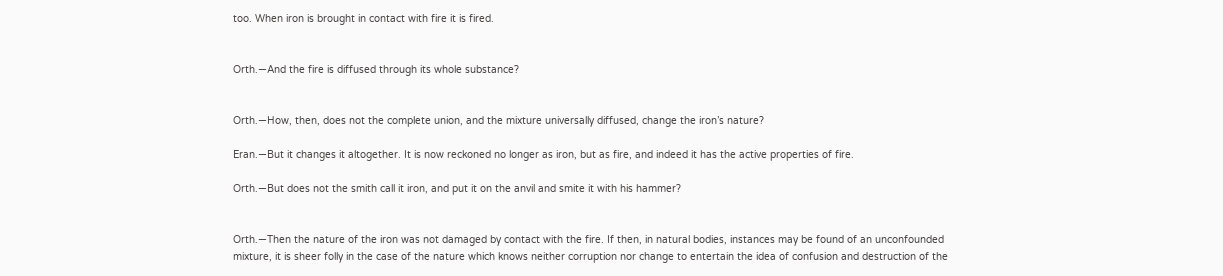too. When iron is brought in contact with fire it is fired.


Orth.—And the fire is diffused through its whole substance?


Orth.—How, then, does not the complete union, and the mixture universally diffused, change the iron’s nature?

Eran.—But it changes it altogether. It is now reckoned no longer as iron, but as fire, and indeed it has the active properties of fire.

Orth.—But does not the smith call it iron, and put it on the anvil and smite it with his hammer?


Orth.—Then the nature of the iron was not damaged by contact with the fire. If then, in natural bodies, instances may be found of an unconfounded mixture, it is sheer folly in the case of the nature which knows neither corruption nor change to entertain the idea of confusion and destruction of the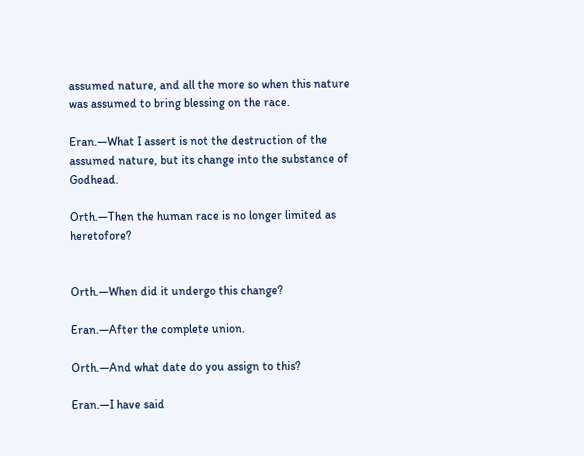assumed nature, and all the more so when this nature was assumed to bring blessing on the race.

Eran.—What I assert is not the destruction of the assumed nature, but its change into the substance of Godhead.

Orth.—Then the human race is no longer limited as heretofore?


Orth.—When did it undergo this change?

Eran.—After the complete union.

Orth.—And what date do you assign to this?

Eran.—I have said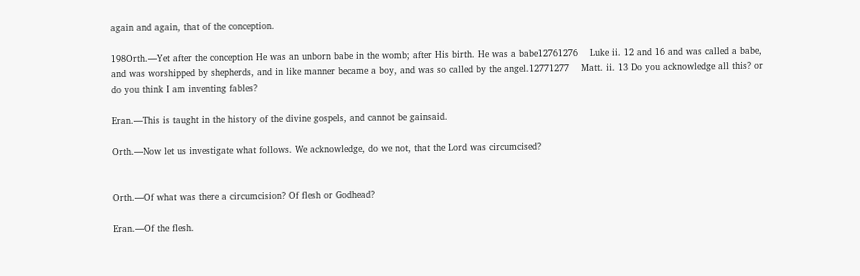again and again, that of the conception.

198Orth.—Yet after the conception He was an unborn babe in the womb; after His birth. He was a babe12761276    Luke ii. 12 and 16 and was called a babe, and was worshipped by shepherds, and in like manner became a boy, and was so called by the angel.12771277    Matt. ii. 13 Do you acknowledge all this? or do you think I am inventing fables?

Eran.—This is taught in the history of the divine gospels, and cannot be gainsaid.

Orth.—Now let us investigate what follows. We acknowledge, do we not, that the Lord was circumcised?


Orth.—Of what was there a circumcision? Of flesh or Godhead?

Eran.—Of the flesh.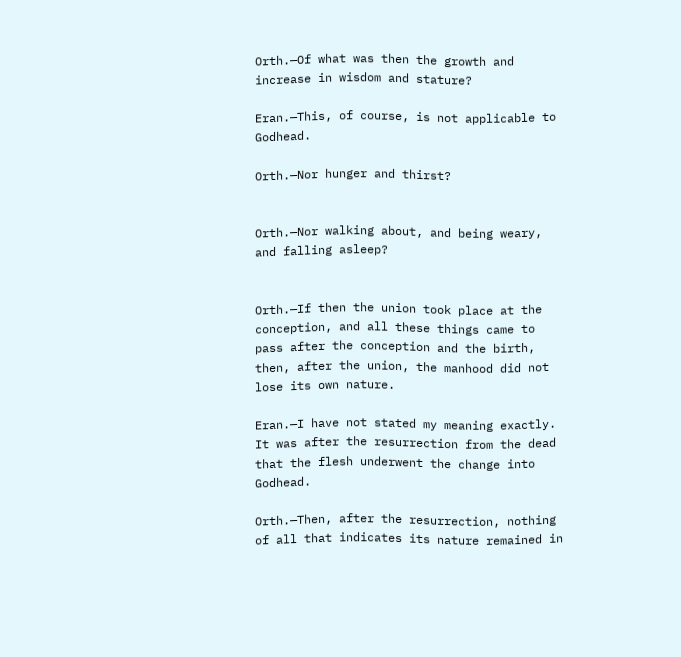Orth.—Of what was then the growth and increase in wisdom and stature?

Eran.—This, of course, is not applicable to Godhead.

Orth.—Nor hunger and thirst?


Orth.—Nor walking about, and being weary, and falling asleep?


Orth.—If then the union took place at the conception, and all these things came to pass after the conception and the birth, then, after the union, the manhood did not lose its own nature.

Eran.—I have not stated my meaning exactly. It was after the resurrection from the dead that the flesh underwent the change into Godhead.

Orth.—Then, after the resurrection, nothing of all that indicates its nature remained in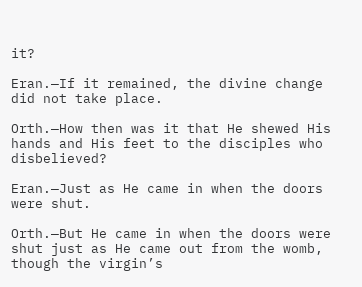it?

Eran.—If it remained, the divine change did not take place.

Orth.—How then was it that He shewed His hands and His feet to the disciples who disbelieved?

Eran.—Just as He came in when the doors were shut.

Orth.—But He came in when the doors were shut just as He came out from the womb, though the virgin’s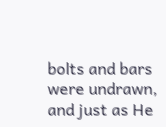bolts and bars were undrawn, and just as He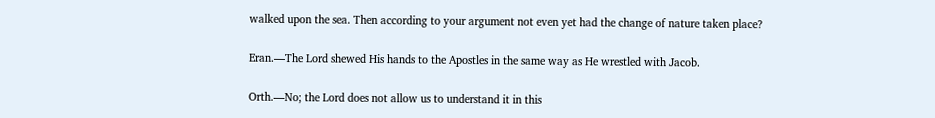walked upon the sea. Then according to your argument not even yet had the change of nature taken place?

Eran.—The Lord shewed His hands to the Apostles in the same way as He wrestled with Jacob.

Orth.—No; the Lord does not allow us to understand it in this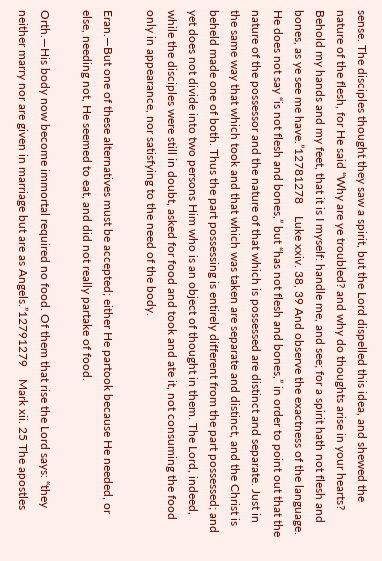sense. The disciples thought they saw a spirit, but the Lord dispelled this idea, and shewed the nature of the flesh, for He said “Why are ye troubled? and why do thoughts arise in your hearts? Behold my hands and my feet, that it is I myself: handle me, and see; for a spirit hath not flesh and bones, as ye see me have.”12781278    Luke xxiv. 38, 39 And observe the exactness of the language. He does not say “is not flesh and bones,” but “has not flesh and bones,” in order to point out that the nature of the possessor and the nature of that which is possessed are distinct and separate. Just in the same way that which took and that which was taken are separate and distinct, and the Christ is beheld made one of both. Thus the part possessing is entirely different from the part possessed; and yet does not divide into two persons Him who is an object of thought in them. The Lord, indeed, while the disciples were still in doubt, asked for food and took and ate it, not consuming the food only in appearance, nor satisfying to the need of the body.

Eran.—But one of these alternatives must be accepted; either He partook because He needed, or else, needing not, He seemed to eat, and did not really partake of food.

Orth.—His body now become immortal required no food. Of them that rise the Lord says: “they neither marry nor are given in marriage but are as Angels.”12791279    Mark xii. 25 The apostles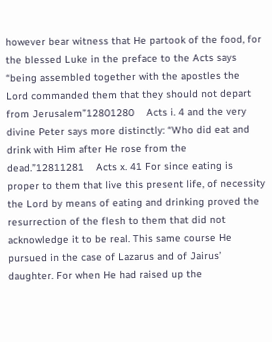however bear witness that He partook of the food, for the blessed Luke in the preface to the Acts says “being assembled together with the apostles the Lord commanded them that they should not depart from Jerusalem”12801280    Acts i. 4 and the very divine Peter says more distinctly: “Who did eat and drink with Him after He rose from the dead.”12811281    Acts x. 41 For since eating is proper to them that live this present life, of necessity the Lord by means of eating and drinking proved the resurrection of the flesh to them that did not acknowledge it to be real. This same course He pursued in the case of Lazarus and of Jairus’ daughter. For when He had raised up the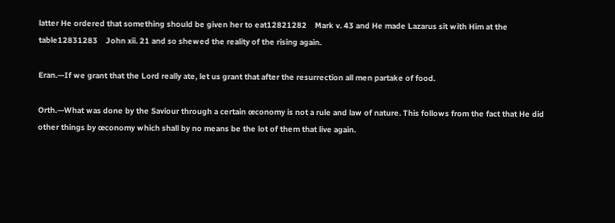latter He ordered that something should be given her to eat12821282    Mark v. 43 and He made Lazarus sit with Him at the table12831283    John xii. 21 and so shewed the reality of the rising again.

Eran.—If we grant that the Lord really ate, let us grant that after the resurrection all men partake of food.

Orth.—What was done by the Saviour through a certain œconomy is not a rule and law of nature. This follows from the fact that He did other things by œconomy which shall by no means be the lot of them that live again.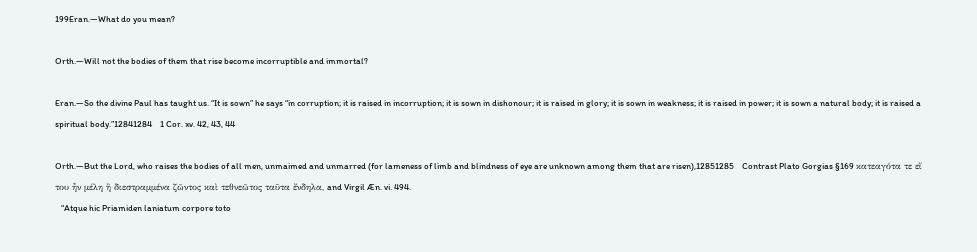199Eran.—What do you mean?

Orth.—Will not the bodies of them that rise become incorruptible and immortal?

Eran.—So the divine Paul has taught us. “It is sown” he says “in corruption; it is raised in incorruption; it is sown in dishonour; it is raised in glory; it is sown in weakness; it is raised in power; it is sown a natural body; it is raised a spiritual body.”12841284    1 Cor. xv. 42, 43, 44

Orth.—But the Lord, who raises the bodies of all men, unmaimed and unmarred (for lameness of limb and blindness of eye are unknown among them that are risen),12851285    Contrast Plato Gorgias §169 κατεαγότα τε εἴ του ἦν μέλη ἢ διεστραμμένα ζῶντος καὶ τεθνεῶτος ταῦτα ἔνδηλα, and Virgil Æn. vi. 494.
   “Atque hic Priamiden laniatum corpore toto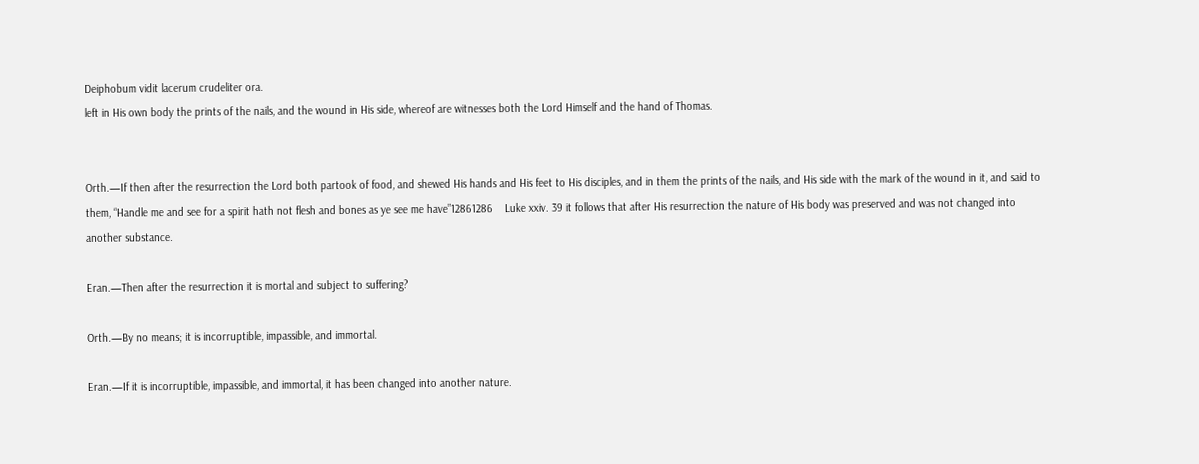Deiphobum vidit lacerum crudeliter ora.
left in His own body the prints of the nails, and the wound in His side, whereof are witnesses both the Lord Himself and the hand of Thomas.


Orth.—If then after the resurrection the Lord both partook of food, and shewed His hands and His feet to His disciples, and in them the prints of the nails, and His side with the mark of the wound in it, and said to them, “Handle me and see for a spirit hath not flesh and bones as ye see me have”12861286    Luke xxiv. 39 it follows that after His resurrection the nature of His body was preserved and was not changed into another substance.

Eran.—Then after the resurrection it is mortal and subject to suffering?

Orth.—By no means; it is incorruptible, impassible, and immortal.

Eran.—If it is incorruptible, impassible, and immortal, it has been changed into another nature.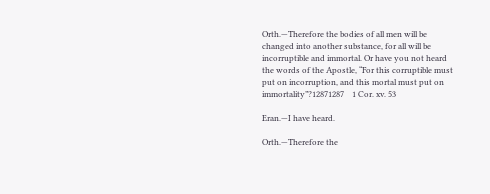Orth.—Therefore the bodies of all men will be changed into another substance, for all will be incorruptible and immortal. Or have you not heard the words of the Apostle, “For this corruptible must put on incorruption, and this mortal must put on immortality”?12871287    1 Cor. xv. 53

Eran.—I have heard.

Orth.—Therefore the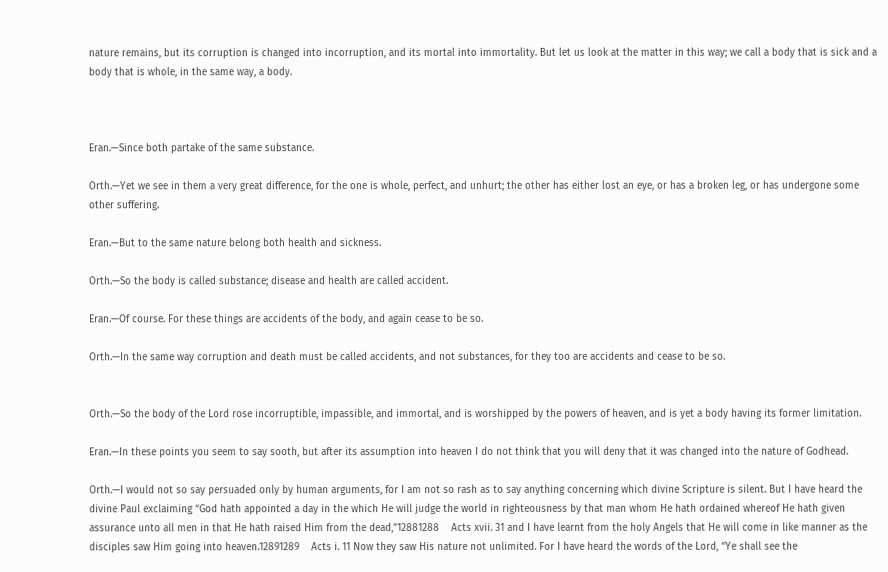nature remains, but its corruption is changed into incorruption, and its mortal into immortality. But let us look at the matter in this way; we call a body that is sick and a body that is whole, in the same way, a body.



Eran.—Since both partake of the same substance.

Orth.—Yet we see in them a very great difference, for the one is whole, perfect, and unhurt; the other has either lost an eye, or has a broken leg, or has undergone some other suffering.

Eran.—But to the same nature belong both health and sickness.

Orth.—So the body is called substance; disease and health are called accident.

Eran.—Of course. For these things are accidents of the body, and again cease to be so.

Orth.—In the same way corruption and death must be called accidents, and not substances, for they too are accidents and cease to be so.


Orth.—So the body of the Lord rose incorruptible, impassible, and immortal, and is worshipped by the powers of heaven, and is yet a body having its former limitation.

Eran.—In these points you seem to say sooth, but after its assumption into heaven I do not think that you will deny that it was changed into the nature of Godhead.

Orth.—I would not so say persuaded only by human arguments, for I am not so rash as to say anything concerning which divine Scripture is silent. But I have heard the divine Paul exclaiming “God hath appointed a day in the which He will judge the world in righteousness by that man whom He hath ordained whereof He hath given assurance unto all men in that He hath raised Him from the dead,”12881288    Acts xvii. 31 and I have learnt from the holy Angels that He will come in like manner as the disciples saw Him going into heaven.12891289    Acts i. 11 Now they saw His nature not unlimited. For I have heard the words of the Lord, “Ye shall see the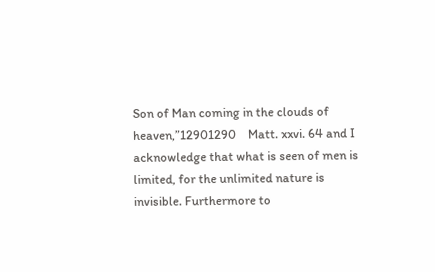Son of Man coming in the clouds of heaven,”12901290    Matt. xxvi. 64 and I acknowledge that what is seen of men is limited, for the unlimited nature is invisible. Furthermore to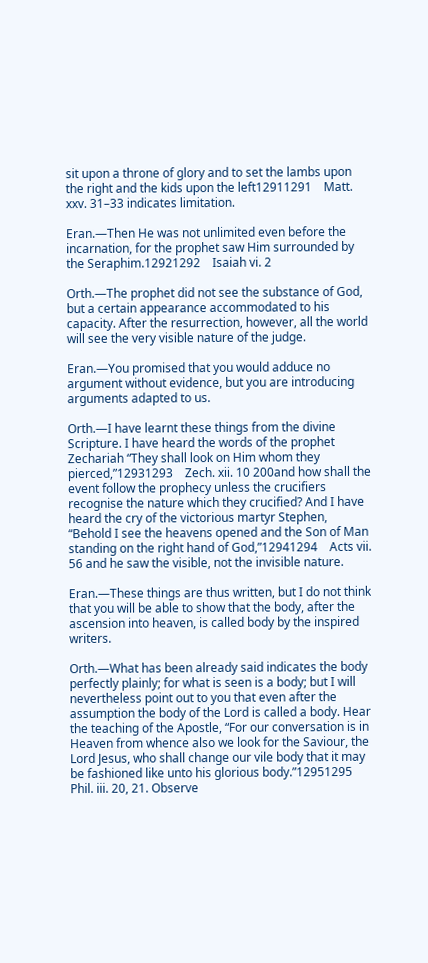sit upon a throne of glory and to set the lambs upon the right and the kids upon the left12911291    Matt. xxv. 31–33 indicates limitation.

Eran.—Then He was not unlimited even before the incarnation, for the prophet saw Him surrounded by the Seraphim.12921292    Isaiah vi. 2

Orth.—The prophet did not see the substance of God, but a certain appearance accommodated to his capacity. After the resurrection, however, all the world will see the very visible nature of the judge.

Eran.—You promised that you would adduce no argument without evidence, but you are introducing arguments adapted to us.

Orth.—I have learnt these things from the divine Scripture. I have heard the words of the prophet Zechariah “They shall look on Him whom they pierced,”12931293    Zech. xii. 10 200and how shall the event follow the prophecy unless the crucifiers recognise the nature which they crucified? And I have heard the cry of the victorious martyr Stephen, “Behold I see the heavens opened and the Son of Man standing on the right hand of God,”12941294    Acts vii. 56 and he saw the visible, not the invisible nature.

Eran.—These things are thus written, but I do not think that you will be able to show that the body, after the ascension into heaven, is called body by the inspired writers.

Orth.—What has been already said indicates the body perfectly plainly; for what is seen is a body; but I will nevertheless point out to you that even after the assumption the body of the Lord is called a body. Hear the teaching of the Apostle, “For our conversation is in Heaven from whence also we look for the Saviour, the Lord Jesus, who shall change our vile body that it may be fashioned like unto his glorious body.”12951295    Phil. iii. 20, 21. Observe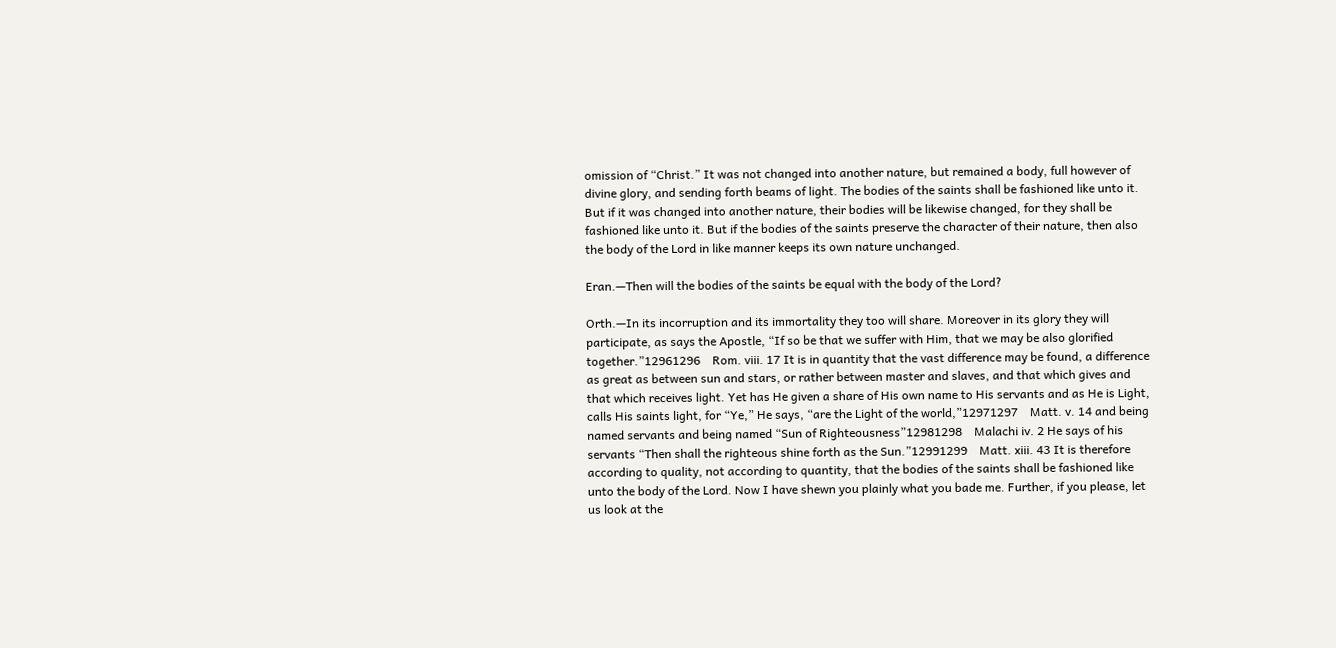omission of “Christ.” It was not changed into another nature, but remained a body, full however of divine glory, and sending forth beams of light. The bodies of the saints shall be fashioned like unto it. But if it was changed into another nature, their bodies will be likewise changed, for they shall be fashioned like unto it. But if the bodies of the saints preserve the character of their nature, then also the body of the Lord in like manner keeps its own nature unchanged.

Eran.—Then will the bodies of the saints be equal with the body of the Lord?

Orth.—In its incorruption and its immortality they too will share. Moreover in its glory they will participate, as says the Apostle, “If so be that we suffer with Him, that we may be also glorified together.”12961296    Rom. viii. 17 It is in quantity that the vast difference may be found, a difference as great as between sun and stars, or rather between master and slaves, and that which gives and that which receives light. Yet has He given a share of His own name to His servants and as He is Light, calls His saints light, for “Ye,” He says, “are the Light of the world,”12971297    Matt. v. 14 and being named servants and being named “Sun of Righteousness”12981298    Malachi iv. 2 He says of his servants “Then shall the righteous shine forth as the Sun.”12991299    Matt. xiii. 43 It is therefore according to quality, not according to quantity, that the bodies of the saints shall be fashioned like unto the body of the Lord. Now I have shewn you plainly what you bade me. Further, if you please, let us look at the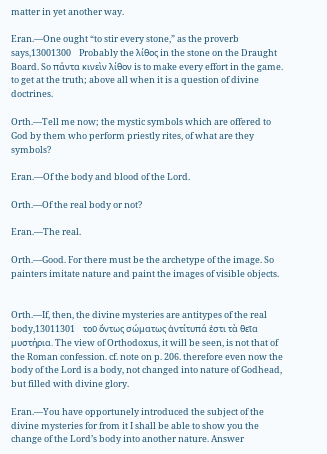matter in yet another way.

Eran.—One ought “to stir every stone,” as the proverb says,13001300    Probably the λίθος in the stone on the Draught Board. So πάντα κινεὶν λίθον is to make every effort in the game. to get at the truth; above all when it is a question of divine doctrines.

Orth.—Tell me now; the mystic symbols which are offered to God by them who perform priestly rites, of what are they symbols?

Eran.—Of the body and blood of the Lord.

Orth.—Of the real body or not?

Eran.—The real.

Orth.—Good. For there must be the archetype of the image. So painters imitate nature and paint the images of visible objects.


Orth.—If, then, the divine mysteries are antitypes of the real body,13011301    τοῦ ὄντως σώματως ἀντίτυπά ἐστι τὰ θεῖα μυστήρια. The view of Orthodoxus, it will be seen, is not that of the Roman confession. cf. note on p. 206. therefore even now the body of the Lord is a body, not changed into nature of Godhead, but filled with divine glory.

Eran.—You have opportunely introduced the subject of the divine mysteries for from it I shall be able to show you the change of the Lord’s body into another nature. Answer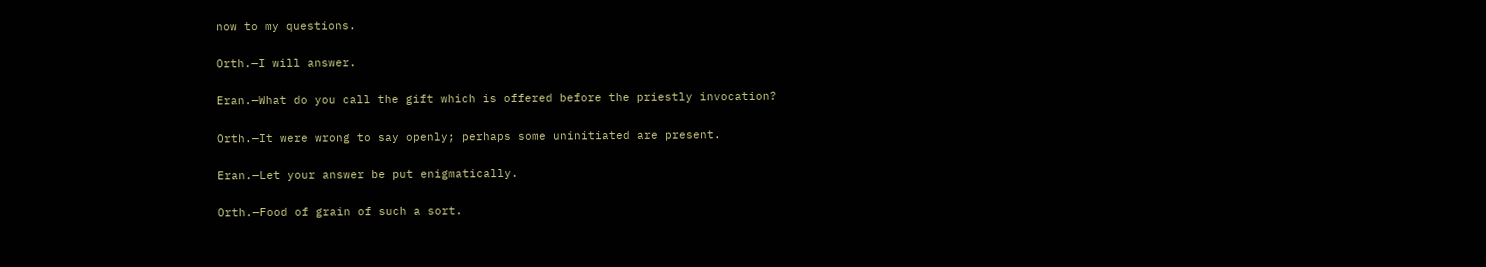now to my questions.

Orth.—I will answer.

Eran.—What do you call the gift which is offered before the priestly invocation?

Orth.—It were wrong to say openly; perhaps some uninitiated are present.

Eran.—Let your answer be put enigmatically.

Orth.—Food of grain of such a sort.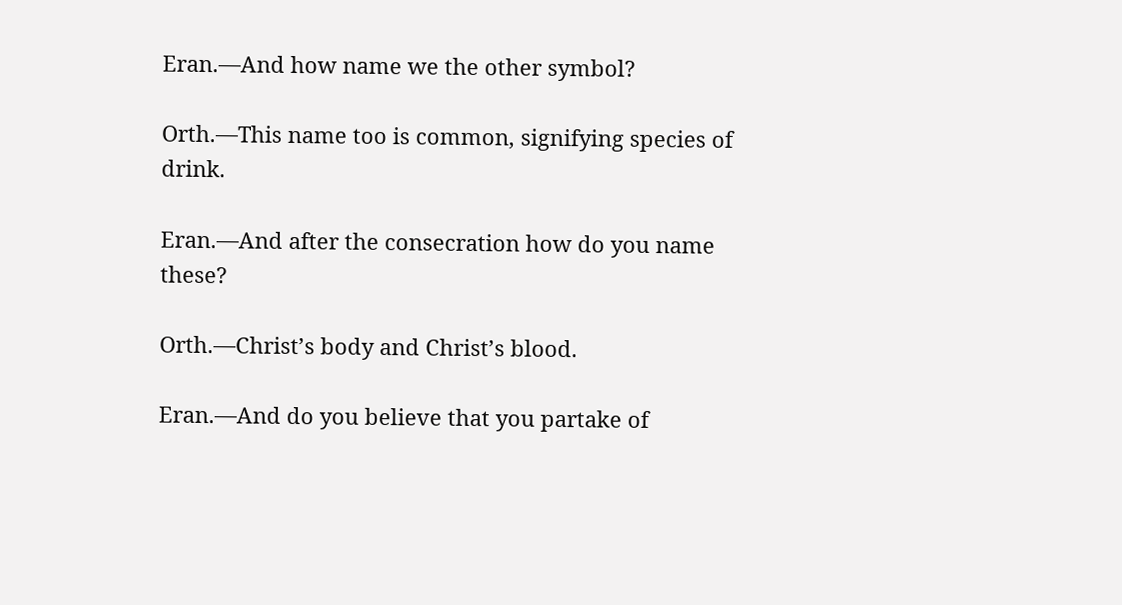Eran.—And how name we the other symbol?

Orth.—This name too is common, signifying species of drink.

Eran.—And after the consecration how do you name these?

Orth.—Christ’s body and Christ’s blood.

Eran.—And do you believe that you partake of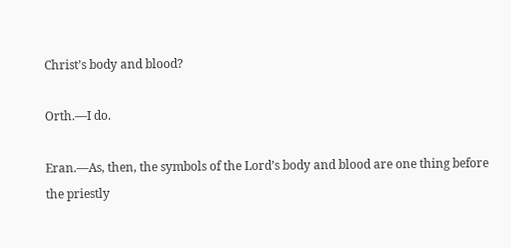Christ’s body and blood?

Orth.—I do.

Eran.—As, then, the symbols of the Lord’s body and blood are one thing before the priestly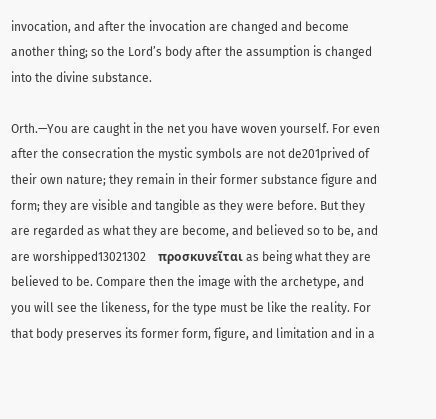invocation, and after the invocation are changed and become another thing; so the Lord’s body after the assumption is changed into the divine substance.

Orth.—You are caught in the net you have woven yourself. For even after the consecration the mystic symbols are not de201prived of their own nature; they remain in their former substance figure and form; they are visible and tangible as they were before. But they are regarded as what they are become, and believed so to be, and are worshipped13021302    προσκυνεῖται as being what they are believed to be. Compare then the image with the archetype, and you will see the likeness, for the type must be like the reality. For that body preserves its former form, figure, and limitation and in a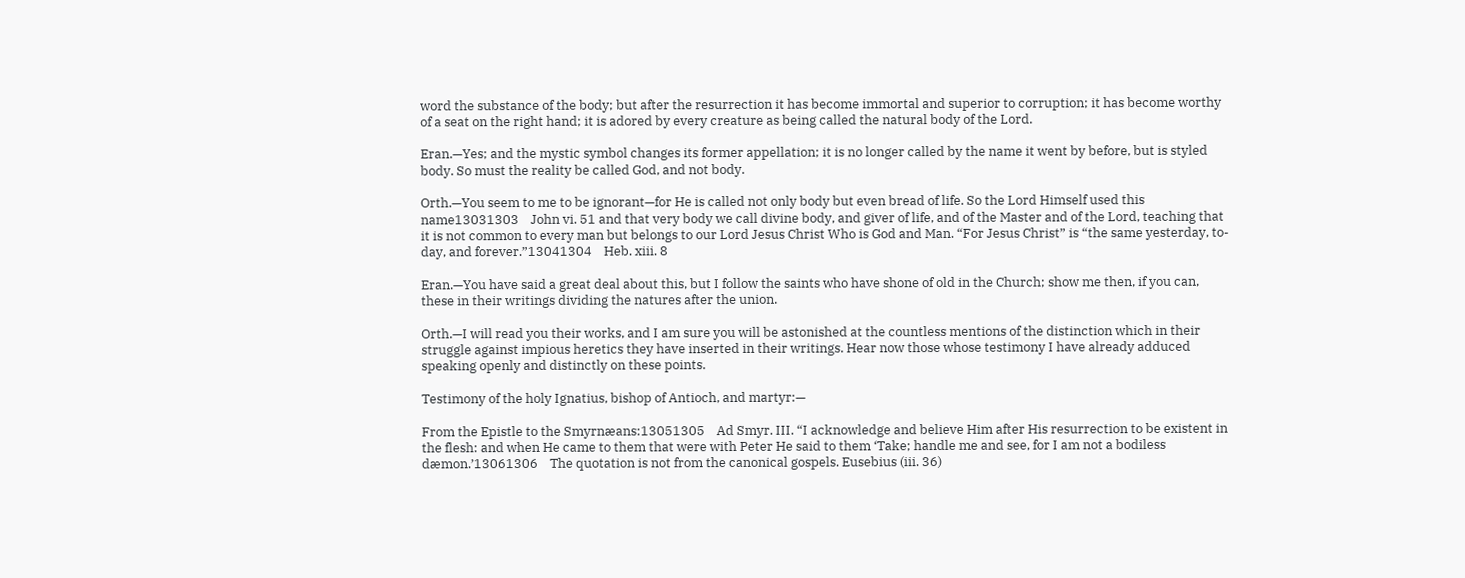word the substance of the body; but after the resurrection it has become immortal and superior to corruption; it has become worthy of a seat on the right hand; it is adored by every creature as being called the natural body of the Lord.

Eran.—Yes; and the mystic symbol changes its former appellation; it is no longer called by the name it went by before, but is styled body. So must the reality be called God, and not body.

Orth.—You seem to me to be ignorant—for He is called not only body but even bread of life. So the Lord Himself used this name13031303    John vi. 51 and that very body we call divine body, and giver of life, and of the Master and of the Lord, teaching that it is not common to every man but belongs to our Lord Jesus Christ Who is God and Man. “For Jesus Christ” is “the same yesterday, to-day, and forever.”13041304    Heb. xiii. 8

Eran.—You have said a great deal about this, but I follow the saints who have shone of old in the Church; show me then, if you can, these in their writings dividing the natures after the union.

Orth.—I will read you their works, and I am sure you will be astonished at the countless mentions of the distinction which in their struggle against impious heretics they have inserted in their writings. Hear now those whose testimony I have already adduced speaking openly and distinctly on these points.

Testimony of the holy Ignatius, bishop of Antioch, and martyr:—

From the Epistle to the Smyrnæans:13051305    Ad Smyr. III. “I acknowledge and believe Him after His resurrection to be existent in the flesh: and when He came to them that were with Peter He said to them ‘Take; handle me and see, for I am not a bodiless dæmon.’13061306    The quotation is not from the canonical gospels. Eusebius (iii. 36)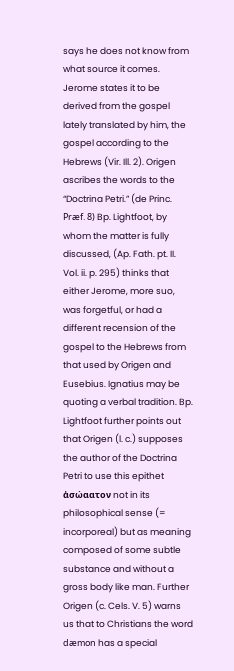says he does not know from what source it comes. Jerome states it to be derived from the gospel lately translated by him, the gospel according to the Hebrews (Vir. Ill. 2). Origen ascribes the words to the “Doctrina Petri.” (de Princ. Præf. 8) Bp. Lightfoot, by whom the matter is fully discussed, (Ap. Fath. pt. II. Vol. ii. p. 295) thinks that either Jerome, more suo, was forgetful, or had a different recension of the gospel to the Hebrews from that used by Origen and Eusebius. Ignatius may be quoting a verbal tradition. Bp. Lightfoot further points out that Origen (l. c.) supposes the author of the Doctrina Petri to use this epithet ἀσώαατον not in its philosophical sense (= incorporeal) but as meaning composed of some subtle substance and without a gross body like man. Further Origen (c. Cels. V. 5) warns us that to Christians the word dæmon has a special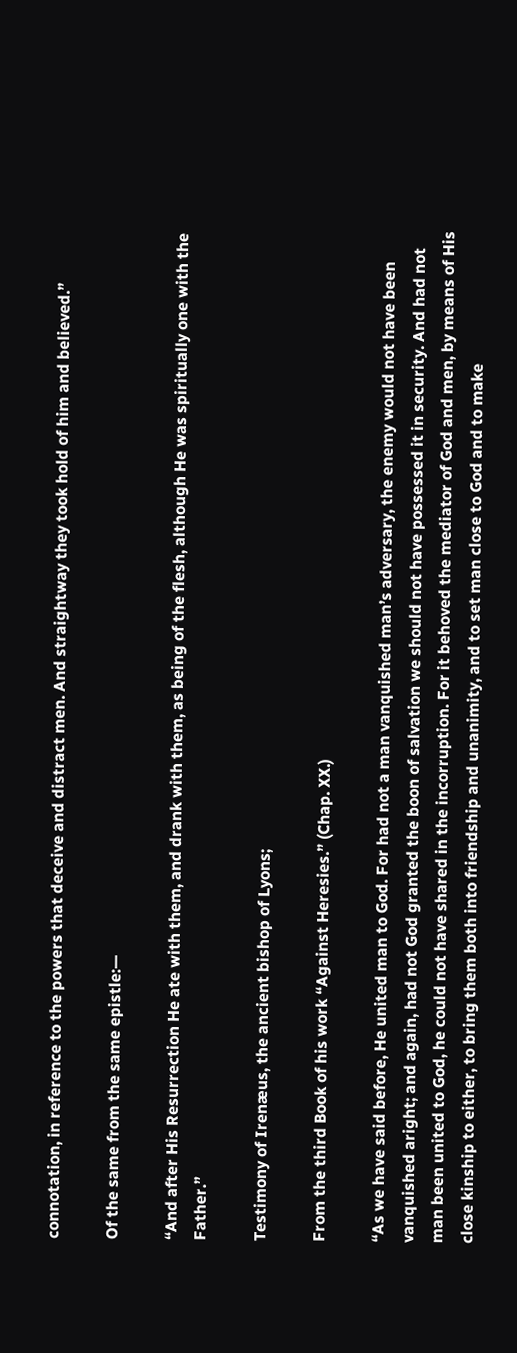connotation, in reference to the powers that deceive and distract men. And straightway they took hold of him and believed.”

Of the same from the same epistle:—

“And after His Resurrection He ate with them, and drank with them, as being of the flesh, although He was spiritually one with the Father.”

Testimony of Irenæus, the ancient bishop of Lyons;

From the third Book of his work “Against Heresies.” (Chap. XX.)

“As we have said before, He united man to God. For had not a man vanquished man’s adversary, the enemy would not have been vanquished aright; and again, had not God granted the boon of salvation we should not have possessed it in security. And had not man been united to God, he could not have shared in the incorruption. For it behoved the mediator of God and men, by means of His close kinship to either, to bring them both into friendship and unanimity, and to set man close to God and to make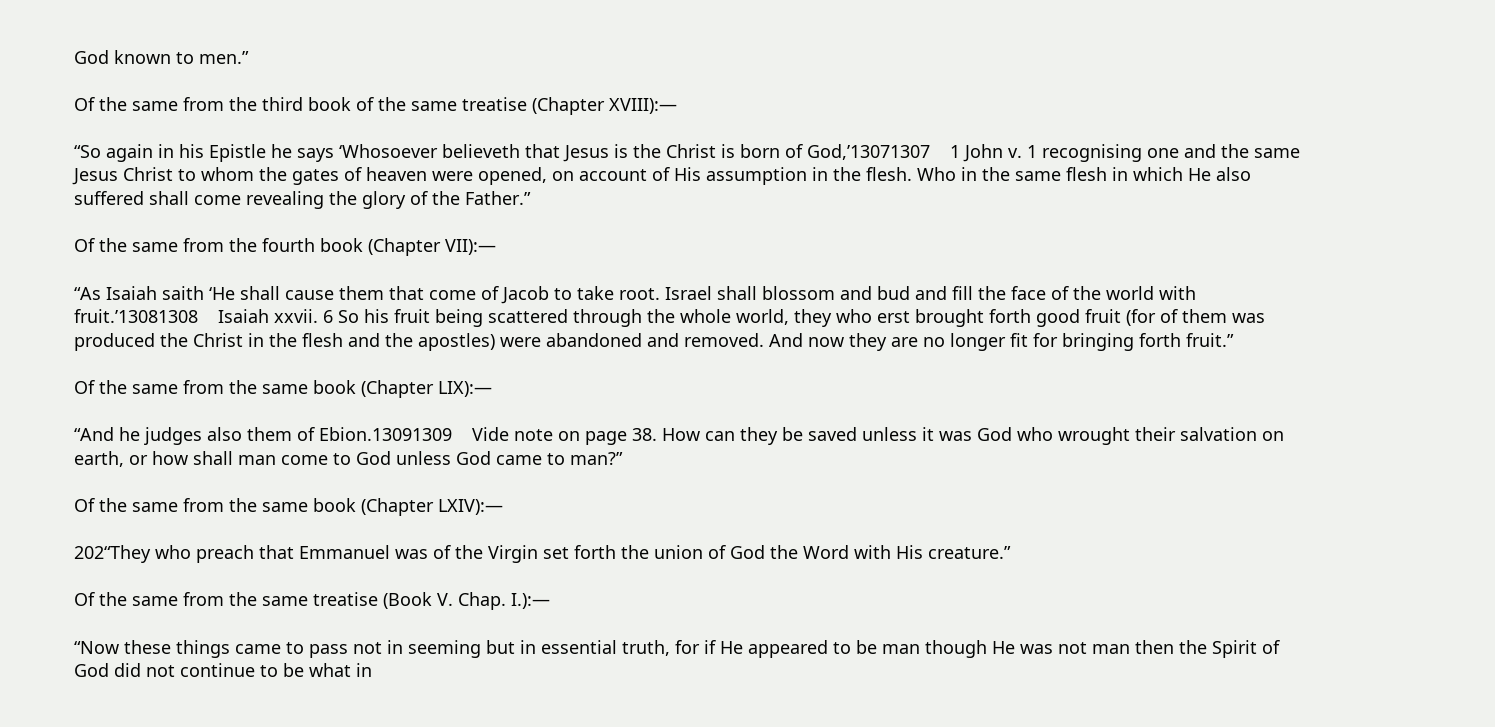God known to men.”

Of the same from the third book of the same treatise (Chapter XVIII):—

“So again in his Epistle he says ‘Whosoever believeth that Jesus is the Christ is born of God,’13071307    1 John v. 1 recognising one and the same Jesus Christ to whom the gates of heaven were opened, on account of His assumption in the flesh. Who in the same flesh in which He also suffered shall come revealing the glory of the Father.”

Of the same from the fourth book (Chapter VII):—

“As Isaiah saith ‘He shall cause them that come of Jacob to take root. Israel shall blossom and bud and fill the face of the world with fruit.’13081308    Isaiah xxvii. 6 So his fruit being scattered through the whole world, they who erst brought forth good fruit (for of them was produced the Christ in the flesh and the apostles) were abandoned and removed. And now they are no longer fit for bringing forth fruit.”

Of the same from the same book (Chapter LIX):—

“And he judges also them of Ebion.13091309    Vide note on page 38. How can they be saved unless it was God who wrought their salvation on earth, or how shall man come to God unless God came to man?”

Of the same from the same book (Chapter LXIV):—

202“They who preach that Emmanuel was of the Virgin set forth the union of God the Word with His creature.”

Of the same from the same treatise (Book V. Chap. I.):—

“Now these things came to pass not in seeming but in essential truth, for if He appeared to be man though He was not man then the Spirit of God did not continue to be what in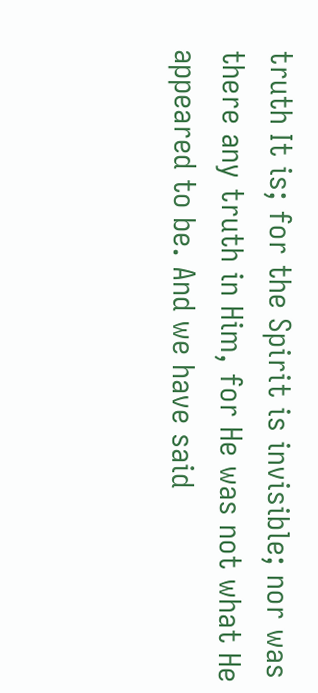truth It is; for the Spirit is invisible; nor was there any truth in Him, for He was not what He appeared to be. And we have said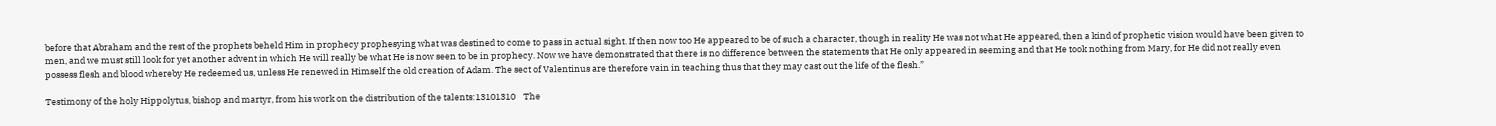before that Abraham and the rest of the prophets beheld Him in prophecy prophesying what was destined to come to pass in actual sight. If then now too He appeared to be of such a character, though in reality He was not what He appeared, then a kind of prophetic vision would have been given to men, and we must still look for yet another advent in which He will really be what He is now seen to be in prophecy. Now we have demonstrated that there is no difference between the statements that He only appeared in seeming and that He took nothing from Mary, for He did not really even possess flesh and blood whereby He redeemed us, unless He renewed in Himself the old creation of Adam. The sect of Valentinus are therefore vain in teaching thus that they may cast out the life of the flesh.”

Testimony of the holy Hippolytus, bishop and martyr, from his work on the distribution of the talents:13101310    The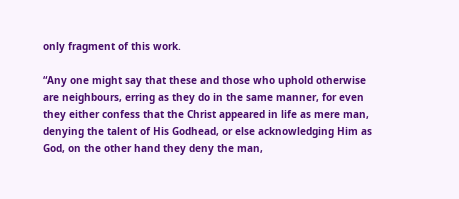only fragment of this work.

“Any one might say that these and those who uphold otherwise are neighbours, erring as they do in the same manner, for even they either confess that the Christ appeared in life as mere man, denying the talent of His Godhead, or else acknowledging Him as God, on the other hand they deny the man,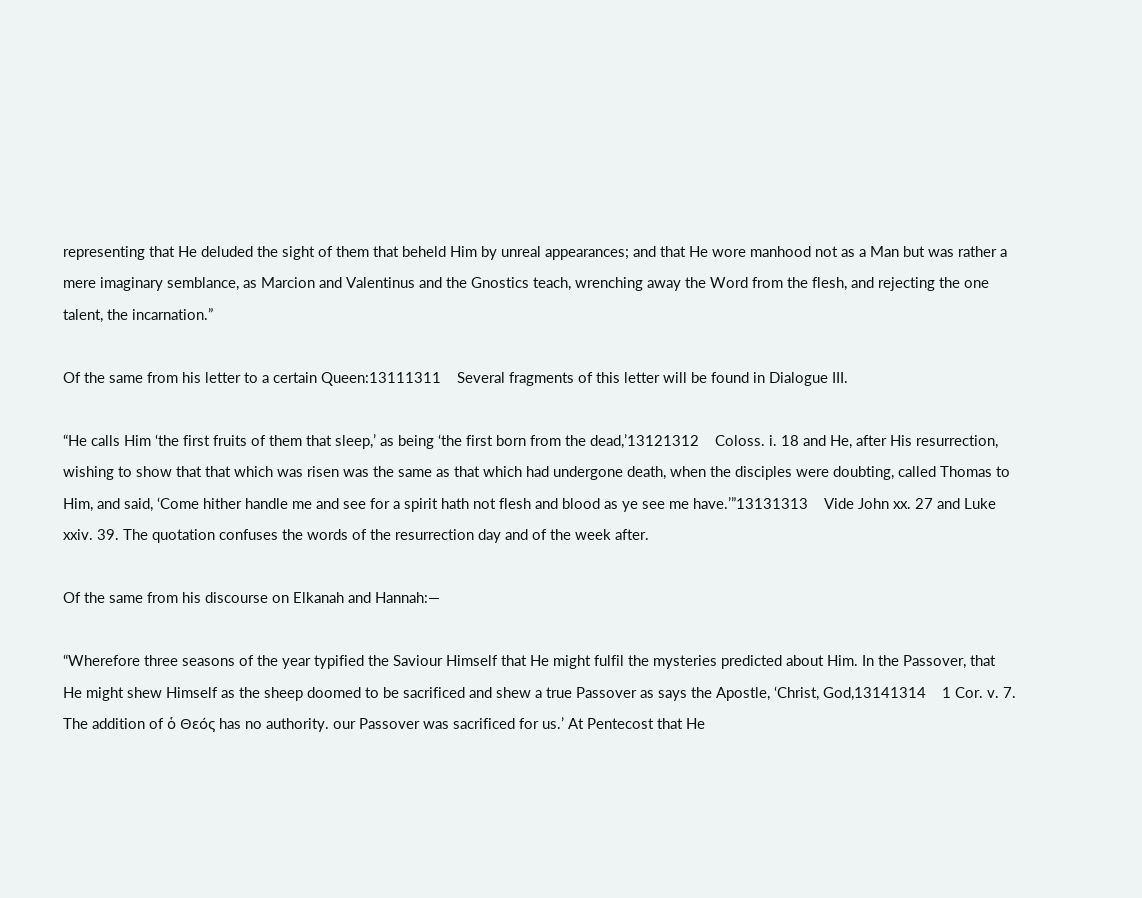representing that He deluded the sight of them that beheld Him by unreal appearances; and that He wore manhood not as a Man but was rather a mere imaginary semblance, as Marcion and Valentinus and the Gnostics teach, wrenching away the Word from the flesh, and rejecting the one talent, the incarnation.”

Of the same from his letter to a certain Queen:13111311    Several fragments of this letter will be found in Dialogue III.

“He calls Him ‘the first fruits of them that sleep,’ as being ‘the first born from the dead,’13121312    Coloss. i. 18 and He, after His resurrection, wishing to show that that which was risen was the same as that which had undergone death, when the disciples were doubting, called Thomas to Him, and said, ‘Come hither handle me and see for a spirit hath not flesh and blood as ye see me have.’”13131313    Vide John xx. 27 and Luke xxiv. 39. The quotation confuses the words of the resurrection day and of the week after.

Of the same from his discourse on Elkanah and Hannah:—

“Wherefore three seasons of the year typified the Saviour Himself that He might fulfil the mysteries predicted about Him. In the Passover, that He might shew Himself as the sheep doomed to be sacrificed and shew a true Passover as says the Apostle, ‘Christ, God,13141314    1 Cor. v. 7. The addition of ὁ Θεός has no authority. our Passover was sacrificed for us.’ At Pentecost that He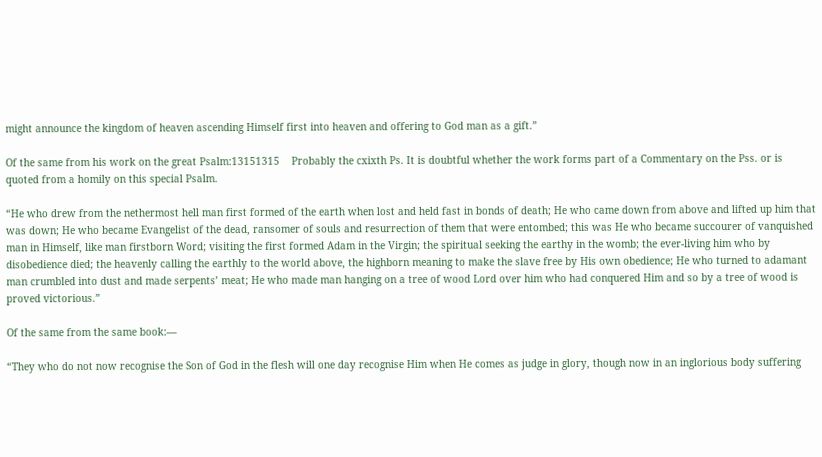might announce the kingdom of heaven ascending Himself first into heaven and offering to God man as a gift.”

Of the same from his work on the great Psalm:13151315    Probably the cxixth Ps. It is doubtful whether the work forms part of a Commentary on the Pss. or is quoted from a homily on this special Psalm.

“He who drew from the nethermost hell man first formed of the earth when lost and held fast in bonds of death; He who came down from above and lifted up him that was down; He who became Evangelist of the dead, ransomer of souls and resurrection of them that were entombed; this was He who became succourer of vanquished man in Himself, like man firstborn Word; visiting the first formed Adam in the Virgin; the spiritual seeking the earthy in the womb; the ever-living him who by disobedience died; the heavenly calling the earthly to the world above, the highborn meaning to make the slave free by His own obedience; He who turned to adamant man crumbled into dust and made serpents’ meat; He who made man hanging on a tree of wood Lord over him who had conquered Him and so by a tree of wood is proved victorious.”

Of the same from the same book:—

“They who do not now recognise the Son of God in the flesh will one day recognise Him when He comes as judge in glory, though now in an inglorious body suffering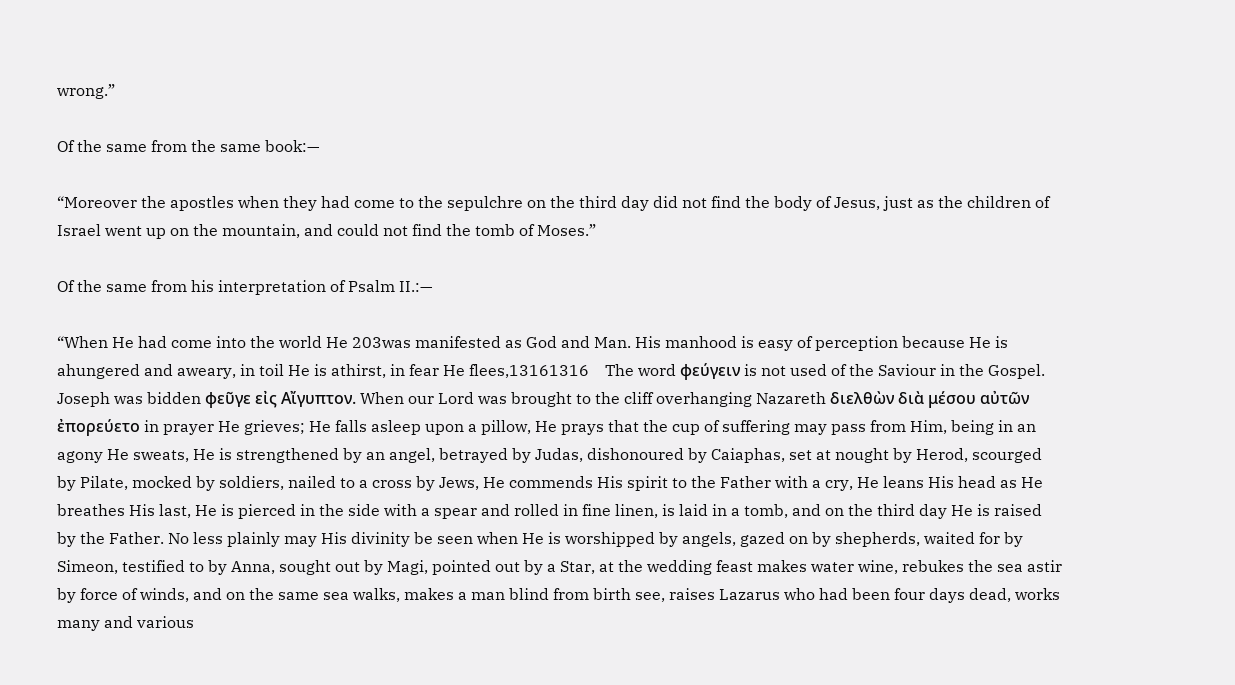wrong.”

Of the same from the same book:—

“Moreover the apostles when they had come to the sepulchre on the third day did not find the body of Jesus, just as the children of Israel went up on the mountain, and could not find the tomb of Moses.”

Of the same from his interpretation of Psalm II.:—

“When He had come into the world He 203was manifested as God and Man. His manhood is easy of perception because He is ahungered and aweary, in toil He is athirst, in fear He flees,13161316    The word φεύγειν is not used of the Saviour in the Gospel. Joseph was bidden φεῦγε εἰς Αἴγυπτον. When our Lord was brought to the cliff overhanging Nazareth διελθὼν διὰ μέσου αὐτῶν ἐπορεύετο in prayer He grieves; He falls asleep upon a pillow, He prays that the cup of suffering may pass from Him, being in an agony He sweats, He is strengthened by an angel, betrayed by Judas, dishonoured by Caiaphas, set at nought by Herod, scourged by Pilate, mocked by soldiers, nailed to a cross by Jews, He commends His spirit to the Father with a cry, He leans His head as He breathes His last, He is pierced in the side with a spear and rolled in fine linen, is laid in a tomb, and on the third day He is raised by the Father. No less plainly may His divinity be seen when He is worshipped by angels, gazed on by shepherds, waited for by Simeon, testified to by Anna, sought out by Magi, pointed out by a Star, at the wedding feast makes water wine, rebukes the sea astir by force of winds, and on the same sea walks, makes a man blind from birth see, raises Lazarus who had been four days dead, works many and various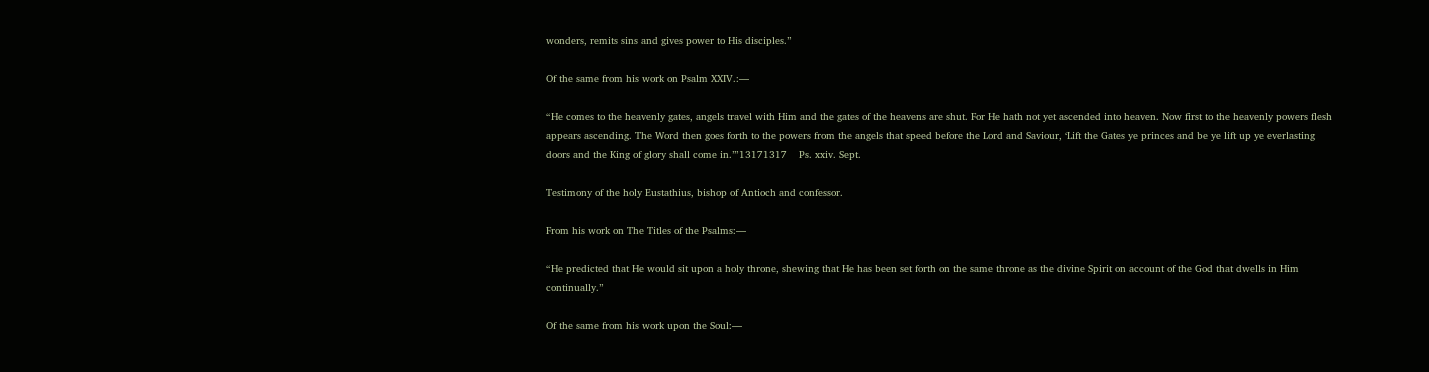wonders, remits sins and gives power to His disciples.”

Of the same from his work on Psalm XXIV.:—

“He comes to the heavenly gates, angels travel with Him and the gates of the heavens are shut. For He hath not yet ascended into heaven. Now first to the heavenly powers flesh appears ascending. The Word then goes forth to the powers from the angels that speed before the Lord and Saviour, ‘Lift the Gates ye princes and be ye lift up ye everlasting doors and the King of glory shall come in.’”13171317    Ps. xxiv. Sept.

Testimony of the holy Eustathius, bishop of Antioch and confessor.

From his work on The Titles of the Psalms:—

“He predicted that He would sit upon a holy throne, shewing that He has been set forth on the same throne as the divine Spirit on account of the God that dwells in Him continually.”

Of the same from his work upon the Soul:—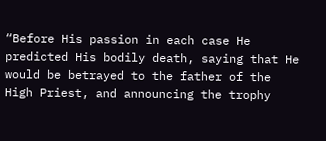“Before His passion in each case He predicted His bodily death, saying that He would be betrayed to the father of the High Priest, and announcing the trophy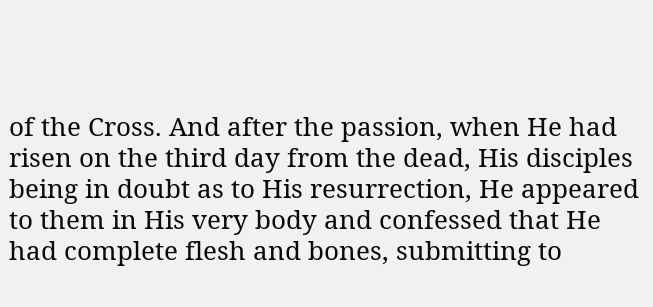of the Cross. And after the passion, when He had risen on the third day from the dead, His disciples being in doubt as to His resurrection, He appeared to them in His very body and confessed that He had complete flesh and bones, submitting to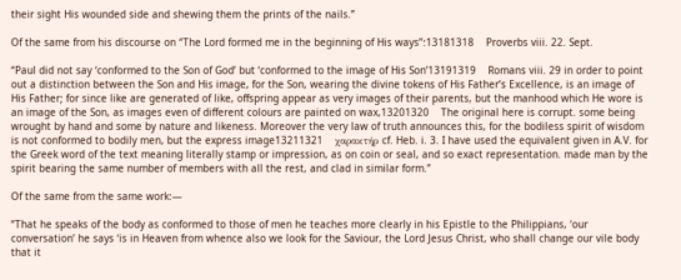their sight His wounded side and shewing them the prints of the nails.”

Of the same from his discourse on “The Lord formed me in the beginning of His ways”:13181318    Proverbs viii. 22. Sept.

“Paul did not say ‘conformed to the Son of God’ but ‘conformed to the image of His Son’13191319    Romans viii. 29 in order to point out a distinction between the Son and His image, for the Son, wearing the divine tokens of His Father’s Excellence, is an image of His Father; for since like are generated of like, offspring appear as very images of their parents, but the manhood which He wore is an image of the Son, as images even of different colours are painted on wax,13201320    The original here is corrupt. some being wrought by hand and some by nature and likeness. Moreover the very law of truth announces this, for the bodiless spirit of wisdom is not conformed to bodily men, but the express image13211321    χαρακτήρ cf. Heb. i. 3. I have used the equivalent given in A.V. for the Greek word of the text meaning literally stamp or impression, as on coin or seal, and so exact representation. made man by the spirit bearing the same number of members with all the rest, and clad in similar form.”

Of the same from the same work:—

“That he speaks of the body as conformed to those of men he teaches more clearly in his Epistle to the Philippians, ‘our conversation’ he says ‘is in Heaven from whence also we look for the Saviour, the Lord Jesus Christ, who shall change our vile body that it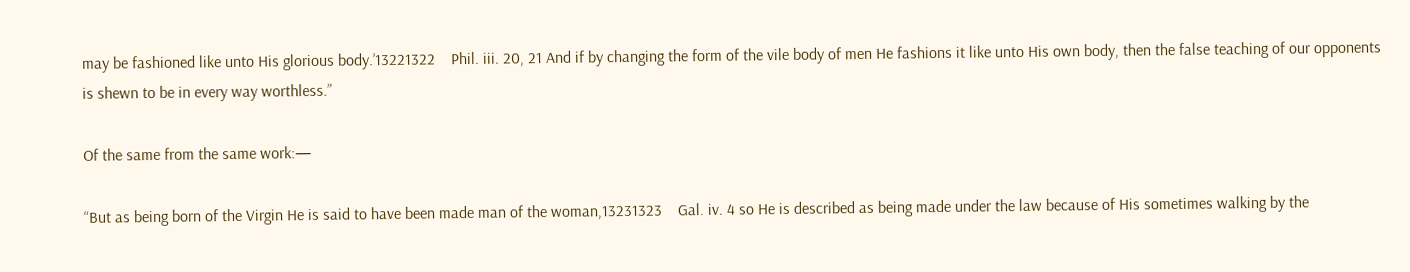may be fashioned like unto His glorious body.’13221322    Phil. iii. 20, 21 And if by changing the form of the vile body of men He fashions it like unto His own body, then the false teaching of our opponents is shewn to be in every way worthless.”

Of the same from the same work:—

“But as being born of the Virgin He is said to have been made man of the woman,13231323    Gal. iv. 4 so He is described as being made under the law because of His sometimes walking by the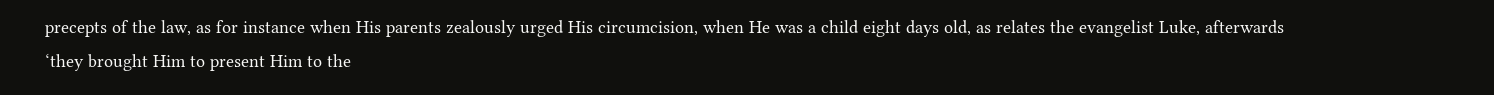precepts of the law, as for instance when His parents zealously urged His circumcision, when He was a child eight days old, as relates the evangelist Luke, afterwards ‘they brought Him to present Him to the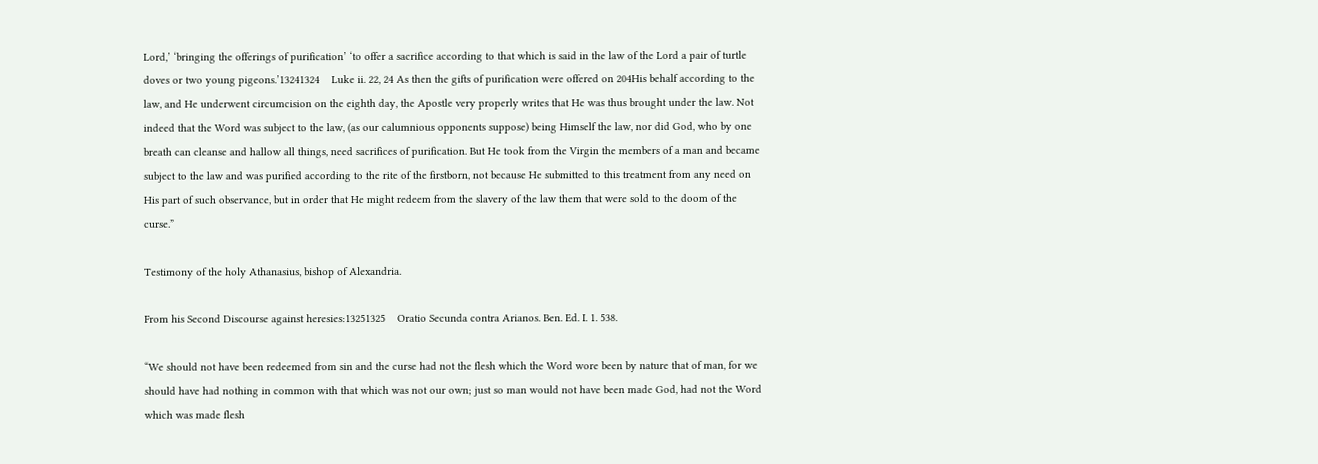Lord,’ ‘bringing the offerings of purification’ ‘to offer a sacrifice according to that which is said in the law of the Lord a pair of turtle doves or two young pigeons.’13241324    Luke ii. 22, 24 As then the gifts of purification were offered on 204His behalf according to the law, and He underwent circumcision on the eighth day, the Apostle very properly writes that He was thus brought under the law. Not indeed that the Word was subject to the law, (as our calumnious opponents suppose) being Himself the law, nor did God, who by one breath can cleanse and hallow all things, need sacrifices of purification. But He took from the Virgin the members of a man and became subject to the law and was purified according to the rite of the firstborn, not because He submitted to this treatment from any need on His part of such observance, but in order that He might redeem from the slavery of the law them that were sold to the doom of the curse.”

Testimony of the holy Athanasius, bishop of Alexandria.

From his Second Discourse against heresies:13251325    Oratio Secunda contra Arianos. Ben. Ed. I. 1. 538.

“We should not have been redeemed from sin and the curse had not the flesh which the Word wore been by nature that of man, for we should have had nothing in common with that which was not our own; just so man would not have been made God, had not the Word which was made flesh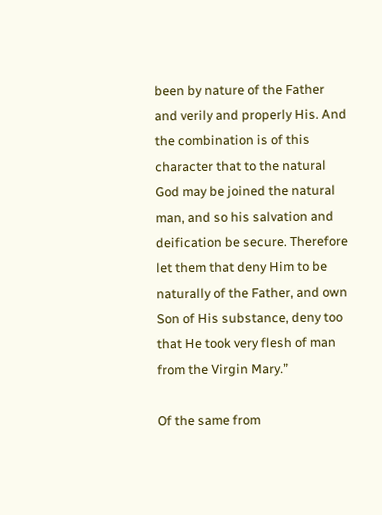been by nature of the Father and verily and properly His. And the combination is of this character that to the natural God may be joined the natural man, and so his salvation and deification be secure. Therefore let them that deny Him to be naturally of the Father, and own Son of His substance, deny too that He took very flesh of man from the Virgin Mary.”

Of the same from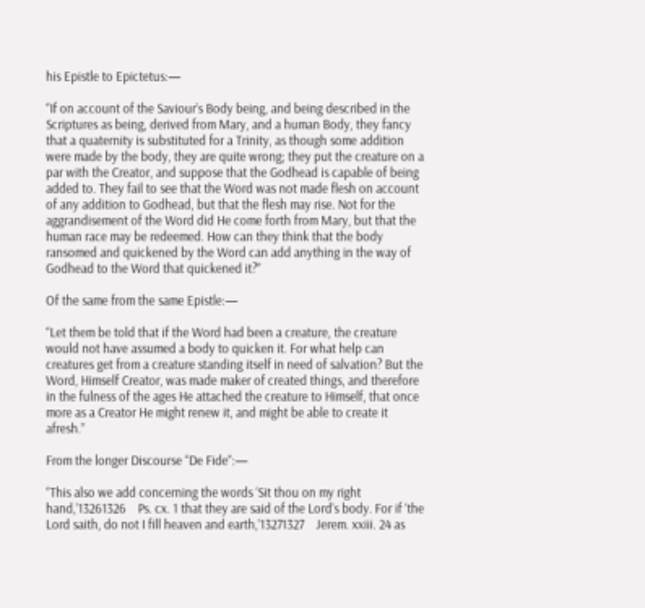his Epistle to Epictetus:—

“If on account of the Saviour’s Body being, and being described in the Scriptures as being, derived from Mary, and a human Body, they fancy that a quaternity is substituted for a Trinity, as though some addition were made by the body, they are quite wrong; they put the creature on a par with the Creator, and suppose that the Godhead is capable of being added to. They fail to see that the Word was not made flesh on account of any addition to Godhead, but that the flesh may rise. Not for the aggrandisement of the Word did He come forth from Mary, but that the human race may be redeemed. How can they think that the body ransomed and quickened by the Word can add anything in the way of Godhead to the Word that quickened it?”

Of the same from the same Epistle:—

“Let them be told that if the Word had been a creature, the creature would not have assumed a body to quicken it. For what help can creatures get from a creature standing itself in need of salvation? But the Word, Himself Creator, was made maker of created things, and therefore in the fulness of the ages He attached the creature to Himself, that once more as a Creator He might renew it, and might be able to create it afresh.”

From the longer Discourse “De Fide”:—

“This also we add concerning the words ‘Sit thou on my right hand,’13261326    Ps. cx. 1 that they are said of the Lord’s body. For if ‘the Lord saith, do not I fill heaven and earth,’13271327    Jerem. xxiii. 24 as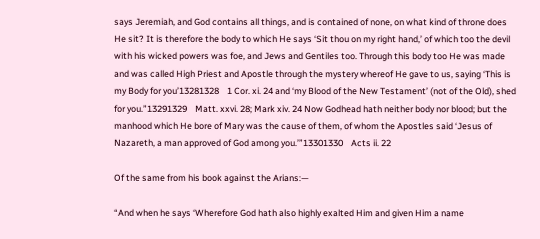says Jeremiah, and God contains all things, and is contained of none, on what kind of throne does He sit? It is therefore the body to which He says ‘Sit thou on my right hand,’ of which too the devil with his wicked powers was foe, and Jews and Gentiles too. Through this body too He was made and was called High Priest and Apostle through the mystery whereof He gave to us, saying ‘This is my Body for you’13281328    1 Cor. xi. 24 and ‘my Blood of the New Testament’ (not of the Old), shed for you.”13291329    Matt. xxvi. 28; Mark xiv. 24 Now Godhead hath neither body nor blood; but the manhood which He bore of Mary was the cause of them, of whom the Apostles said ‘Jesus of Nazareth, a man approved of God among you.’”13301330    Acts ii. 22

Of the same from his book against the Arians:—

“And when he says ‘Wherefore God hath also highly exalted Him and given Him a name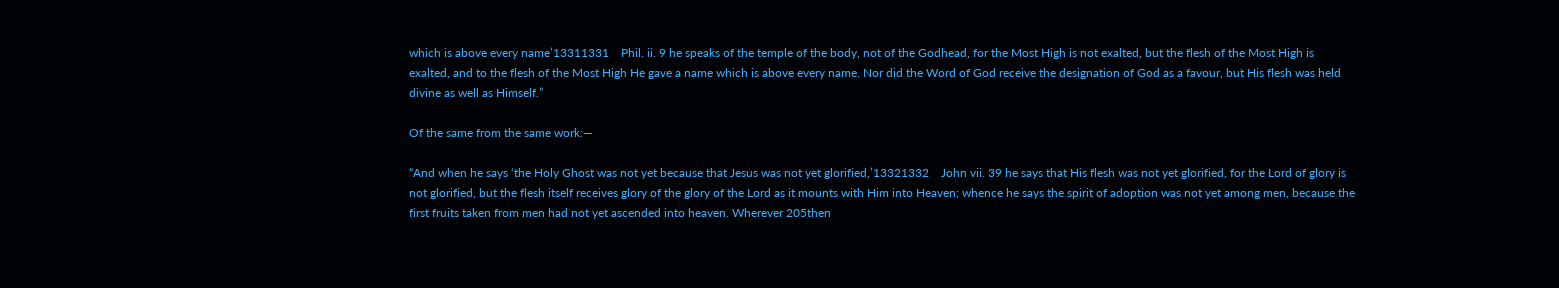which is above every name’13311331    Phil. ii. 9 he speaks of the temple of the body, not of the Godhead, for the Most High is not exalted, but the flesh of the Most High is exalted, and to the flesh of the Most High He gave a name which is above every name. Nor did the Word of God receive the designation of God as a favour, but His flesh was held divine as well as Himself.”

Of the same from the same work:—

“And when he says ‘the Holy Ghost was not yet because that Jesus was not yet glorified,’13321332    John vii. 39 he says that His flesh was not yet glorified, for the Lord of glory is not glorified, but the flesh itself receives glory of the glory of the Lord as it mounts with Him into Heaven; whence he says the spirit of adoption was not yet among men, because the first fruits taken from men had not yet ascended into heaven. Wherever 205then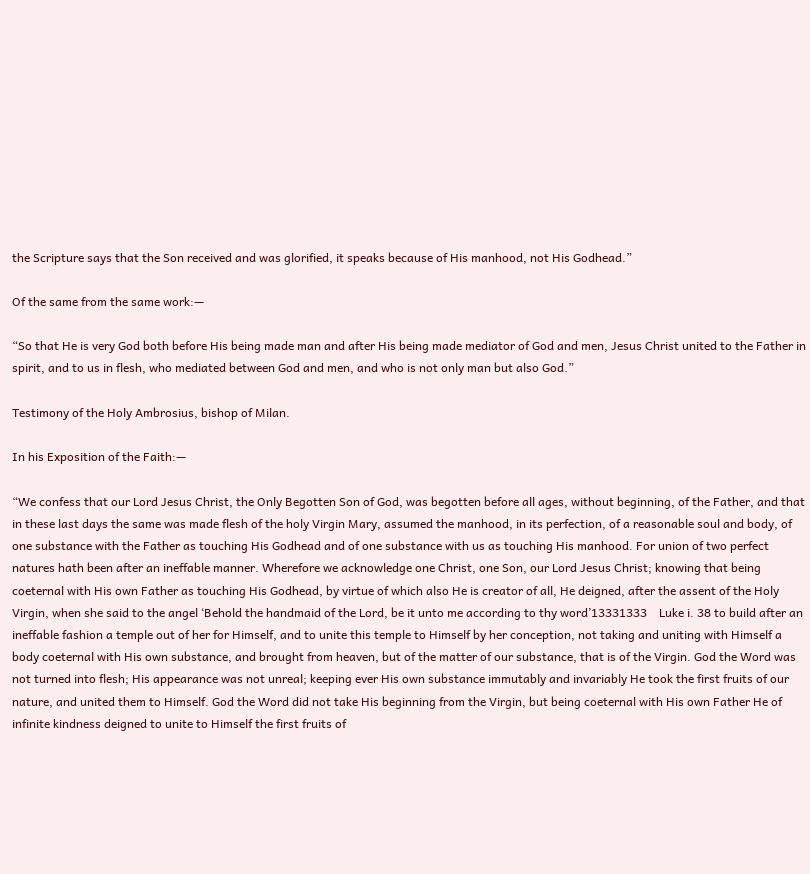the Scripture says that the Son received and was glorified, it speaks because of His manhood, not His Godhead.”

Of the same from the same work:—

“So that He is very God both before His being made man and after His being made mediator of God and men, Jesus Christ united to the Father in spirit, and to us in flesh, who mediated between God and men, and who is not only man but also God.”

Testimony of the Holy Ambrosius, bishop of Milan.

In his Exposition of the Faith:—

“We confess that our Lord Jesus Christ, the Only Begotten Son of God, was begotten before all ages, without beginning, of the Father, and that in these last days the same was made flesh of the holy Virgin Mary, assumed the manhood, in its perfection, of a reasonable soul and body, of one substance with the Father as touching His Godhead and of one substance with us as touching His manhood. For union of two perfect natures hath been after an ineffable manner. Wherefore we acknowledge one Christ, one Son, our Lord Jesus Christ; knowing that being coeternal with His own Father as touching His Godhead, by virtue of which also He is creator of all, He deigned, after the assent of the Holy Virgin, when she said to the angel ‘Behold the handmaid of the Lord, be it unto me according to thy word’13331333    Luke i. 38 to build after an ineffable fashion a temple out of her for Himself, and to unite this temple to Himself by her conception, not taking and uniting with Himself a body coeternal with His own substance, and brought from heaven, but of the matter of our substance, that is of the Virgin. God the Word was not turned into flesh; His appearance was not unreal; keeping ever His own substance immutably and invariably He took the first fruits of our nature, and united them to Himself. God the Word did not take His beginning from the Virgin, but being coeternal with His own Father He of infinite kindness deigned to unite to Himself the first fruits of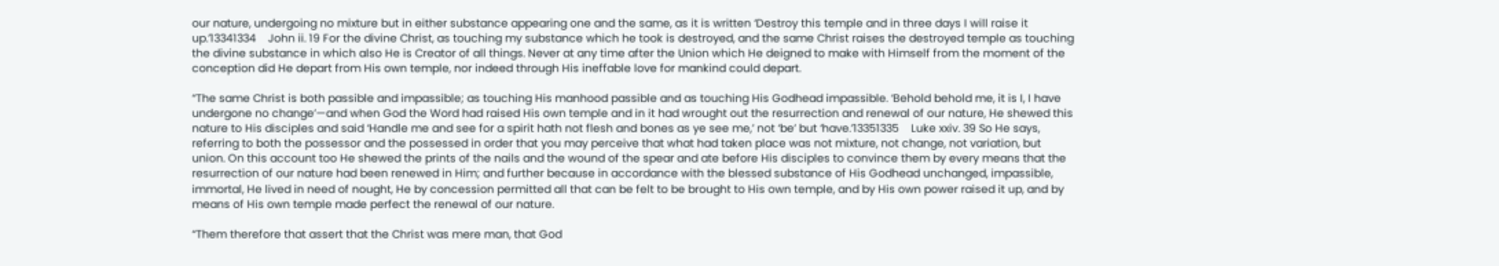our nature, undergoing no mixture but in either substance appearing one and the same, as it is written ‘Destroy this temple and in three days I will raise it up.’13341334    John ii. 19 For the divine Christ, as touching my substance which he took is destroyed, and the same Christ raises the destroyed temple as touching the divine substance in which also He is Creator of all things. Never at any time after the Union which He deigned to make with Himself from the moment of the conception did He depart from His own temple, nor indeed through His ineffable love for mankind could depart.

“The same Christ is both passible and impassible; as touching His manhood passible and as touching His Godhead impassible. ‘Behold behold me, it is I, I have undergone no change’—and when God the Word had raised His own temple and in it had wrought out the resurrection and renewal of our nature, He shewed this nature to His disciples and said ‘Handle me and see for a spirit hath not flesh and bones as ye see me,’ not ‘be’ but ‘have.’13351335    Luke xxiv. 39 So He says, referring to both the possessor and the possessed in order that you may perceive that what had taken place was not mixture, not change, not variation, but union. On this account too He shewed the prints of the nails and the wound of the spear and ate before His disciples to convince them by every means that the resurrection of our nature had been renewed in Him; and further because in accordance with the blessed substance of His Godhead unchanged, impassible, immortal, He lived in need of nought, He by concession permitted all that can be felt to be brought to His own temple, and by His own power raised it up, and by means of His own temple made perfect the renewal of our nature.

“Them therefore that assert that the Christ was mere man, that God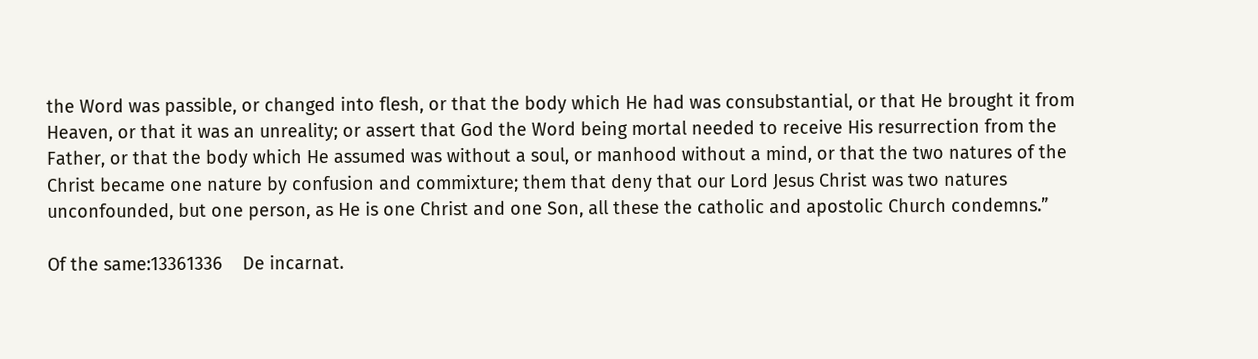the Word was passible, or changed into flesh, or that the body which He had was consubstantial, or that He brought it from Heaven, or that it was an unreality; or assert that God the Word being mortal needed to receive His resurrection from the Father, or that the body which He assumed was without a soul, or manhood without a mind, or that the two natures of the Christ became one nature by confusion and commixture; them that deny that our Lord Jesus Christ was two natures unconfounded, but one person, as He is one Christ and one Son, all these the catholic and apostolic Church condemns.”

Of the same:13361336    De incarnat.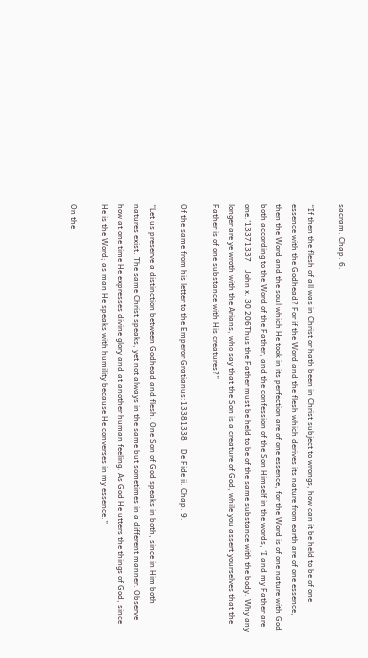sacram. Chap. 6.

“If then the flesh of all was in Christ or hath been in Christ subject to wrongs, how can it be held to be of one essence with the Godhead? For if the Word and the flesh which derives its nature from earth are of one essence, then the Word and the soul which He took in its perfection are of one essence, for the Word is of one nature with God both according to the Word of the Father, and the confession of the Son Himself in the words, ‘I and my Father are one.’13371337    John x. 30 206Thus the Father must be held to be of the same substance with the body. Why any longer are ye wroth with the Arians, who say that the Son is a creature of God, while you assert yourselves that the Father is of one substance with His creatures?”

Of the same from his letter to the Emperor Gratianus:13381338    De Fide ii. Chap. 9.

“Let us preserve a distinction between Godhead and flesh. One Son of God speaks in both, since in Him both natures exist. The same Christ speaks, yet not always in the same but sometimes in a different manner. Observe how at one time He expresses divine glory and at another human feeling. As God He utters the things of God, since He is the Word; as man He speaks with humility because He converses in my essence.”

On the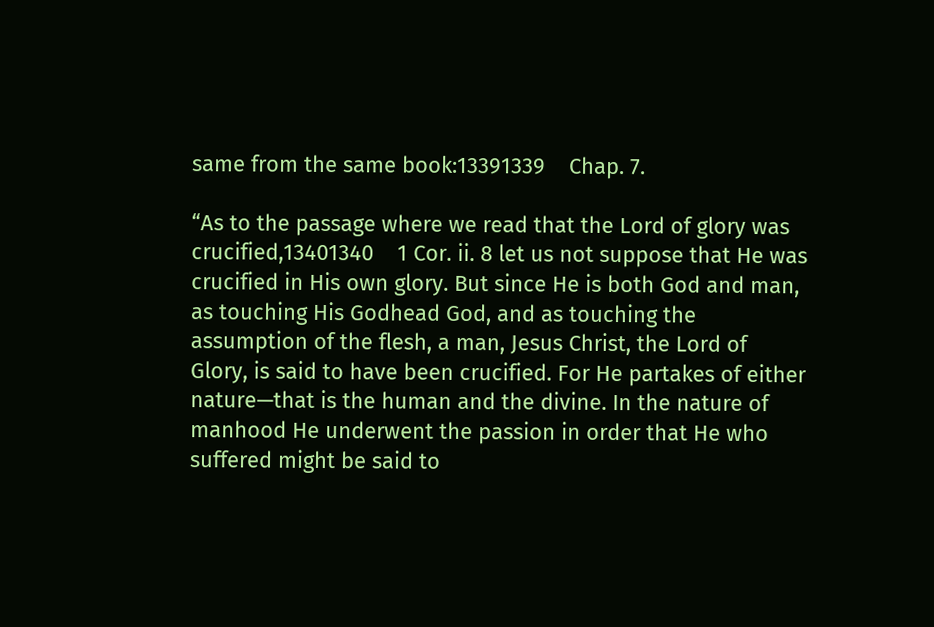same from the same book:13391339    Chap. 7.

“As to the passage where we read that the Lord of glory was crucified,13401340    1 Cor. ii. 8 let us not suppose that He was crucified in His own glory. But since He is both God and man, as touching His Godhead God, and as touching the assumption of the flesh, a man, Jesus Christ, the Lord of Glory, is said to have been crucified. For He partakes of either nature—that is the human and the divine. In the nature of manhood He underwent the passion in order that He who suffered might be said to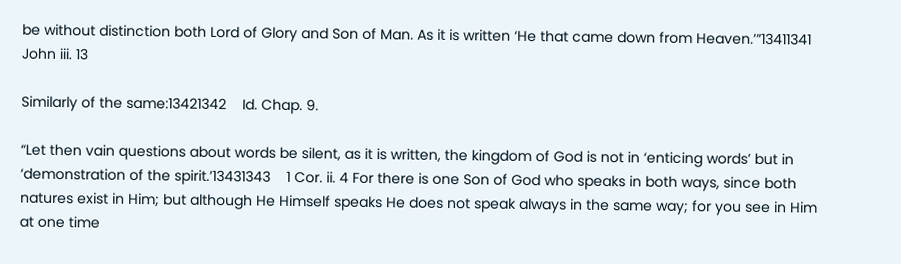be without distinction both Lord of Glory and Son of Man. As it is written ‘He that came down from Heaven.’”13411341    John iii. 13

Similarly of the same:13421342    Id. Chap. 9.

“Let then vain questions about words be silent, as it is written, the kingdom of God is not in ‘enticing words’ but in ‘demonstration of the spirit.’13431343    1 Cor. ii. 4 For there is one Son of God who speaks in both ways, since both natures exist in Him; but although He Himself speaks He does not speak always in the same way; for you see in Him at one time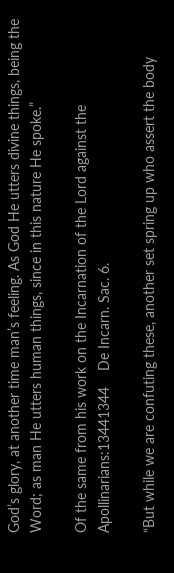God’s glory, at another time man’s feeling. As God He utters divine things, being the Word; as man He utters human things, since in this nature He spoke.”

Of the same from his work on the Incarnation of the Lord against the Apollinarians:13441344    De Incarn. Sac. 6.

“But while we are confuting these, another set spring up who assert the body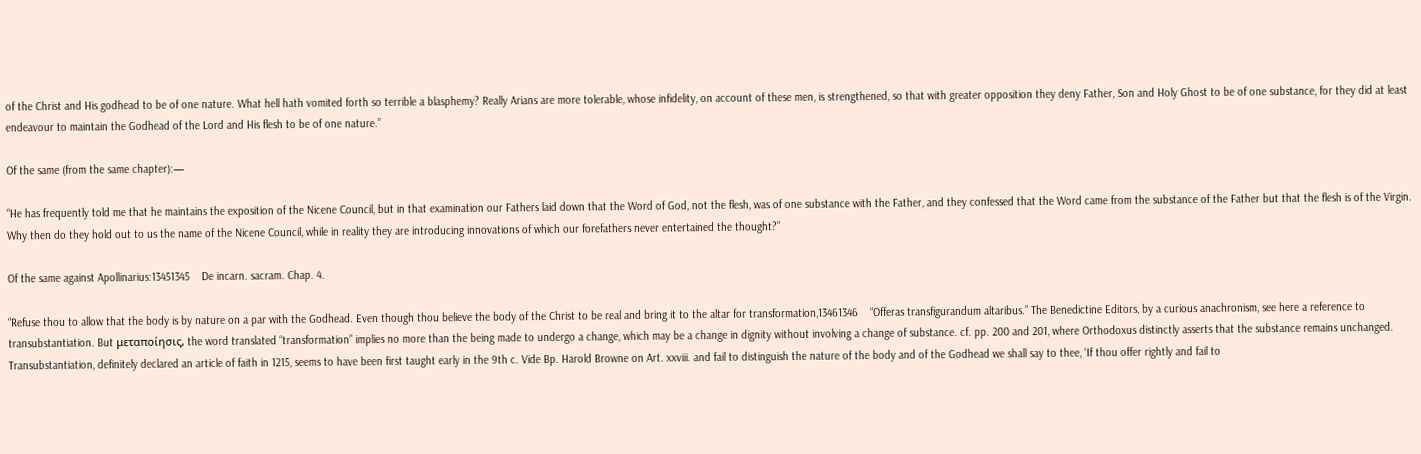of the Christ and His godhead to be of one nature. What hell hath vomited forth so terrible a blasphemy? Really Arians are more tolerable, whose infidelity, on account of these men, is strengthened, so that with greater opposition they deny Father, Son and Holy Ghost to be of one substance, for they did at least endeavour to maintain the Godhead of the Lord and His flesh to be of one nature.”

Of the same (from the same chapter):—

“He has frequently told me that he maintains the exposition of the Nicene Council, but in that examination our Fathers laid down that the Word of God, not the flesh, was of one substance with the Father, and they confessed that the Word came from the substance of the Father but that the flesh is of the Virgin. Why then do they hold out to us the name of the Nicene Council, while in reality they are introducing innovations of which our forefathers never entertained the thought?”

Of the same against Apollinarius:13451345    De incarn. sacram. Chap. 4.

“Refuse thou to allow that the body is by nature on a par with the Godhead. Even though thou believe the body of the Christ to be real and bring it to the altar for transformation,13461346    “Offeras transfigurandum altaribus.” The Benedictine Editors, by a curious anachronism, see here a reference to transubstantiation. But μεταποίησις, the word translated “transformation” implies no more than the being made to undergo a change, which may be a change in dignity without involving a change of substance. cf. pp. 200 and 201, where Orthodoxus distinctly asserts that the substance remains unchanged. Transubstantiation, definitely declared an article of faith in 1215, seems to have been first taught early in the 9th c. Vide Bp. Harold Browne on Art. xxviii. and fail to distinguish the nature of the body and of the Godhead we shall say to thee, ‘If thou offer rightly and fail to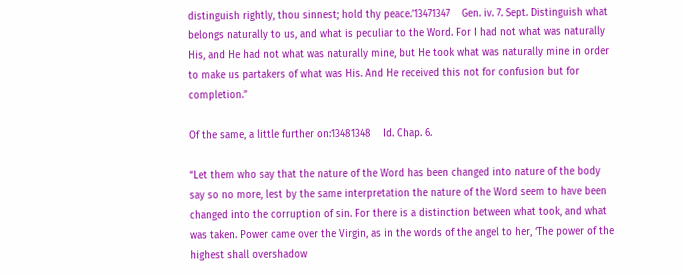distinguish rightly, thou sinnest; hold thy peace.’13471347    Gen. iv. 7. Sept. Distinguish what belongs naturally to us, and what is peculiar to the Word. For I had not what was naturally His, and He had not what was naturally mine, but He took what was naturally mine in order to make us partakers of what was His. And He received this not for confusion but for completion.”

Of the same, a little further on:13481348    Id. Chap. 6.

“Let them who say that the nature of the Word has been changed into nature of the body say so no more, lest by the same interpretation the nature of the Word seem to have been changed into the corruption of sin. For there is a distinction between what took, and what was taken. Power came over the Virgin, as in the words of the angel to her, ‘The power of the highest shall overshadow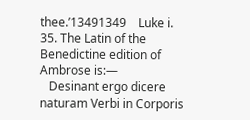thee.’13491349    Luke i. 35. The Latin of the Benedictine edition of Ambrose is:—
   Desinant ergo dicere naturam Verbi in Corporis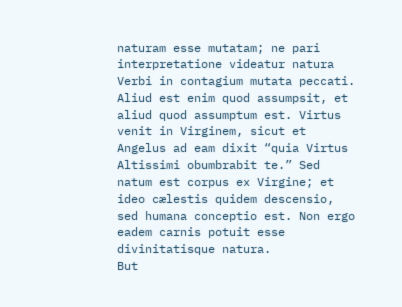naturam esse mutatam; ne pari interpretatione videatur natura Verbi in contagium mutata peccati. Aliud est enim quod assumpsit, et aliud quod assumptum est. Virtus venit in Virginem, sicut et Angelus ad eam dixit “quia Virtus Altissimi obumbrabit te.” Sed natum est corpus ex Virgine; et ideo cælestis quidem descensio, sed humana conceptio est. Non ergo eadem carnis potuit esse divinitatisque natura.
But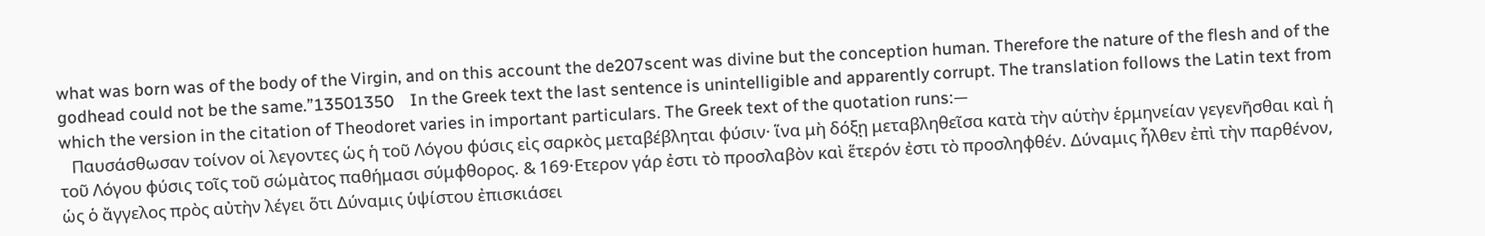what was born was of the body of the Virgin, and on this account the de207scent was divine but the conception human. Therefore the nature of the flesh and of the godhead could not be the same.”13501350    In the Greek text the last sentence is unintelligible and apparently corrupt. The translation follows the Latin text from which the version in the citation of Theodoret varies in important particulars. The Greek text of the quotation runs:—
   Παυσάσθωσαν τοίνον οἱ λεγοντες ὡς ἡ τοῦ Λόγου φύσις εἰς σαρκὸς μεταβέβληται φύσιν· ἵνα μὴ δόξῃ μεταβληθεῖσα κατὰ τὴν αὑτὴν ἑρμηνείαν γεγενῆσθαι καὶ ἡ τοῦ Λόγου φύσις τοῖς τοῦ σώμὰτος παθήμασι σύμφθορος. & 169·Ετερον γάρ ἐστι τὸ προσλαβὸν καὶ ἕτερόν ἐστι τὸ προσληφθέν. Δύναμις ἦλθεν ἐπὶ τὴν παρθένον, ὡς ὁ ἄγγελος πρὸς αὐτὴν λέγει ὅτι Δύναμις ὑψίστου ἐπισκιάσει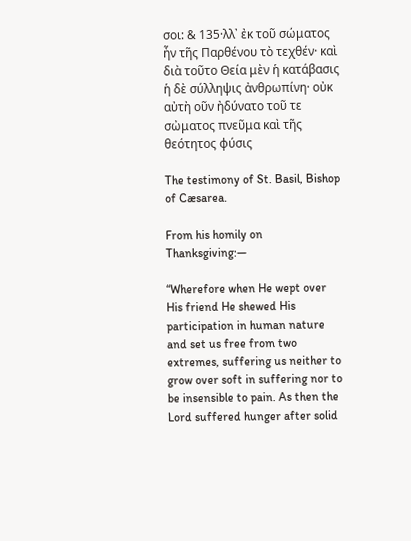σοι: & 135·λλ᾽ ἐκ τοῦ σώματος ἦν τῆς Παρθένου τὸ τεχθέν· καὶ διὰ τοῦτο Θεία μὲν ἡ κατάβασις ἡ δὲ σύλληψις ἀνθρωπίνη· οὐκ αὐτὴ οῦν ἠδύνατο τοῦ τε σὠματος πνεῦμα καὶ τῆς θεότητος φύσις

The testimony of St. Basil, Bishop of Cæsarea.

From his homily on Thanksgiving:—

“Wherefore when He wept over His friend He shewed His participation in human nature and set us free from two extremes, suffering us neither to grow over soft in suffering nor to be insensible to pain. As then the Lord suffered hunger after solid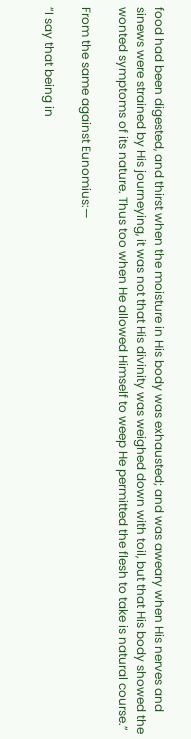food had been digested, and thirst when the moisture in His body was exhausted; and was aweary when His nerves and sinews were strained by His journeying, it was not that His divinity was weighed down with toil, but that His body showed the wonted symptoms of its nature. Thus too when He allowed Himself to weep He permitted the flesh to take is natural course.”

From the same against Eunomius:—

“I say that being in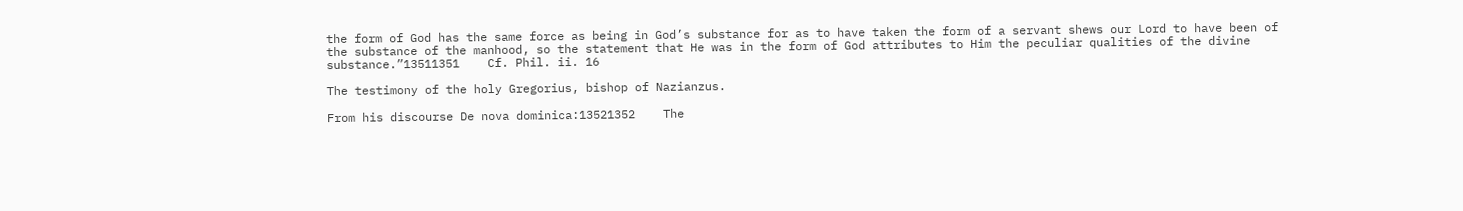the form of God has the same force as being in God’s substance for as to have taken the form of a servant shews our Lord to have been of the substance of the manhood, so the statement that He was in the form of God attributes to Him the peculiar qualities of the divine substance.”13511351    Cf. Phil. ii. 16

The testimony of the holy Gregorius, bishop of Nazianzus.

From his discourse De nova dominica:13521352    The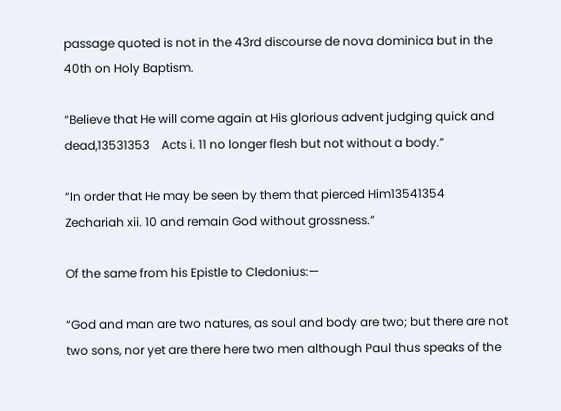passage quoted is not in the 43rd discourse de nova dominica but in the 40th on Holy Baptism.

“Believe that He will come again at His glorious advent judging quick and dead,13531353    Acts i. 11 no longer flesh but not without a body.”

“In order that He may be seen by them that pierced Him13541354    Zechariah xii. 10 and remain God without grossness.”

Of the same from his Epistle to Cledonius:—

“God and man are two natures, as soul and body are two; but there are not two sons, nor yet are there here two men although Paul thus speaks of the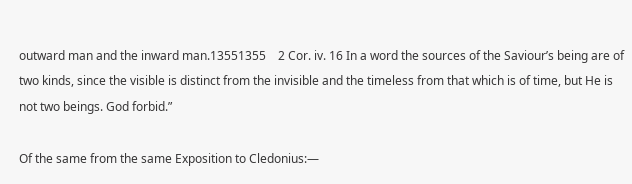outward man and the inward man.13551355    2 Cor. iv. 16 In a word the sources of the Saviour’s being are of two kinds, since the visible is distinct from the invisible and the timeless from that which is of time, but He is not two beings. God forbid.”

Of the same from the same Exposition to Cledonius:—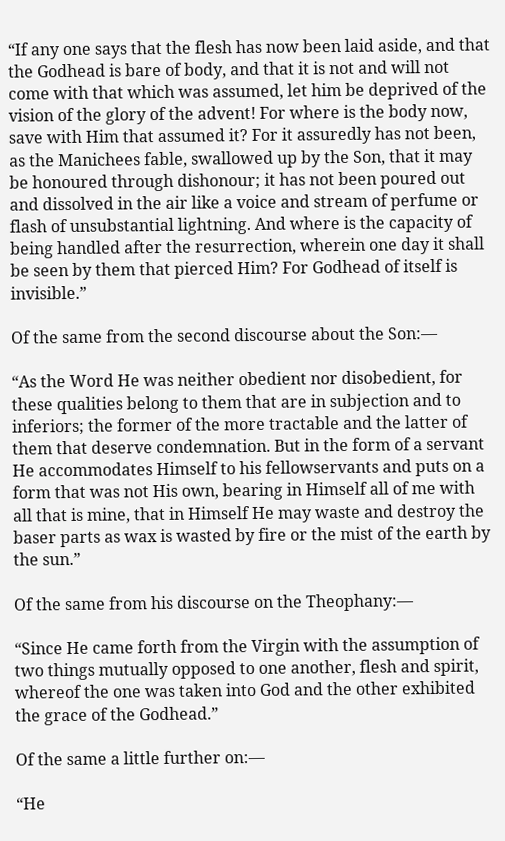“If any one says that the flesh has now been laid aside, and that the Godhead is bare of body, and that it is not and will not come with that which was assumed, let him be deprived of the vision of the glory of the advent! For where is the body now, save with Him that assumed it? For it assuredly has not been, as the Manichees fable, swallowed up by the Son, that it may be honoured through dishonour; it has not been poured out and dissolved in the air like a voice and stream of perfume or flash of unsubstantial lightning. And where is the capacity of being handled after the resurrection, wherein one day it shall be seen by them that pierced Him? For Godhead of itself is invisible.”

Of the same from the second discourse about the Son:—

“As the Word He was neither obedient nor disobedient, for these qualities belong to them that are in subjection and to inferiors; the former of the more tractable and the latter of them that deserve condemnation. But in the form of a servant He accommodates Himself to his fellowservants and puts on a form that was not His own, bearing in Himself all of me with all that is mine, that in Himself He may waste and destroy the baser parts as wax is wasted by fire or the mist of the earth by the sun.”

Of the same from his discourse on the Theophany:—

“Since He came forth from the Virgin with the assumption of two things mutually opposed to one another, flesh and spirit, whereof the one was taken into God and the other exhibited the grace of the Godhead.”

Of the same a little further on:—

“He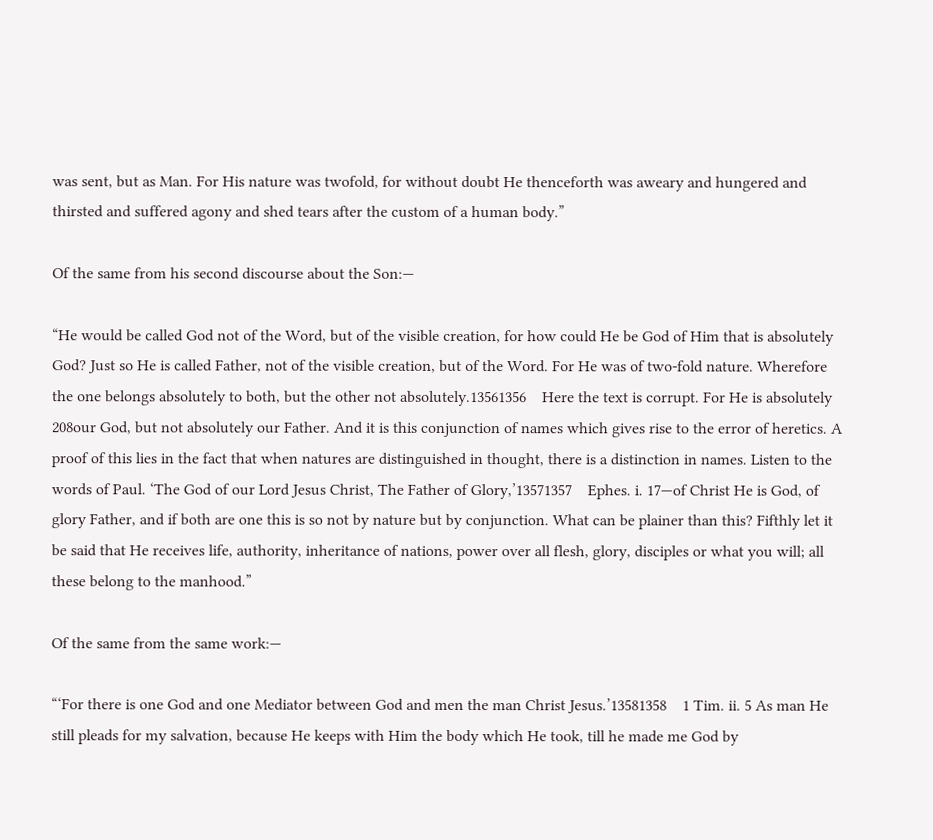was sent, but as Man. For His nature was twofold, for without doubt He thenceforth was aweary and hungered and thirsted and suffered agony and shed tears after the custom of a human body.”

Of the same from his second discourse about the Son:—

“He would be called God not of the Word, but of the visible creation, for how could He be God of Him that is absolutely God? Just so He is called Father, not of the visible creation, but of the Word. For He was of two-fold nature. Wherefore the one belongs absolutely to both, but the other not absolutely.13561356    Here the text is corrupt. For He is absolutely 208our God, but not absolutely our Father. And it is this conjunction of names which gives rise to the error of heretics. A proof of this lies in the fact that when natures are distinguished in thought, there is a distinction in names. Listen to the words of Paul. ‘The God of our Lord Jesus Christ, The Father of Glory,’13571357    Ephes. i. 17—of Christ He is God, of glory Father, and if both are one this is so not by nature but by conjunction. What can be plainer than this? Fifthly let it be said that He receives life, authority, inheritance of nations, power over all flesh, glory, disciples or what you will; all these belong to the manhood.”

Of the same from the same work:—

“‘For there is one God and one Mediator between God and men the man Christ Jesus.’13581358    1 Tim. ii. 5 As man He still pleads for my salvation, because He keeps with Him the body which He took, till he made me God by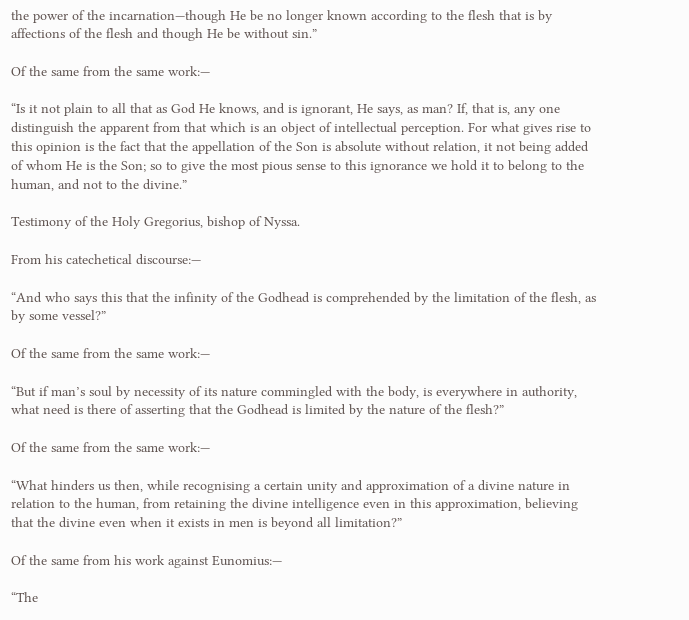the power of the incarnation—though He be no longer known according to the flesh that is by affections of the flesh and though He be without sin.”

Of the same from the same work:—

“Is it not plain to all that as God He knows, and is ignorant, He says, as man? If, that is, any one distinguish the apparent from that which is an object of intellectual perception. For what gives rise to this opinion is the fact that the appellation of the Son is absolute without relation, it not being added of whom He is the Son; so to give the most pious sense to this ignorance we hold it to belong to the human, and not to the divine.”

Testimony of the Holy Gregorius, bishop of Nyssa.

From his catechetical discourse:—

“And who says this that the infinity of the Godhead is comprehended by the limitation of the flesh, as by some vessel?”

Of the same from the same work:—

“But if man’s soul by necessity of its nature commingled with the body, is everywhere in authority, what need is there of asserting that the Godhead is limited by the nature of the flesh?”

Of the same from the same work:—

“What hinders us then, while recognising a certain unity and approximation of a divine nature in relation to the human, from retaining the divine intelligence even in this approximation, believing that the divine even when it exists in men is beyond all limitation?”

Of the same from his work against Eunomius:—

“The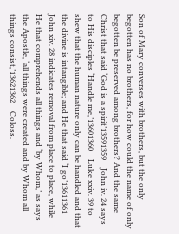Son of Mary converses with brothers, but the only begotten has no brothers, for how could the name of only begotten be preserved among brothers? And the same Christ that said ‘God is a spirit’13591359    John iv. 24 says to His disciples ‘Handle me,’13601360    Luke xxiv. 39 to shew that the human nature only can be handled and that the divine is intangible; and He that said ‘I go’13611361    John xiv. 28 indicates removal from place to place, while He that comprehends all things and ‘by Whom,’ as says the Apostle, ‘all things were created and by Whom all things consist,’13621362    Coloss.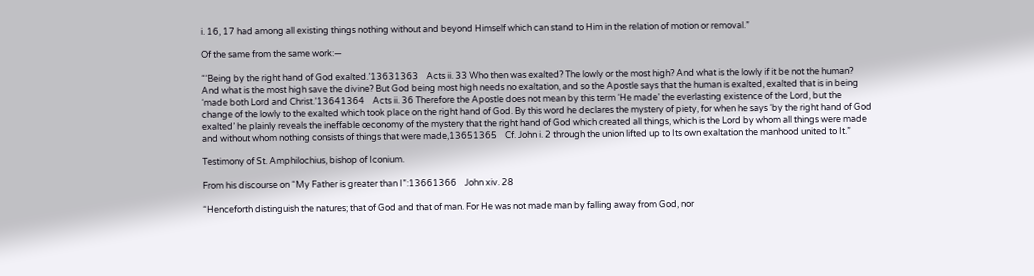i. 16, 17 had among all existing things nothing without and beyond Himself which can stand to Him in the relation of motion or removal.”

Of the same from the same work:—

“‘Being by the right hand of God exalted.’13631363    Acts ii. 33 Who then was exalted? The lowly or the most high? And what is the lowly if it be not the human? And what is the most high save the divine? But God being most high needs no exaltation, and so the Apostle says that the human is exalted, exalted that is in being ‘made both Lord and Christ.’13641364    Acts ii. 36 Therefore the Apostle does not mean by this term ‘He made’ the everlasting existence of the Lord, but the change of the lowly to the exalted which took place on the right hand of God. By this word he declares the mystery of piety, for when he says ‘by the right hand of God exalted’ he plainly reveals the ineffable œconomy of the mystery that the right hand of God which created all things, which is the Lord by whom all things were made and without whom nothing consists of things that were made,13651365    Cf. John i. 2 through the union lifted up to Its own exaltation the manhood united to It.”

Testimony of St. Amphilochius, bishop of Iconium.

From his discourse on “My Father is greater than I”:13661366    John xiv. 28

“Henceforth distinguish the natures; that of God and that of man. For He was not made man by falling away from God, nor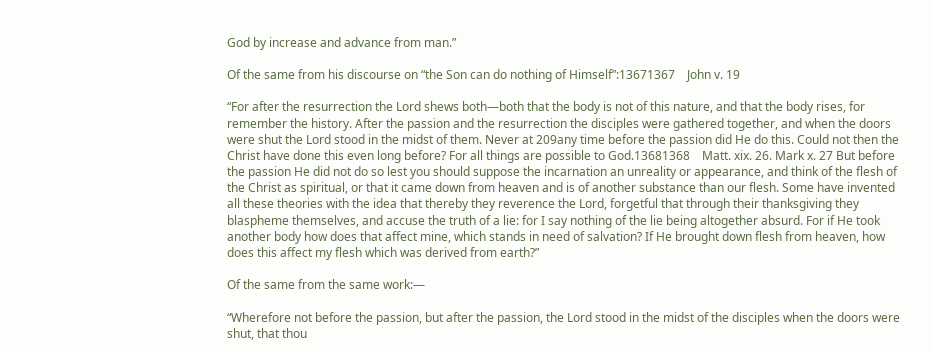God by increase and advance from man.”

Of the same from his discourse on “the Son can do nothing of Himself”:13671367    John v. 19

“For after the resurrection the Lord shews both—both that the body is not of this nature, and that the body rises, for remember the history. After the passion and the resurrection the disciples were gathered together, and when the doors were shut the Lord stood in the midst of them. Never at 209any time before the passion did He do this. Could not then the Christ have done this even long before? For all things are possible to God.13681368    Matt. xix. 26. Mark x. 27 But before the passion He did not do so lest you should suppose the incarnation an unreality or appearance, and think of the flesh of the Christ as spiritual, or that it came down from heaven and is of another substance than our flesh. Some have invented all these theories with the idea that thereby they reverence the Lord, forgetful that through their thanksgiving they blaspheme themselves, and accuse the truth of a lie: for I say nothing of the lie being altogether absurd. For if He took another body how does that affect mine, which stands in need of salvation? If He brought down flesh from heaven, how does this affect my flesh which was derived from earth?”

Of the same from the same work:—

“Wherefore not before the passion, but after the passion, the Lord stood in the midst of the disciples when the doors were shut, that thou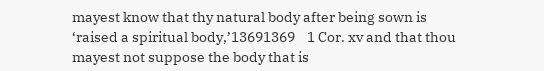mayest know that thy natural body after being sown is ‘raised a spiritual body,’13691369    1 Cor. xv and that thou mayest not suppose the body that is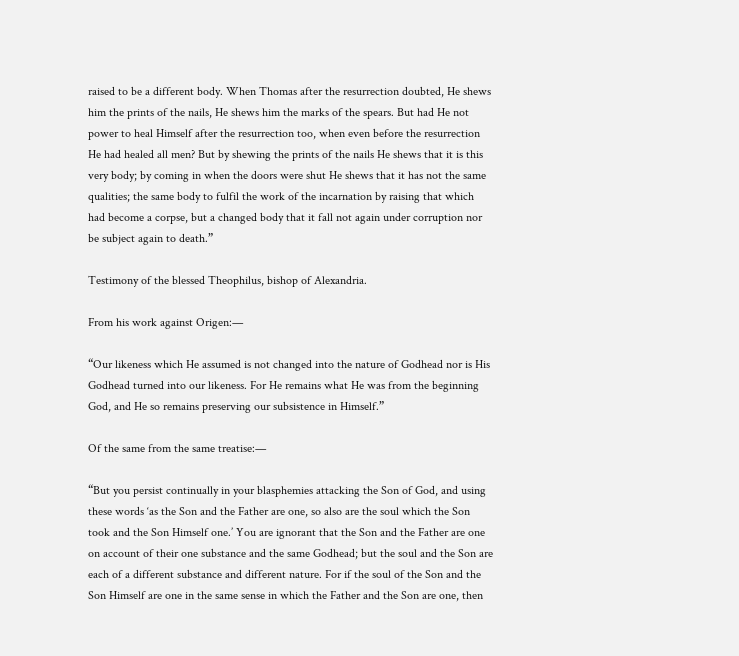raised to be a different body. When Thomas after the resurrection doubted, He shews him the prints of the nails, He shews him the marks of the spears. But had He not power to heal Himself after the resurrection too, when even before the resurrection He had healed all men? But by shewing the prints of the nails He shews that it is this very body; by coming in when the doors were shut He shews that it has not the same qualities; the same body to fulfil the work of the incarnation by raising that which had become a corpse, but a changed body that it fall not again under corruption nor be subject again to death.”

Testimony of the blessed Theophilus, bishop of Alexandria.

From his work against Origen:—

“Our likeness which He assumed is not changed into the nature of Godhead nor is His Godhead turned into our likeness. For He remains what He was from the beginning God, and He so remains preserving our subsistence in Himself.”

Of the same from the same treatise:—

“But you persist continually in your blasphemies attacking the Son of God, and using these words ‘as the Son and the Father are one, so also are the soul which the Son took and the Son Himself one.’ You are ignorant that the Son and the Father are one on account of their one substance and the same Godhead; but the soul and the Son are each of a different substance and different nature. For if the soul of the Son and the Son Himself are one in the same sense in which the Father and the Son are one, then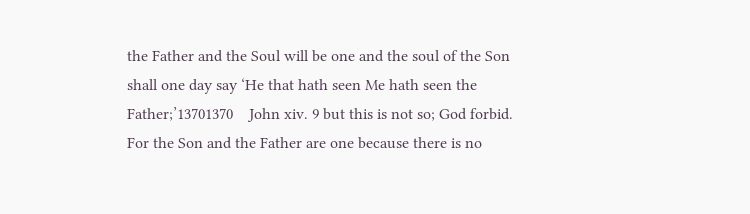the Father and the Soul will be one and the soul of the Son shall one day say ‘He that hath seen Me hath seen the Father;’13701370    John xiv. 9 but this is not so; God forbid. For the Son and the Father are one because there is no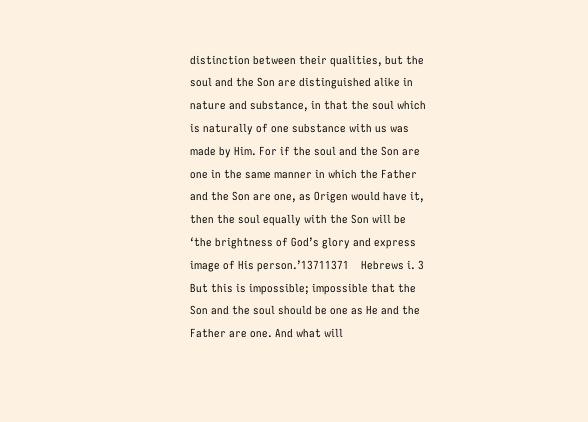distinction between their qualities, but the soul and the Son are distinguished alike in nature and substance, in that the soul which is naturally of one substance with us was made by Him. For if the soul and the Son are one in the same manner in which the Father and the Son are one, as Origen would have it, then the soul equally with the Son will be ‘the brightness of God’s glory and express image of His person.’13711371    Hebrews i. 3 But this is impossible; impossible that the Son and the soul should be one as He and the Father are one. And what will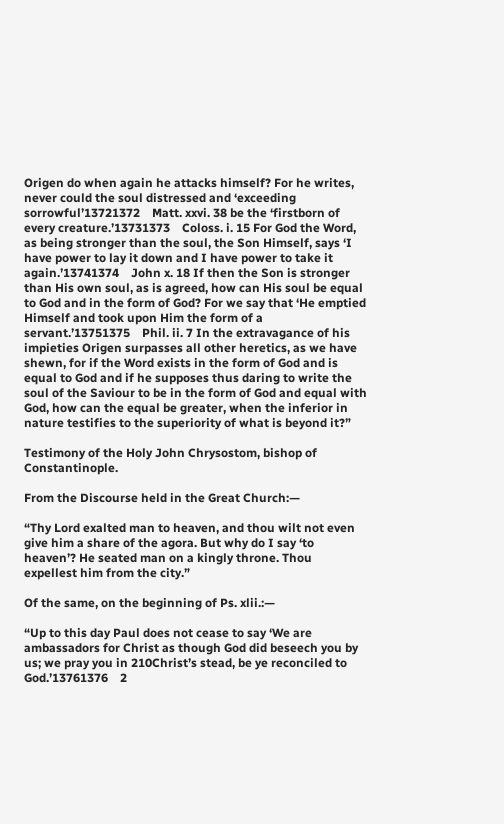Origen do when again he attacks himself? For he writes, never could the soul distressed and ‘exceeding sorrowful’13721372    Matt. xxvi. 38 be the ‘firstborn of every creature.’13731373    Coloss. i. 15 For God the Word, as being stronger than the soul, the Son Himself, says ‘I have power to lay it down and I have power to take it again.’13741374    John x. 18 If then the Son is stronger than His own soul, as is agreed, how can His soul be equal to God and in the form of God? For we say that ‘He emptied Himself and took upon Him the form of a servant.’13751375    Phil. ii. 7 In the extravagance of his impieties Origen surpasses all other heretics, as we have shewn, for if the Word exists in the form of God and is equal to God and if he supposes thus daring to write the soul of the Saviour to be in the form of God and equal with God, how can the equal be greater, when the inferior in nature testifies to the superiority of what is beyond it?”

Testimony of the Holy John Chrysostom, bishop of Constantinople.

From the Discourse held in the Great Church:—

“Thy Lord exalted man to heaven, and thou wilt not even give him a share of the agora. But why do I say ‘to heaven’? He seated man on a kingly throne. Thou expellest him from the city.”

Of the same, on the beginning of Ps. xlii.:—

“Up to this day Paul does not cease to say ‘We are ambassadors for Christ as though God did beseech you by us; we pray you in 210Christ’s stead, be ye reconciled to God.’13761376    2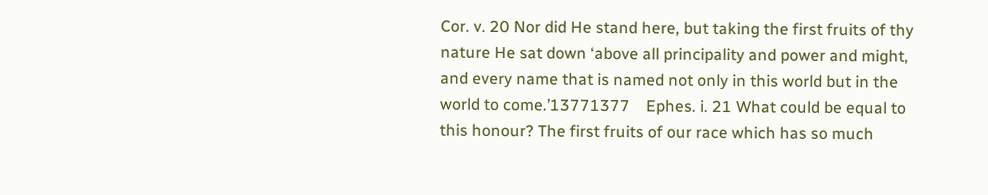Cor. v. 20 Nor did He stand here, but taking the first fruits of thy nature He sat down ‘above all principality and power and might, and every name that is named not only in this world but in the world to come.’13771377    Ephes. i. 21 What could be equal to this honour? The first fruits of our race which has so much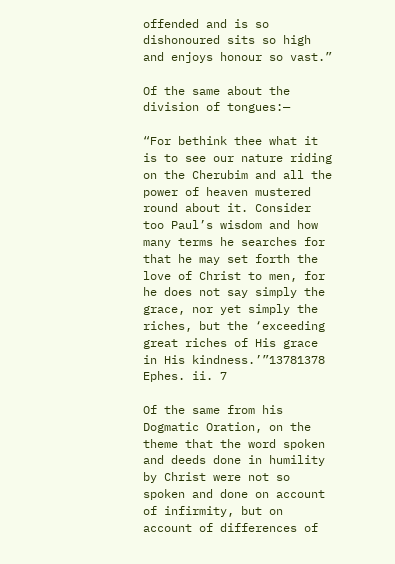offended and is so dishonoured sits so high and enjoys honour so vast.”

Of the same about the division of tongues:—

“For bethink thee what it is to see our nature riding on the Cherubim and all the power of heaven mustered round about it. Consider too Paul’s wisdom and how many terms he searches for that he may set forth the love of Christ to men, for he does not say simply the grace, nor yet simply the riches, but the ‘exceeding great riches of His grace in His kindness.’”13781378    Ephes. ii. 7

Of the same from his Dogmatic Oration, on the theme that the word spoken and deeds done in humility by Christ were not so spoken and done on account of infirmity, but on account of differences of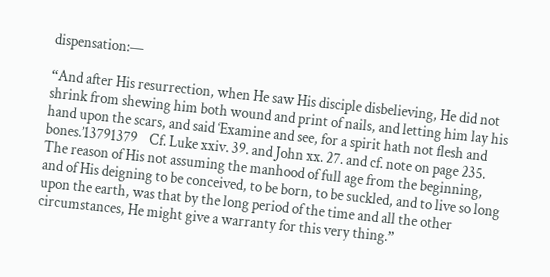dispensation:—

“And after His resurrection, when He saw His disciple disbelieving, He did not shrink from shewing him both wound and print of nails, and letting him lay his hand upon the scars, and said ‘Examine and see, for a spirit hath not flesh and bones.’13791379    Cf. Luke xxiv. 39. and John xx. 27. and cf. note on page 235. The reason of His not assuming the manhood of full age from the beginning, and of His deigning to be conceived, to be born, to be suckled, and to live so long upon the earth, was that by the long period of the time and all the other circumstances, He might give a warranty for this very thing.”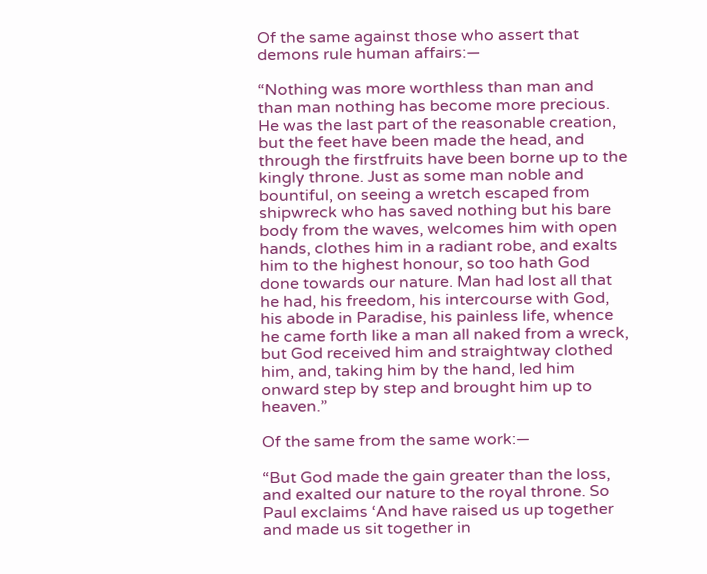Of the same against those who assert that demons rule human affairs:—

“Nothing was more worthless than man and than man nothing has become more precious. He was the last part of the reasonable creation, but the feet have been made the head, and through the firstfruits have been borne up to the kingly throne. Just as some man noble and bountiful, on seeing a wretch escaped from shipwreck who has saved nothing but his bare body from the waves, welcomes him with open hands, clothes him in a radiant robe, and exalts him to the highest honour, so too hath God done towards our nature. Man had lost all that he had, his freedom, his intercourse with God, his abode in Paradise, his painless life, whence he came forth like a man all naked from a wreck, but God received him and straightway clothed him, and, taking him by the hand, led him onward step by step and brought him up to heaven.”

Of the same from the same work:—

“But God made the gain greater than the loss, and exalted our nature to the royal throne. So Paul exclaims ‘And have raised us up together and made us sit together in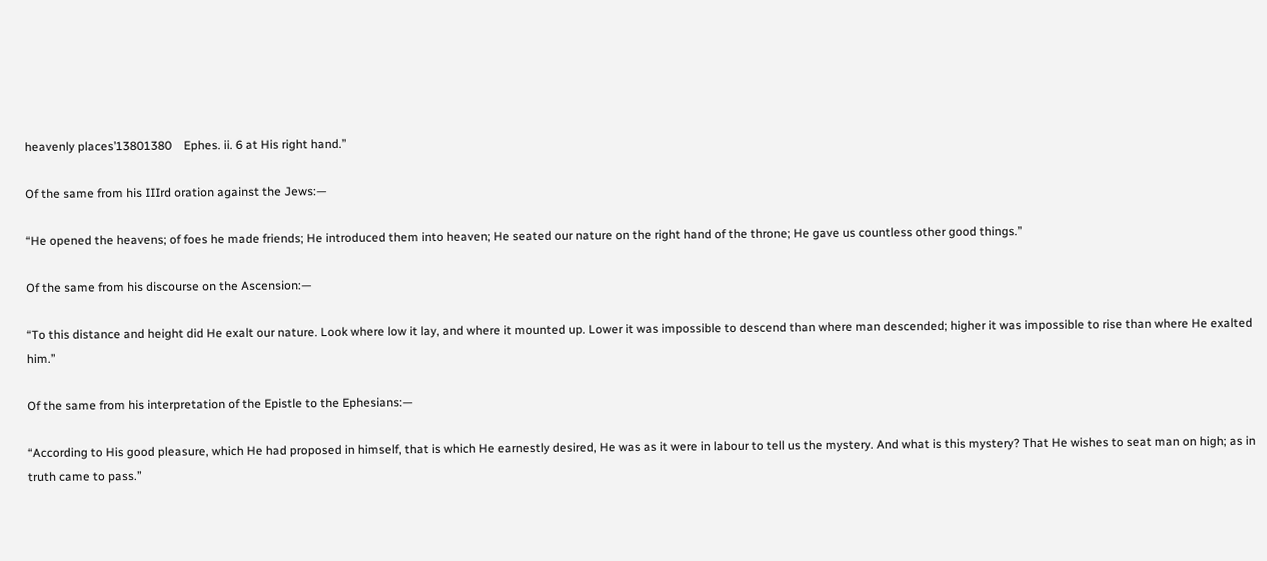heavenly places’13801380    Ephes. ii. 6 at His right hand.”

Of the same from his IIIrd oration against the Jews:—

“He opened the heavens; of foes he made friends; He introduced them into heaven; He seated our nature on the right hand of the throne; He gave us countless other good things.”

Of the same from his discourse on the Ascension:—

“To this distance and height did He exalt our nature. Look where low it lay, and where it mounted up. Lower it was impossible to descend than where man descended; higher it was impossible to rise than where He exalted him.”

Of the same from his interpretation of the Epistle to the Ephesians:—

“According to His good pleasure, which He had proposed in himself, that is which He earnestly desired, He was as it were in labour to tell us the mystery. And what is this mystery? That He wishes to seat man on high; as in truth came to pass.”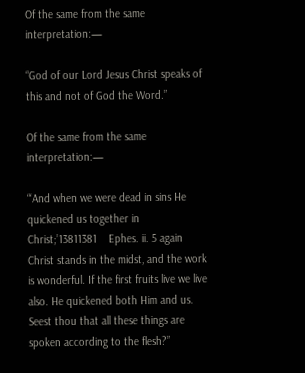Of the same from the same interpretation:—

“God of our Lord Jesus Christ speaks of this and not of God the Word.”

Of the same from the same interpretation:—

“‘And when we were dead in sins He quickened us together in Christ;’13811381    Ephes. ii. 5 again Christ stands in the midst, and the work is wonderful. If the first fruits live we live also. He quickened both Him and us. Seest thou that all these things are spoken according to the flesh?”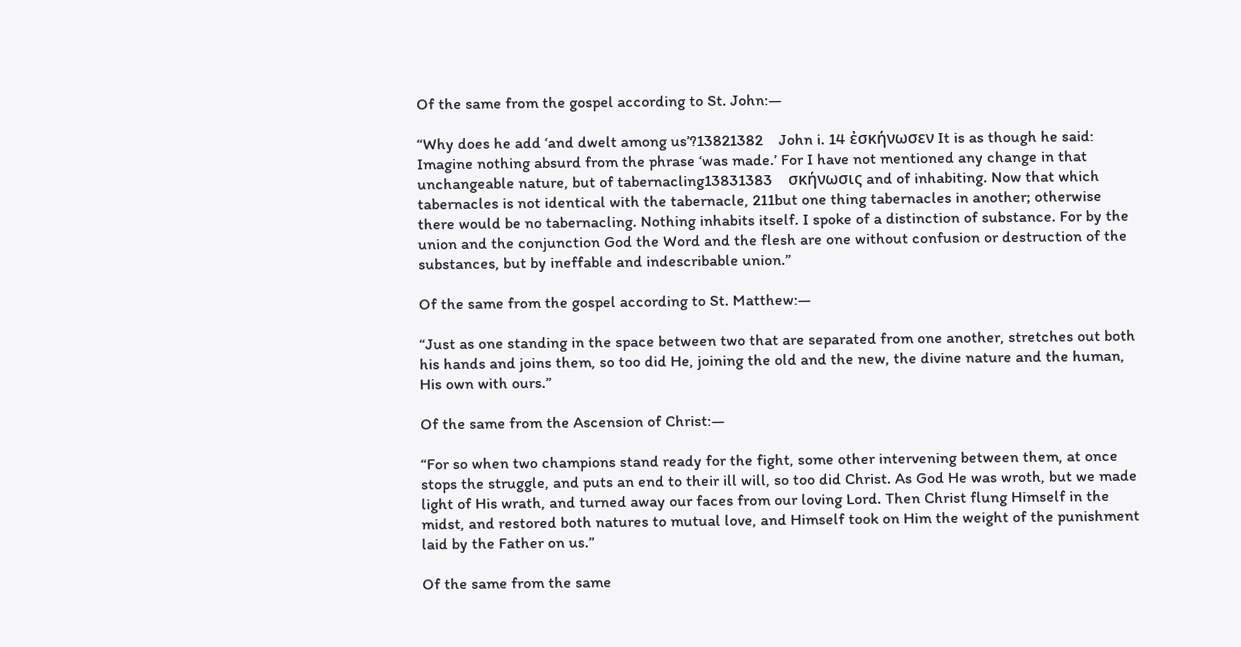Of the same from the gospel according to St. John:—

“Why does he add ‘and dwelt among us’?13821382    John i. 14 ἐσκήνωσεν It is as though he said: Imagine nothing absurd from the phrase ‘was made.’ For I have not mentioned any change in that unchangeable nature, but of tabernacling13831383    σκήνωσις and of inhabiting. Now that which tabernacles is not identical with the tabernacle, 211but one thing tabernacles in another; otherwise there would be no tabernacling. Nothing inhabits itself. I spoke of a distinction of substance. For by the union and the conjunction God the Word and the flesh are one without confusion or destruction of the substances, but by ineffable and indescribable union.”

Of the same from the gospel according to St. Matthew:—

“Just as one standing in the space between two that are separated from one another, stretches out both his hands and joins them, so too did He, joining the old and the new, the divine nature and the human, His own with ours.”

Of the same from the Ascension of Christ:—

“For so when two champions stand ready for the fight, some other intervening between them, at once stops the struggle, and puts an end to their ill will, so too did Christ. As God He was wroth, but we made light of His wrath, and turned away our faces from our loving Lord. Then Christ flung Himself in the midst, and restored both natures to mutual love, and Himself took on Him the weight of the punishment laid by the Father on us.”

Of the same from the same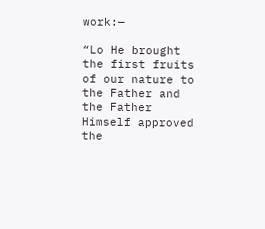work:—

“Lo He brought the first fruits of our nature to the Father and the Father Himself approved the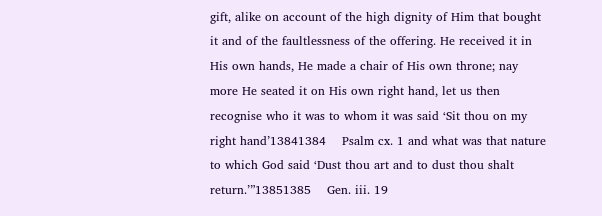gift, alike on account of the high dignity of Him that bought it and of the faultlessness of the offering. He received it in His own hands, He made a chair of His own throne; nay more He seated it on His own right hand, let us then recognise who it was to whom it was said ‘Sit thou on my right hand’13841384    Psalm cx. 1 and what was that nature to which God said ‘Dust thou art and to dust thou shalt return.’”13851385    Gen. iii. 19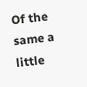Of the same a little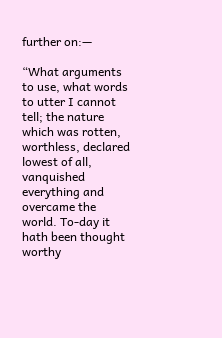further on:—

“What arguments to use, what words to utter I cannot tell; the nature which was rotten, worthless, declared lowest of all, vanquished everything and overcame the world. To-day it hath been thought worthy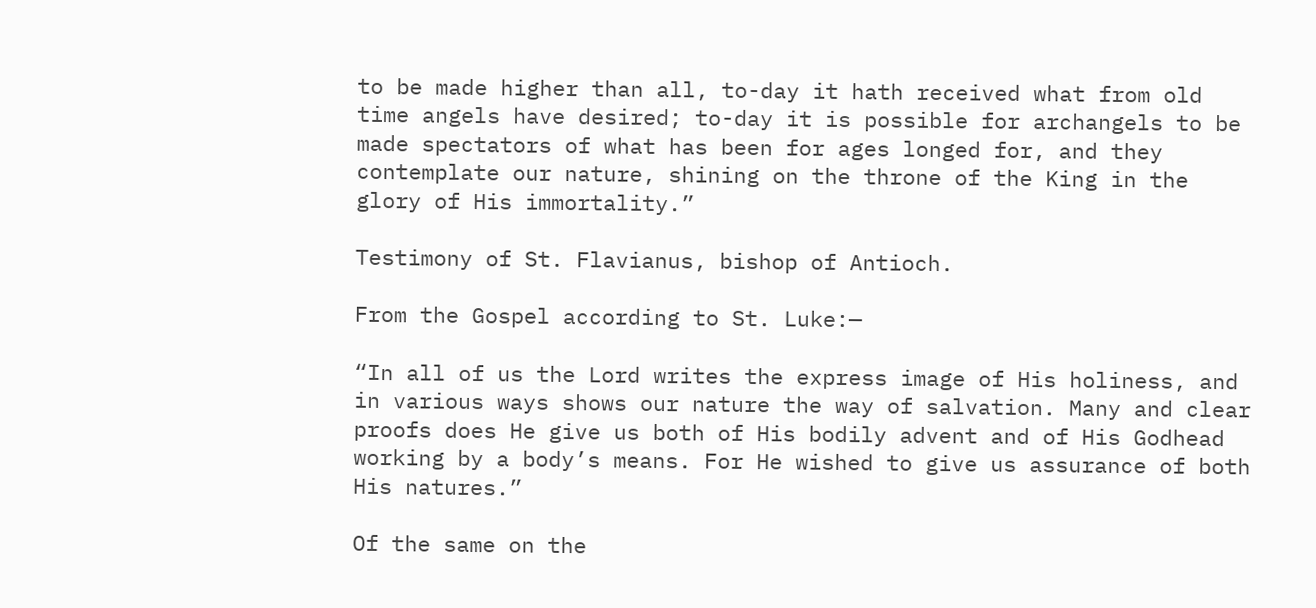to be made higher than all, to-day it hath received what from old time angels have desired; to-day it is possible for archangels to be made spectators of what has been for ages longed for, and they contemplate our nature, shining on the throne of the King in the glory of His immortality.”

Testimony of St. Flavianus, bishop of Antioch.

From the Gospel according to St. Luke:—

“In all of us the Lord writes the express image of His holiness, and in various ways shows our nature the way of salvation. Many and clear proofs does He give us both of His bodily advent and of His Godhead working by a body’s means. For He wished to give us assurance of both His natures.”

Of the same on the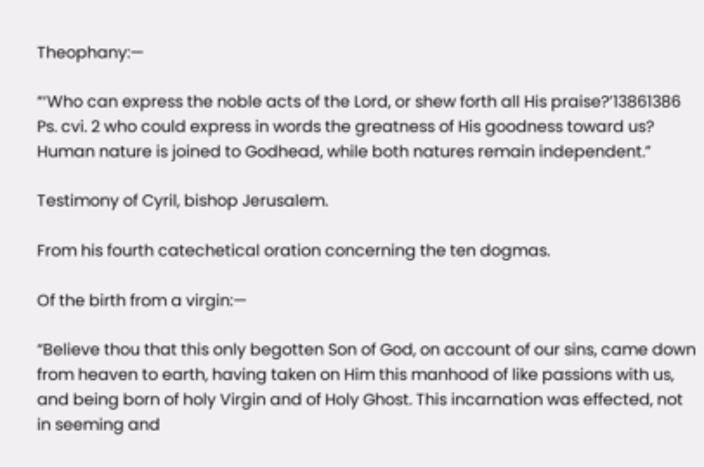Theophany:—

“‘Who can express the noble acts of the Lord, or shew forth all His praise?’13861386    Ps. cvi. 2 who could express in words the greatness of His goodness toward us? Human nature is joined to Godhead, while both natures remain independent.”

Testimony of Cyril, bishop Jerusalem.

From his fourth catechetical oration concerning the ten dogmas.

Of the birth from a virgin:—

“Believe thou that this only begotten Son of God, on account of our sins, came down from heaven to earth, having taken on Him this manhood of like passions with us, and being born of holy Virgin and of Holy Ghost. This incarnation was effected, not in seeming and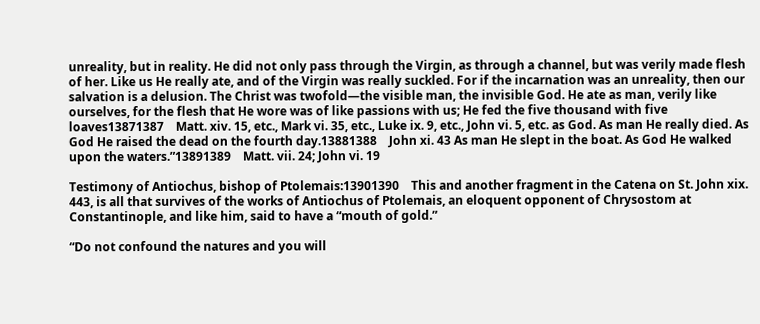unreality, but in reality. He did not only pass through the Virgin, as through a channel, but was verily made flesh of her. Like us He really ate, and of the Virgin was really suckled. For if the incarnation was an unreality, then our salvation is a delusion. The Christ was twofold—the visible man, the invisible God. He ate as man, verily like ourselves, for the flesh that He wore was of like passions with us; He fed the five thousand with five loaves13871387    Matt. xiv. 15, etc., Mark vi. 35, etc., Luke ix. 9, etc., John vi. 5, etc. as God. As man He really died. As God He raised the dead on the fourth day.13881388    John xi. 43 As man He slept in the boat. As God He walked upon the waters.”13891389    Matt. vii. 24; John vi. 19

Testimony of Antiochus, bishop of Ptolemais:13901390    This and another fragment in the Catena on St. John xix. 443, is all that survives of the works of Antiochus of Ptolemais, an eloquent opponent of Chrysostom at Constantinople, and like him, said to have a “mouth of gold.”

“Do not confound the natures and you will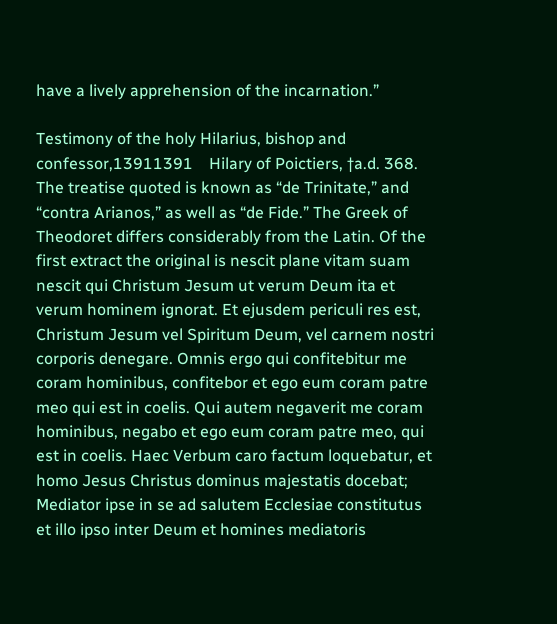have a lively apprehension of the incarnation.”

Testimony of the holy Hilarius, bishop and confessor,13911391    Hilary of Poictiers, †a.d. 368. The treatise quoted is known as “de Trinitate,” and “contra Arianos,” as well as “de Fide.” The Greek of Theodoret differs considerably from the Latin. Of the first extract the original is nescit plane vitam suam nescit qui Christum Jesum ut verum Deum ita et verum hominem ignorat. Et ejusdem periculi res est, Christum Jesum vel Spiritum Deum, vel carnem nostri corporis denegare. Omnis ergo qui confitebitur me coram hominibus, confitebor et ego eum coram patre meo qui est in coelis. Qui autem negaverit me coram hominibus, negabo et ego eum coram patre meo, qui est in coelis. Haec Verbum caro factum loquebatur, et homo Jesus Christus dominus majestatis docebat; Mediator ipse in se ad salutem Ecclesiae constitutus et illo ipso inter Deum et homines mediatoris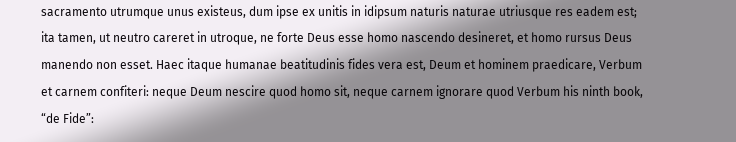sacramento utrumque unus existeus, dum ipse ex unitis in idipsum naturis naturae utriusque res eadem est; ita tamen, ut neutro careret in utroque, ne forte Deus esse homo nascendo desineret, et homo rursus Deus manendo non esset. Haec itaque humanae beatitudinis fides vera est, Deum et hominem praedicare, Verbum et carnem confiteri: neque Deum nescire quod homo sit, neque carnem ignorare quod Verbum his ninth book, “de Fide”: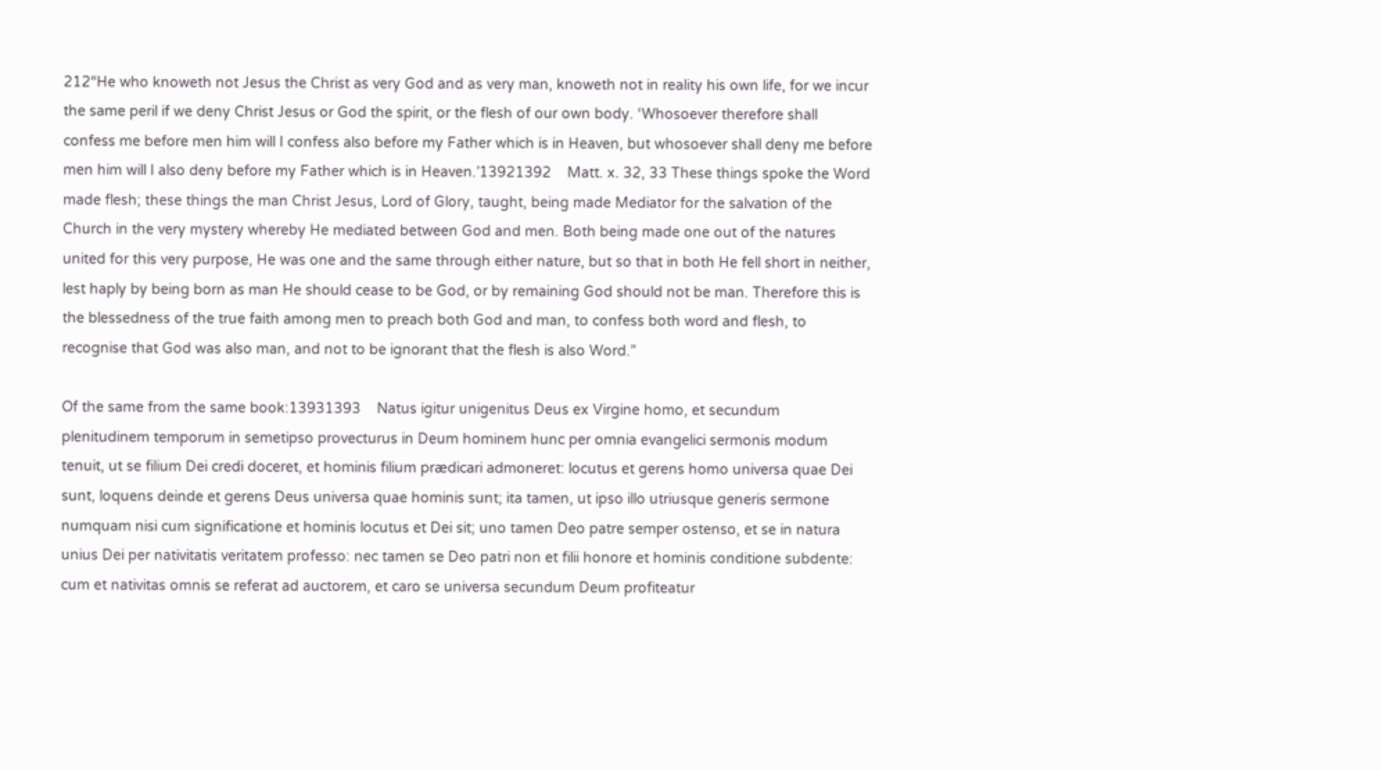212“He who knoweth not Jesus the Christ as very God and as very man, knoweth not in reality his own life, for we incur the same peril if we deny Christ Jesus or God the spirit, or the flesh of our own body. ‘Whosoever therefore shall confess me before men him will I confess also before my Father which is in Heaven, but whosoever shall deny me before men him will I also deny before my Father which is in Heaven.’13921392    Matt. x. 32, 33 These things spoke the Word made flesh; these things the man Christ Jesus, Lord of Glory, taught, being made Mediator for the salvation of the Church in the very mystery whereby He mediated between God and men. Both being made one out of the natures united for this very purpose, He was one and the same through either nature, but so that in both He fell short in neither, lest haply by being born as man He should cease to be God, or by remaining God should not be man. Therefore this is the blessedness of the true faith among men to preach both God and man, to confess both word and flesh, to recognise that God was also man, and not to be ignorant that the flesh is also Word.”

Of the same from the same book:13931393    Natus igitur unigenitus Deus ex Virgine homo, et secundum plenitudinem temporum in semetipso provecturus in Deum hominem hunc per omnia evangelici sermonis modum tenuit, ut se filium Dei credi doceret, et hominis filium prædicari admoneret: locutus et gerens homo universa quae Dei sunt, loquens deinde et gerens Deus universa quae hominis sunt; ita tamen, ut ipso illo utriusque generis sermone numquam nisi cum significatione et hominis locutus et Dei sit; uno tamen Deo patre semper ostenso, et se in natura unius Dei per nativitatis veritatem professo: nec tamen se Deo patri non et filii honore et hominis conditione subdente: cum et nativitas omnis se referat ad auctorem, et caro se universa secundum Deum profiteatur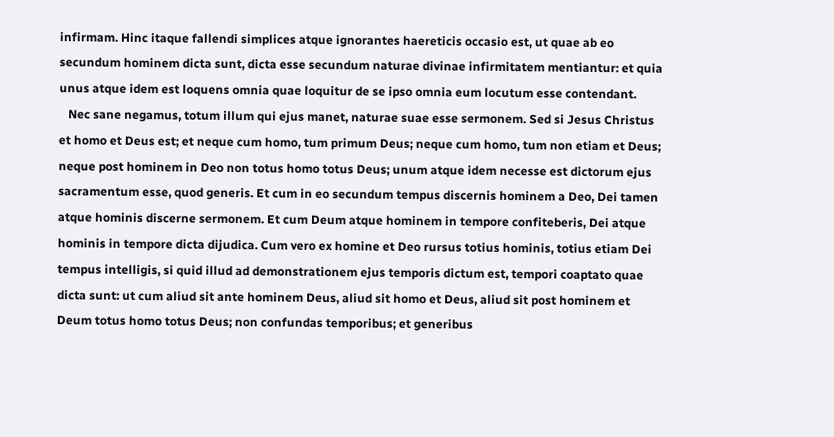infirmam. Hinc itaque fallendi simplices atque ignorantes haereticis occasio est, ut quae ab eo secundum hominem dicta sunt, dicta esse secundum naturae divinae infirmitatem mentiantur: et quia unus atque idem est loquens omnia quae loquitur de se ipso omnia eum locutum esse contendant.
   Nec sane negamus, totum illum qui ejus manet, naturae suae esse sermonem. Sed si Jesus Christus et homo et Deus est; et neque cum homo, tum primum Deus; neque cum homo, tum non etiam et Deus; neque post hominem in Deo non totus homo totus Deus; unum atque idem necesse est dictorum ejus sacramentum esse, quod generis. Et cum in eo secundum tempus discernis hominem a Deo, Dei tamen atque hominis discerne sermonem. Et cum Deum atque hominem in tempore confiteberis, Dei atque hominis in tempore dicta dijudica. Cum vero ex homine et Deo rursus totius hominis, totius etiam Dei tempus intelligis, si quid illud ad demonstrationem ejus temporis dictum est, tempori coaptato quae dicta sunt: ut cum aliud sit ante hominem Deus, aliud sit homo et Deus, aliud sit post hominem et Deum totus homo totus Deus; non confundas temporibus; et generibus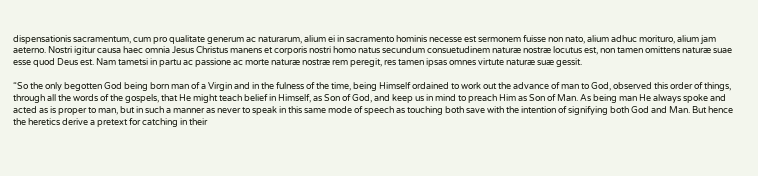dispensationis sacramentum, cum pro qualitate generum ac naturarum, alium ei in sacramento hominis necesse est sermonem fuisse non nato, alium adhuc morituro, alium jam aeterno. Nostri igitur causa haec omnia Jesus Christus manens et corporis nostri homo natus secundum consuetudinem naturæ nostræ locutus est, non tamen omittens naturæ suae esse quod Deus est. Nam tametsi in partu ac passione ac morte naturæ nostræ rem peregit, res tamen ipsas omnes virtute naturæ suæ gessit.

“So the only begotten God being born man of a Virgin and in the fulness of the time, being Himself ordained to work out the advance of man to God, observed this order of things, through all the words of the gospels, that He might teach belief in Himself, as Son of God, and keep us in mind to preach Him as Son of Man. As being man He always spoke and acted as is proper to man, but in such a manner as never to speak in this same mode of speech as touching both save with the intention of signifying both God and Man. But hence the heretics derive a pretext for catching in their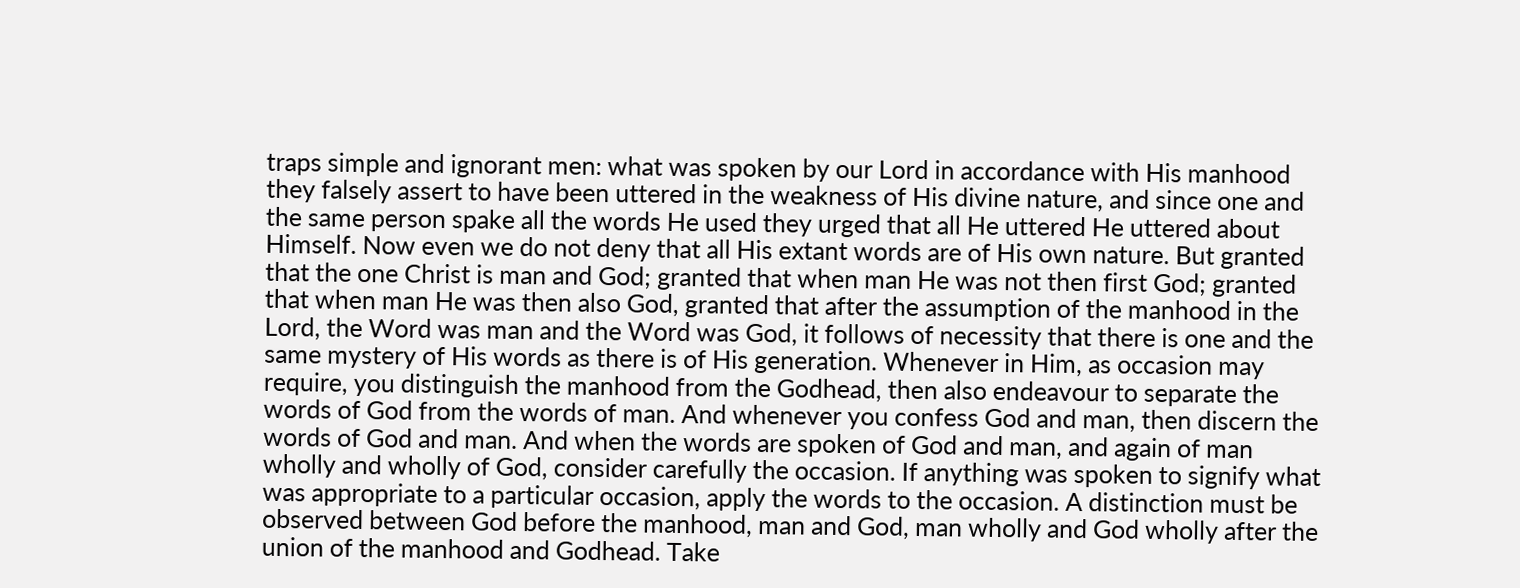traps simple and ignorant men: what was spoken by our Lord in accordance with His manhood they falsely assert to have been uttered in the weakness of His divine nature, and since one and the same person spake all the words He used they urged that all He uttered He uttered about Himself. Now even we do not deny that all His extant words are of His own nature. But granted that the one Christ is man and God; granted that when man He was not then first God; granted that when man He was then also God, granted that after the assumption of the manhood in the Lord, the Word was man and the Word was God, it follows of necessity that there is one and the same mystery of His words as there is of His generation. Whenever in Him, as occasion may require, you distinguish the manhood from the Godhead, then also endeavour to separate the words of God from the words of man. And whenever you confess God and man, then discern the words of God and man. And when the words are spoken of God and man, and again of man wholly and wholly of God, consider carefully the occasion. If anything was spoken to signify what was appropriate to a particular occasion, apply the words to the occasion. A distinction must be observed between God before the manhood, man and God, man wholly and God wholly after the union of the manhood and Godhead. Take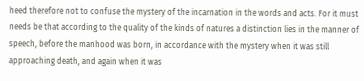heed therefore not to confuse the mystery of the incarnation in the words and acts. For it must needs be that according to the quality of the kinds of natures a distinction lies in the manner of speech, before the manhood was born, in accordance with the mystery when it was still approaching death, and again when it was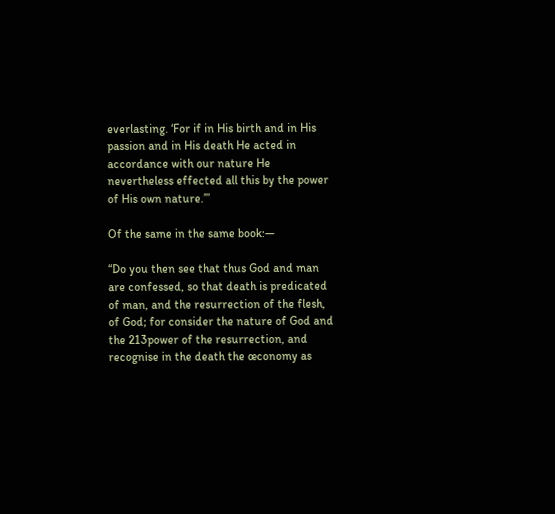everlasting. ‘For if in His birth and in His passion and in His death He acted in accordance with our nature He nevertheless effected all this by the power of His own nature.’”

Of the same in the same book:—

“Do you then see that thus God and man are confessed, so that death is predicated of man, and the resurrection of the flesh, of God; for consider the nature of God and the 213power of the resurrection, and recognise in the death the œconomy as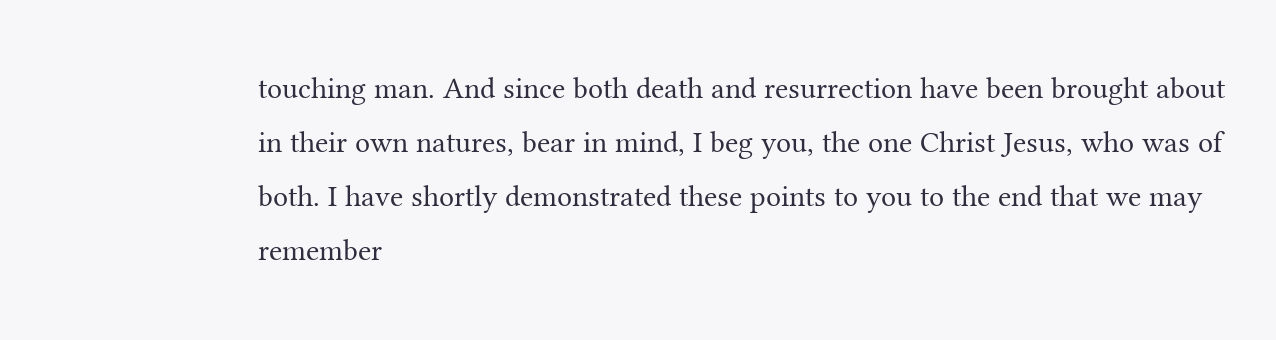touching man. And since both death and resurrection have been brought about in their own natures, bear in mind, I beg you, the one Christ Jesus, who was of both. I have shortly demonstrated these points to you to the end that we may remember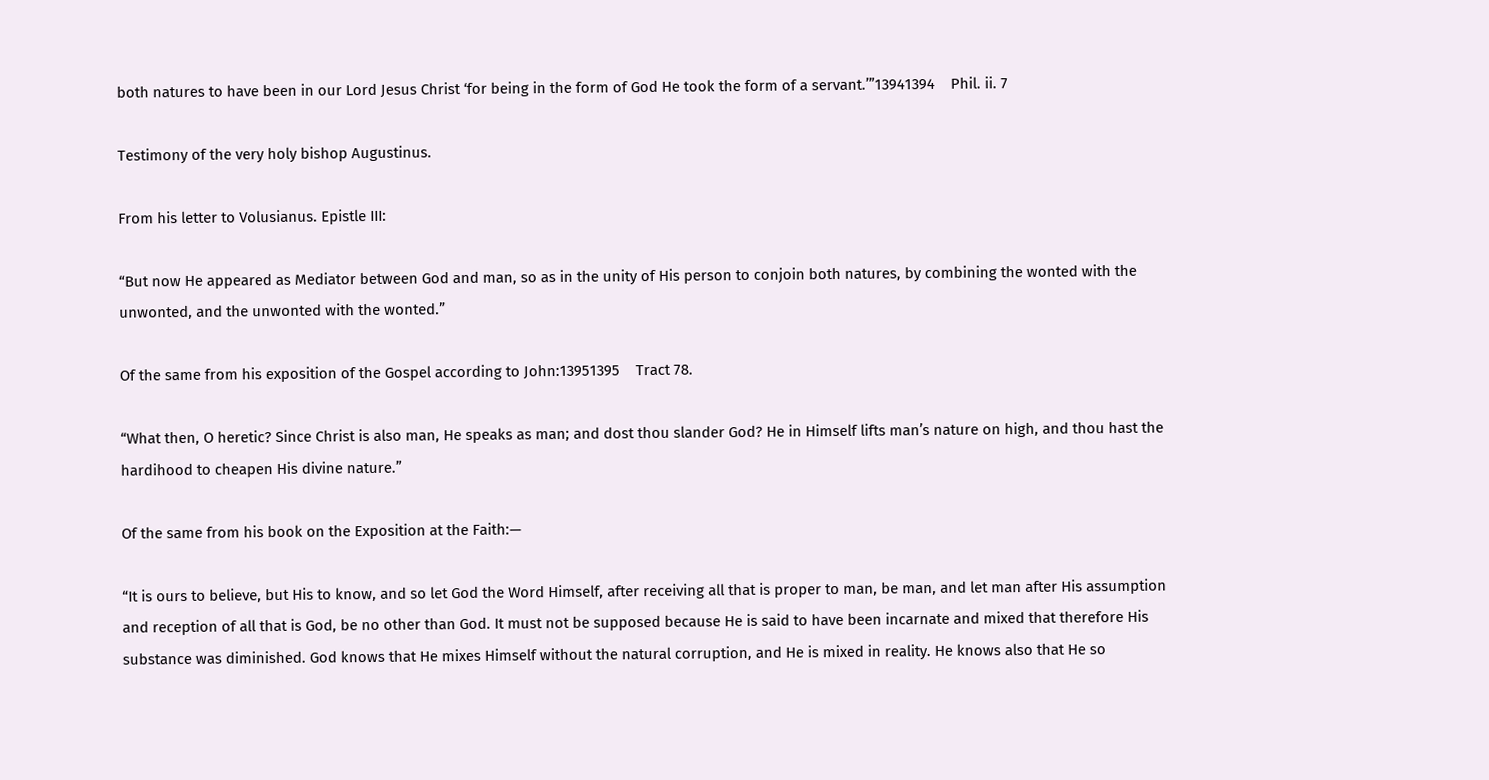both natures to have been in our Lord Jesus Christ ‘for being in the form of God He took the form of a servant.’”13941394    Phil. ii. 7

Testimony of the very holy bishop Augustinus.

From his letter to Volusianus. Epistle III:

“But now He appeared as Mediator between God and man, so as in the unity of His person to conjoin both natures, by combining the wonted with the unwonted, and the unwonted with the wonted.”

Of the same from his exposition of the Gospel according to John:13951395    Tract 78.

“What then, O heretic? Since Christ is also man, He speaks as man; and dost thou slander God? He in Himself lifts man’s nature on high, and thou hast the hardihood to cheapen His divine nature.”

Of the same from his book on the Exposition at the Faith:—

“It is ours to believe, but His to know, and so let God the Word Himself, after receiving all that is proper to man, be man, and let man after His assumption and reception of all that is God, be no other than God. It must not be supposed because He is said to have been incarnate and mixed that therefore His substance was diminished. God knows that He mixes Himself without the natural corruption, and He is mixed in reality. He knows also that He so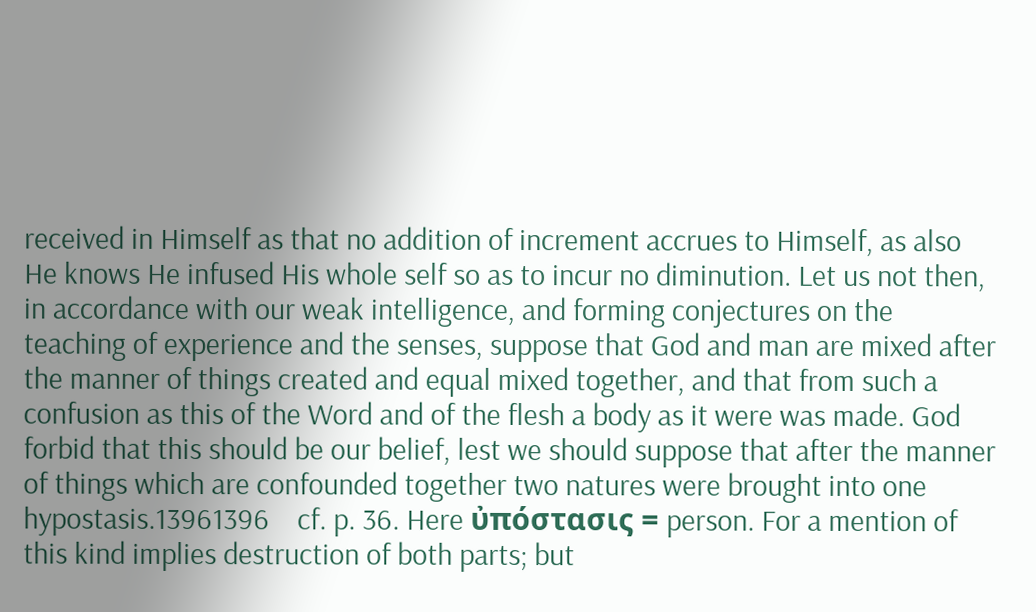received in Himself as that no addition of increment accrues to Himself, as also He knows He infused His whole self so as to incur no diminution. Let us not then, in accordance with our weak intelligence, and forming conjectures on the teaching of experience and the senses, suppose that God and man are mixed after the manner of things created and equal mixed together, and that from such a confusion as this of the Word and of the flesh a body as it were was made. God forbid that this should be our belief, lest we should suppose that after the manner of things which are confounded together two natures were brought into one hypostasis.13961396    cf. p. 36. Here ὐπόστασις = person. For a mention of this kind implies destruction of both parts; but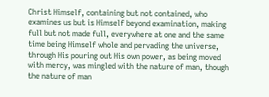Christ Himself, containing but not contained, who examines us but is Himself beyond examination, making full but not made full, everywhere at one and the same time being Himself whole and pervading the universe, through His pouring out His own power, as being moved with mercy, was mingled with the nature of man, though the nature of man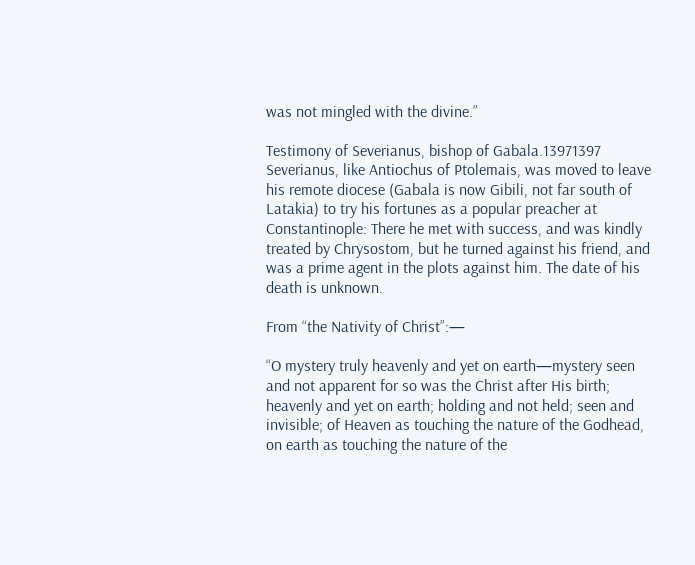was not mingled with the divine.”

Testimony of Severianus, bishop of Gabala.13971397    Severianus, like Antiochus of Ptolemais, was moved to leave his remote diocese (Gabala is now Gibili, not far south of Latakia) to try his fortunes as a popular preacher at Constantinople: There he met with success, and was kindly treated by Chrysostom, but he turned against his friend, and was a prime agent in the plots against him. The date of his death is unknown.

From “the Nativity of Christ”:—

“O mystery truly heavenly and yet on earth—mystery seen and not apparent for so was the Christ after His birth; heavenly and yet on earth; holding and not held; seen and invisible; of Heaven as touching the nature of the Godhead, on earth as touching the nature of the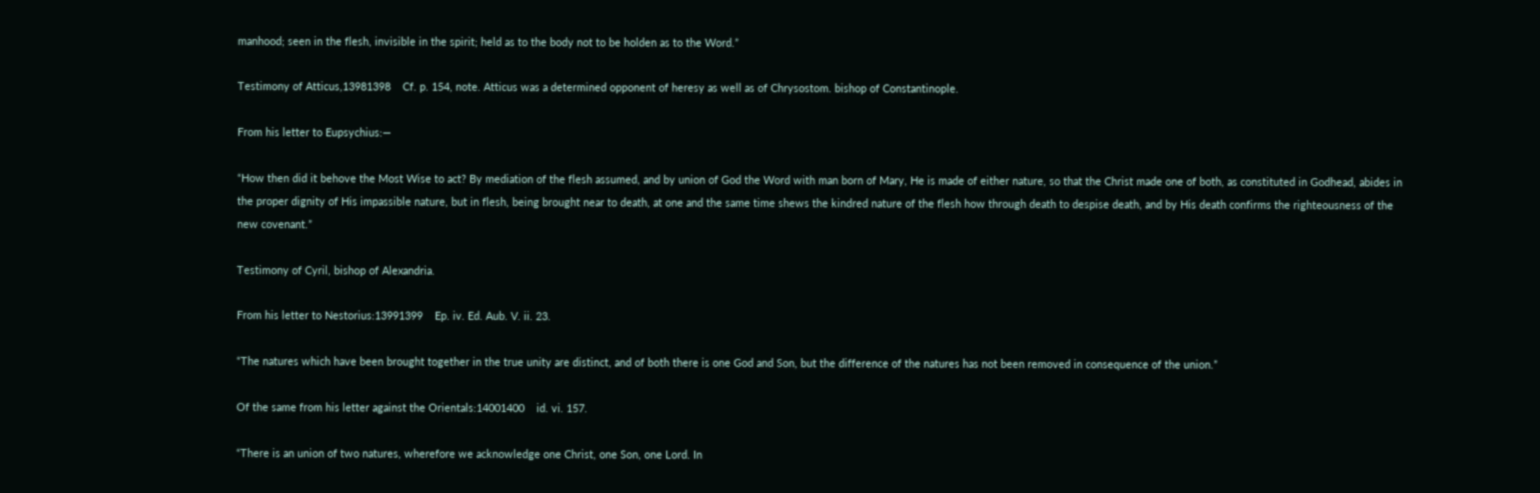manhood; seen in the flesh, invisible in the spirit; held as to the body not to be holden as to the Word.”

Testimony of Atticus,13981398    Cf. p. 154, note. Atticus was a determined opponent of heresy as well as of Chrysostom. bishop of Constantinople.

From his letter to Eupsychius:—

“How then did it behove the Most Wise to act? By mediation of the flesh assumed, and by union of God the Word with man born of Mary, He is made of either nature, so that the Christ made one of both, as constituted in Godhead, abides in the proper dignity of His impassible nature, but in flesh, being brought near to death, at one and the same time shews the kindred nature of the flesh how through death to despise death, and by His death confirms the righteousness of the new covenant.”

Testimony of Cyril, bishop of Alexandria.

From his letter to Nestorius:13991399    Ep. iv. Ed. Aub. V. ii. 23.

“The natures which have been brought together in the true unity are distinct, and of both there is one God and Son, but the difference of the natures has not been removed in consequence of the union.”

Of the same from his letter against the Orientals:14001400    id. vi. 157.

“There is an union of two natures, wherefore we acknowledge one Christ, one Son, one Lord. In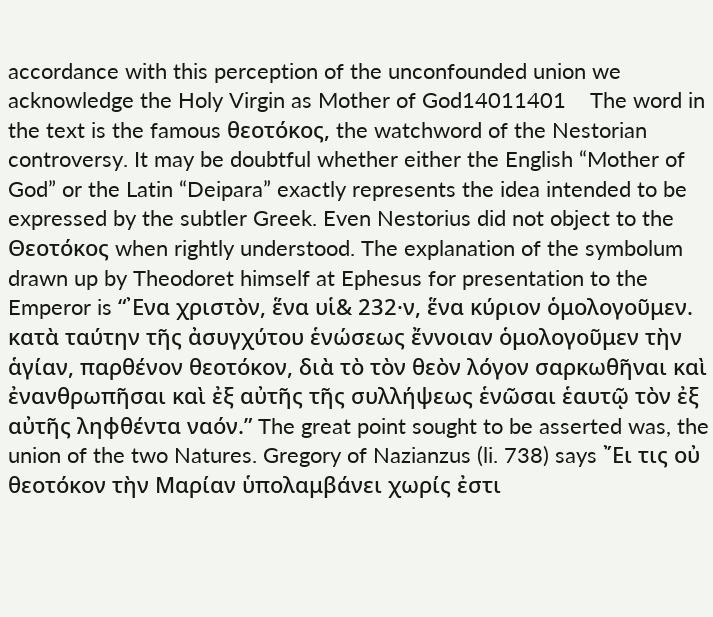accordance with this perception of the unconfounded union we acknowledge the Holy Virgin as Mother of God14011401    The word in the text is the famous θεοτόκος, the watchword of the Nestorian controversy. It may be doubtful whether either the English “Mother of God” or the Latin “Deipara” exactly represents the idea intended to be expressed by the subtler Greek. Even Nestorius did not object to the Θεοτόκος when rightly understood. The explanation of the symbolum drawn up by Theodoret himself at Ephesus for presentation to the Emperor is “᾽Ενα χριστὸν, ἕνα υἱ& 232·ν, ἕνα κύριον ὁμολογοῦμεν. κατὰ ταύτην τῆς ἀσυγχύτου ἑνώσεως ἔννοιαν ὁμολογοῦμεν τὴν ἁγίαν, παρθένον θεοτόκον, διὰ τὸ τὸν θεὸν λόγον σαρκωθῆναι καὶ ἐνανθρωπῆσαι καὶ ἐξ αὐτῆς τῆς συλλήψεως ἑνῶσαι ἑαυτῷ τὸν ἐξ αὐτῆς ληφθέντα ναόν.” The great point sought to be asserted was, the union of the two Natures. Gregory of Nazianzus (li. 738) says ῎Ει τις οὐ θεοτόκον τὴν Μαρίαν ὑπολαμβάνει χωρίς ἐστι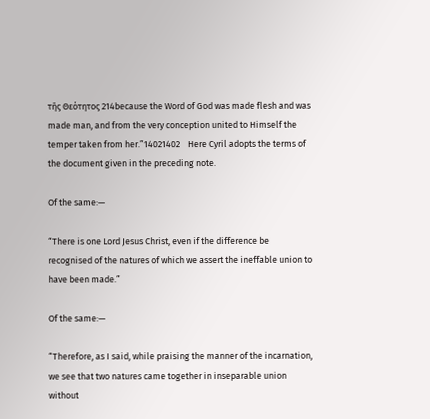τῆς Θεότητος 214because the Word of God was made flesh and was made man, and from the very conception united to Himself the temper taken from her.”14021402    Here Cyril adopts the terms of the document given in the preceding note.

Of the same:—

“There is one Lord Jesus Christ, even if the difference be recognised of the natures of which we assert the ineffable union to have been made.”

Of the same:—

“Therefore, as I said, while praising the manner of the incarnation, we see that two natures came together in inseparable union without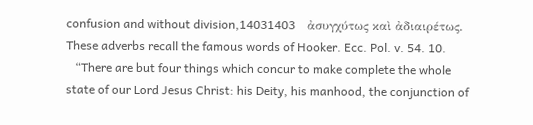confusion and without division,14031403    ἀσυγχύτως καὶ ἀδιαιρέτως. These adverbs recall the famous words of Hooker. Ecc. Pol. v. 54. 10.
   “There are but four things which concur to make complete the whole state of our Lord Jesus Christ: his Deity, his manhood, the conjunction of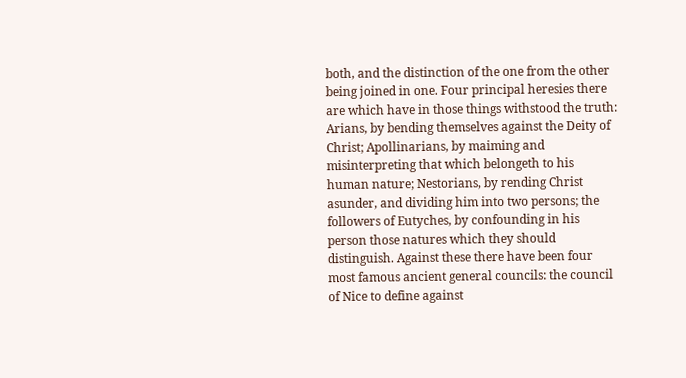both, and the distinction of the one from the other being joined in one. Four principal heresies there are which have in those things withstood the truth: Arians, by bending themselves against the Deity of Christ; Apollinarians, by maiming and misinterpreting that which belongeth to his human nature; Nestorians, by rending Christ asunder, and dividing him into two persons; the followers of Eutyches, by confounding in his person those natures which they should distinguish. Against these there have been four most famous ancient general councils: the council of Nice to define against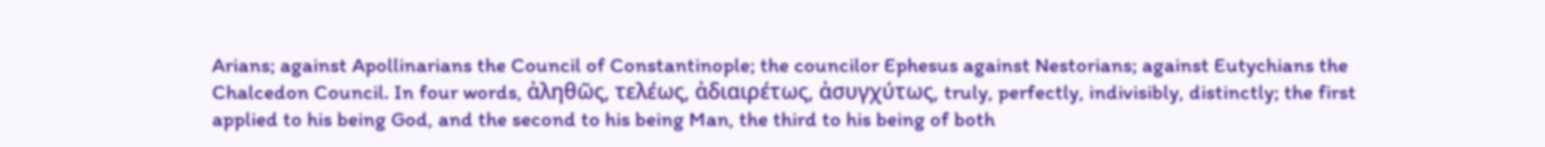Arians; against Apollinarians the Council of Constantinople; the councilor Ephesus against Nestorians; against Eutychians the Chalcedon Council. In four words, ἀληθῶς, τελέως, ἀδιαιρέτως, ἀσυγχύτως, truly, perfectly, indivisibly, distinctly; the first applied to his being God, and the second to his being Man, the third to his being of both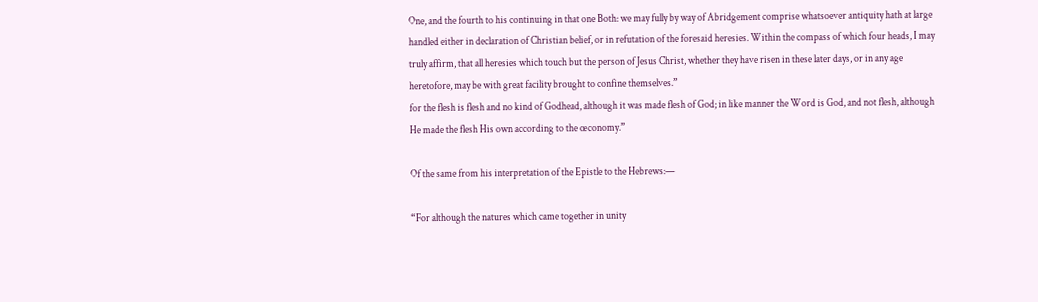One, and the fourth to his continuing in that one Both: we may fully by way of Abridgement comprise whatsoever antiquity hath at large handled either in declaration of Christian belief, or in refutation of the foresaid heresies. Within the compass of which four heads, I may truly affirm, that all heresies which touch but the person of Jesus Christ, whether they have risen in these later days, or in any age heretofore, may be with great facility brought to confine themselves.”
for the flesh is flesh and no kind of Godhead, although it was made flesh of God; in like manner the Word is God, and not flesh, although He made the flesh His own according to the œconomy.”

Of the same from his interpretation of the Epistle to the Hebrews:—

“For although the natures which came together in unity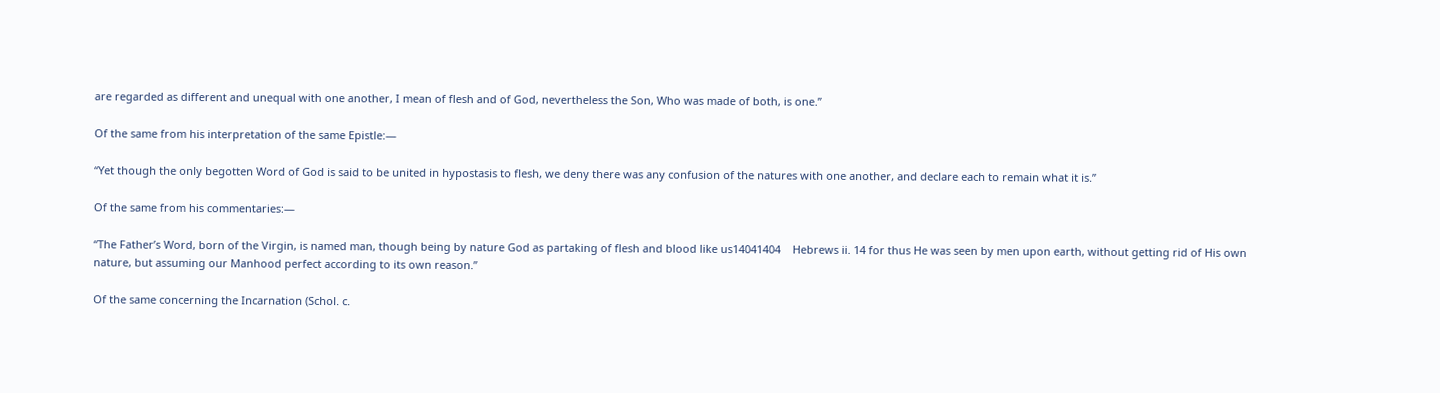are regarded as different and unequal with one another, I mean of flesh and of God, nevertheless the Son, Who was made of both, is one.”

Of the same from his interpretation of the same Epistle:—

“Yet though the only begotten Word of God is said to be united in hypostasis to flesh, we deny there was any confusion of the natures with one another, and declare each to remain what it is.”

Of the same from his commentaries:—

“The Father’s Word, born of the Virgin, is named man, though being by nature God as partaking of flesh and blood like us14041404    Hebrews ii. 14 for thus He was seen by men upon earth, without getting rid of His own nature, but assuming our Manhood perfect according to its own reason.”

Of the same concerning the Incarnation (Schol. c.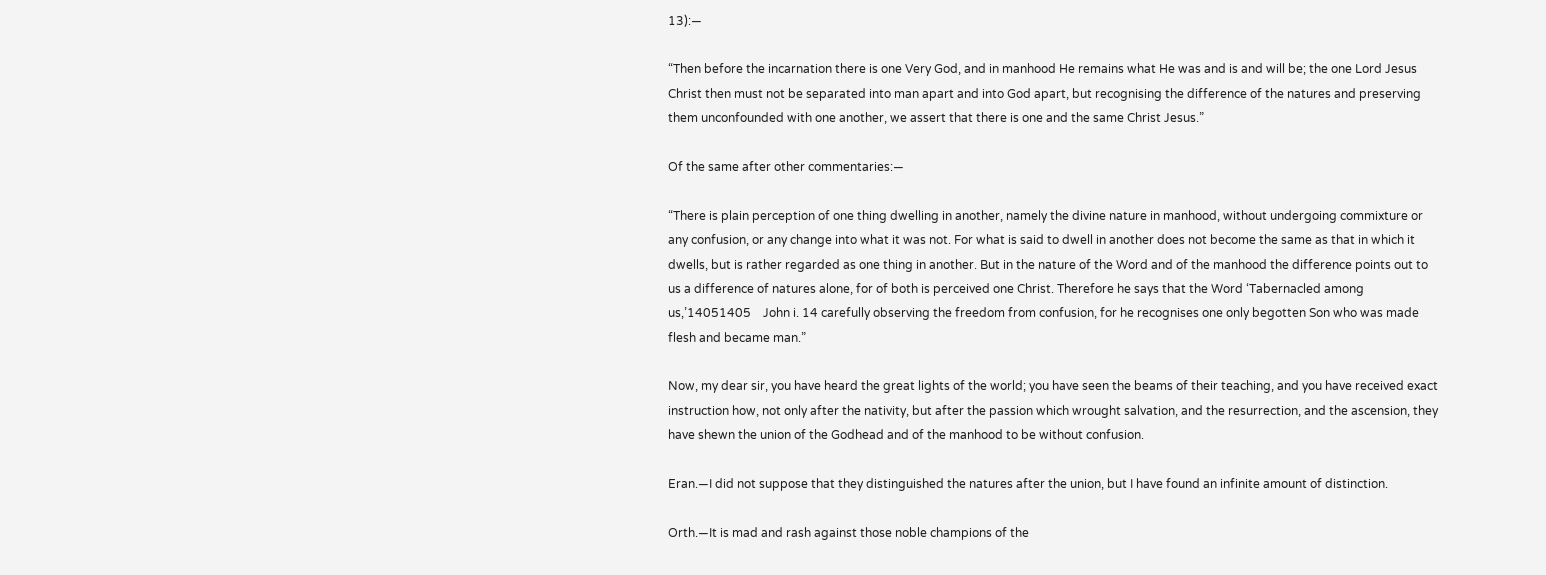13):—

“Then before the incarnation there is one Very God, and in manhood He remains what He was and is and will be; the one Lord Jesus Christ then must not be separated into man apart and into God apart, but recognising the difference of the natures and preserving them unconfounded with one another, we assert that there is one and the same Christ Jesus.”

Of the same after other commentaries:—

“There is plain perception of one thing dwelling in another, namely the divine nature in manhood, without undergoing commixture or any confusion, or any change into what it was not. For what is said to dwell in another does not become the same as that in which it dwells, but is rather regarded as one thing in another. But in the nature of the Word and of the manhood the difference points out to us a difference of natures alone, for of both is perceived one Christ. Therefore he says that the Word ‘Tabernacled among us,’14051405    John i. 14 carefully observing the freedom from confusion, for he recognises one only begotten Son who was made flesh and became man.”

Now, my dear sir, you have heard the great lights of the world; you have seen the beams of their teaching, and you have received exact instruction how, not only after the nativity, but after the passion which wrought salvation, and the resurrection, and the ascension, they have shewn the union of the Godhead and of the manhood to be without confusion.

Eran.—I did not suppose that they distinguished the natures after the union, but I have found an infinite amount of distinction.

Orth.—It is mad and rash against those noble champions of the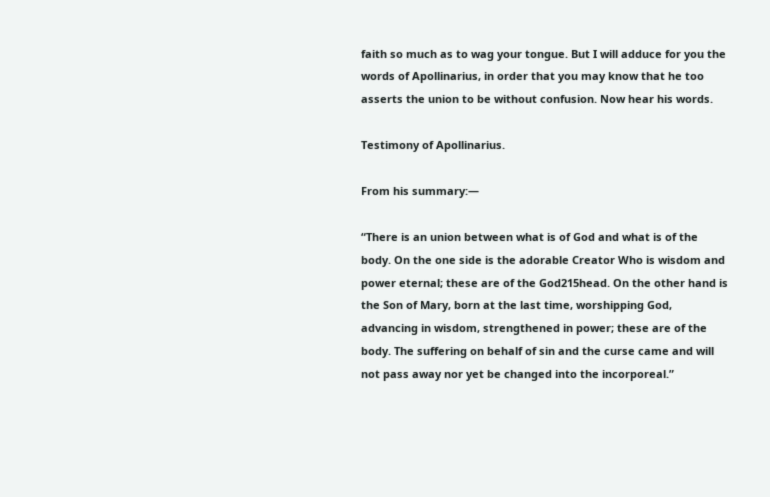faith so much as to wag your tongue. But I will adduce for you the words of Apollinarius, in order that you may know that he too asserts the union to be without confusion. Now hear his words.

Testimony of Apollinarius.

From his summary:—

“There is an union between what is of God and what is of the body. On the one side is the adorable Creator Who is wisdom and power eternal; these are of the God215head. On the other hand is the Son of Mary, born at the last time, worshipping God, advancing in wisdom, strengthened in power; these are of the body. The suffering on behalf of sin and the curse came and will not pass away nor yet be changed into the incorporeal.”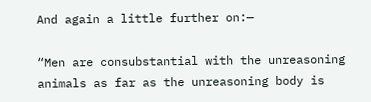And again a little further on:—

“Men are consubstantial with the unreasoning animals as far as the unreasoning body is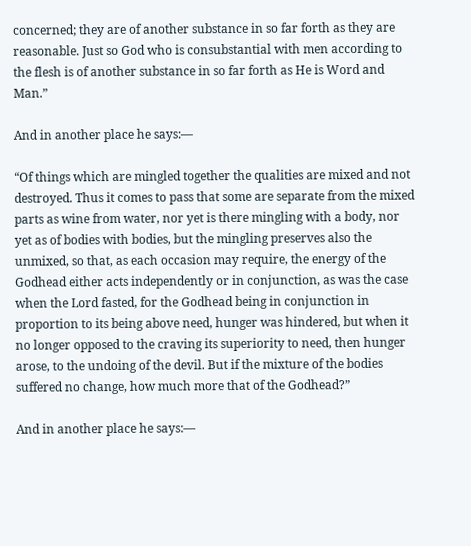concerned; they are of another substance in so far forth as they are reasonable. Just so God who is consubstantial with men according to the flesh is of another substance in so far forth as He is Word and Man.”

And in another place he says:—

“Of things which are mingled together the qualities are mixed and not destroyed. Thus it comes to pass that some are separate from the mixed parts as wine from water, nor yet is there mingling with a body, nor yet as of bodies with bodies, but the mingling preserves also the unmixed, so that, as each occasion may require, the energy of the Godhead either acts independently or in conjunction, as was the case when the Lord fasted, for the Godhead being in conjunction in proportion to its being above need, hunger was hindered, but when it no longer opposed to the craving its superiority to need, then hunger arose, to the undoing of the devil. But if the mixture of the bodies suffered no change, how much more that of the Godhead?”

And in another place he says:—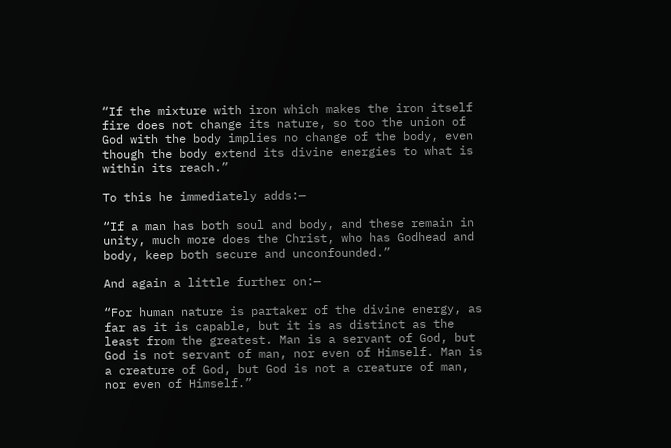“If the mixture with iron which makes the iron itself fire does not change its nature, so too the union of God with the body implies no change of the body, even though the body extend its divine energies to what is within its reach.”

To this he immediately adds:—

“If a man has both soul and body, and these remain in unity, much more does the Christ, who has Godhead and body, keep both secure and unconfounded.”

And again a little further on:—

“For human nature is partaker of the divine energy, as far as it is capable, but it is as distinct as the least from the greatest. Man is a servant of God, but God is not servant of man, nor even of Himself. Man is a creature of God, but God is not a creature of man, nor even of Himself.”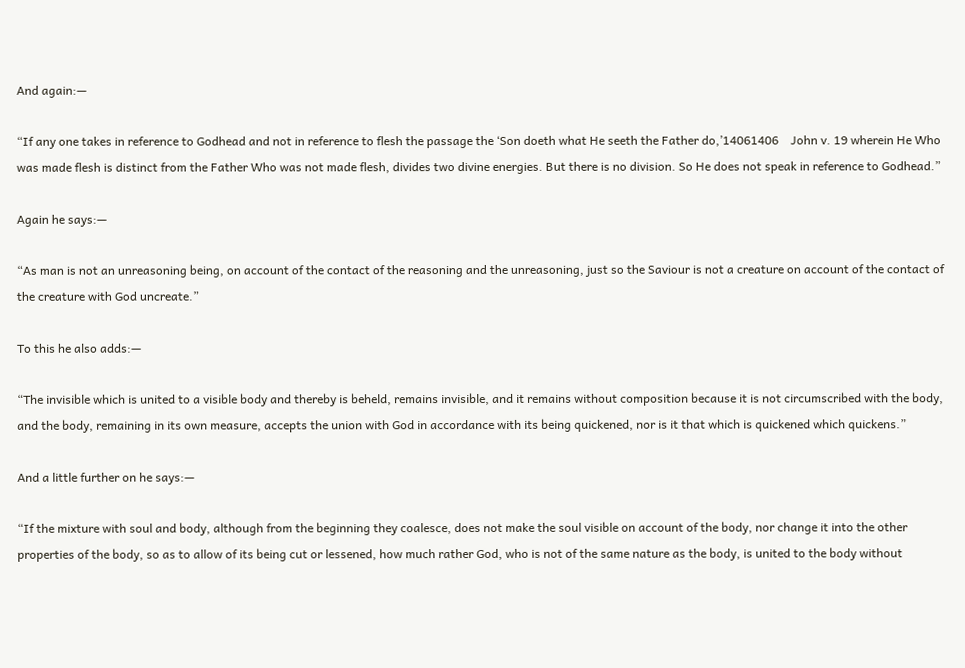And again:—

“If any one takes in reference to Godhead and not in reference to flesh the passage the ‘Son doeth what He seeth the Father do,’14061406    John v. 19 wherein He Who was made flesh is distinct from the Father Who was not made flesh, divides two divine energies. But there is no division. So He does not speak in reference to Godhead.”

Again he says:—

“As man is not an unreasoning being, on account of the contact of the reasoning and the unreasoning, just so the Saviour is not a creature on account of the contact of the creature with God uncreate.”

To this he also adds:—

“The invisible which is united to a visible body and thereby is beheld, remains invisible, and it remains without composition because it is not circumscribed with the body, and the body, remaining in its own measure, accepts the union with God in accordance with its being quickened, nor is it that which is quickened which quickens.”

And a little further on he says:—

“If the mixture with soul and body, although from the beginning they coalesce, does not make the soul visible on account of the body, nor change it into the other properties of the body, so as to allow of its being cut or lessened, how much rather God, who is not of the same nature as the body, is united to the body without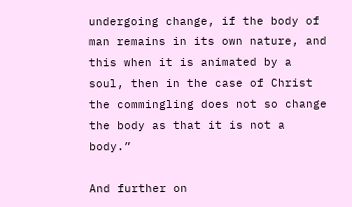undergoing change, if the body of man remains in its own nature, and this when it is animated by a soul, then in the case of Christ the commingling does not so change the body as that it is not a body.”

And further on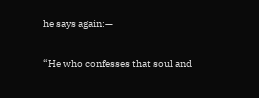he says again:—

“He who confesses that soul and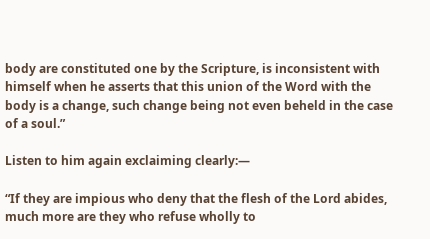body are constituted one by the Scripture, is inconsistent with himself when he asserts that this union of the Word with the body is a change, such change being not even beheld in the case of a soul.”

Listen to him again exclaiming clearly:—

“If they are impious who deny that the flesh of the Lord abides, much more are they who refuse wholly to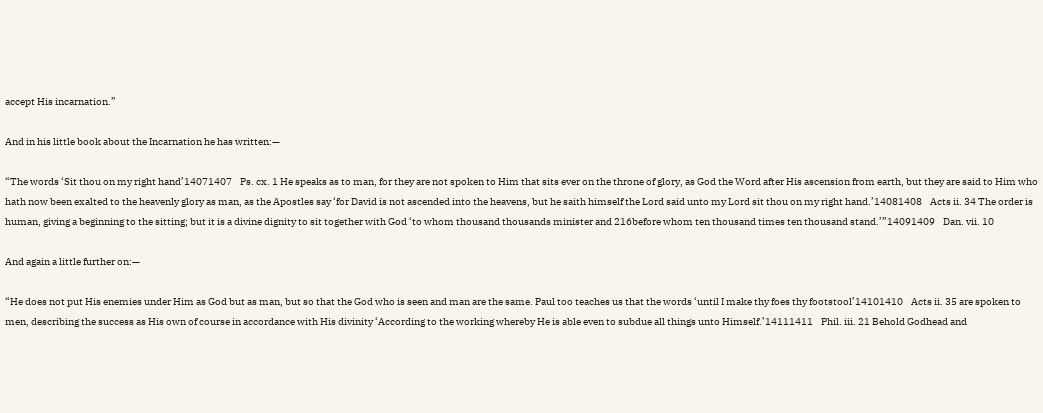accept His incarnation.”

And in his little book about the Incarnation he has written:—

“The words ‘Sit thou on my right hand’14071407    Ps. cx. 1 He speaks as to man, for they are not spoken to Him that sits ever on the throne of glory, as God the Word after His ascension from earth, but they are said to Him who hath now been exalted to the heavenly glory as man, as the Apostles say ‘for David is not ascended into the heavens, but he saith himself the Lord said unto my Lord sit thou on my right hand.’14081408    Acts ii. 34 The order is human, giving a beginning to the sitting; but it is a divine dignity to sit together with God ‘to whom thousand thousands minister and 216before whom ten thousand times ten thousand stand.’”14091409    Dan. vii. 10

And again a little further on:—

“He does not put His enemies under Him as God but as man, but so that the God who is seen and man are the same. Paul too teaches us that the words ‘until I make thy foes thy footstool’14101410    Acts ii. 35 are spoken to men, describing the success as His own of course in accordance with His divinity ‘According to the working whereby He is able even to subdue all things unto Himself.’14111411    Phil. iii. 21 Behold Godhead and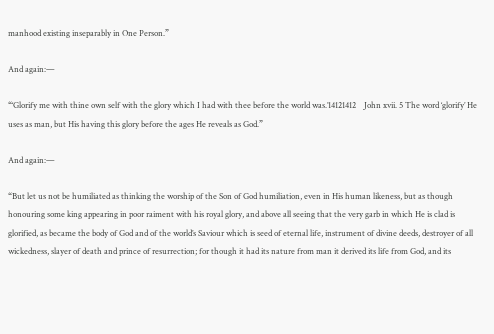manhood existing inseparably in One Person.”

And again:—

“‘Glorify me with thine own self with the glory which I had with thee before the world was.’14121412    John xvii. 5 The word ‘glorify’ He uses as man, but His having this glory before the ages He reveals as God.”

And again:—

“But let us not be humiliated as thinking the worship of the Son of God humiliation, even in His human likeness, but as though honouring some king appearing in poor raiment with his royal glory, and above all seeing that the very garb in which He is clad is glorified, as became the body of God and of the world’s Saviour which is seed of eternal life, instrument of divine deeds, destroyer of all wickedness, slayer of death and prince of resurrection; for though it had its nature from man it derived its life from God, and its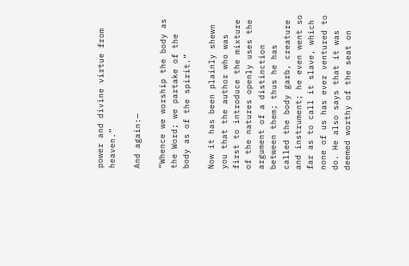power and divine virtue from heaven.”

And again:—

“Whence we worship the body as the Word; we partake of the body as of the spirit.”

Now it has been plainly shewn you that the author who was first to introduce the mixture of the natures openly uses the argument of a distinction between them; thus he has called the body garb, creature and instrument; he even went so far as to call it slave, which none of us has ever ventured to do. He also says that it was deemed worthy of the seat on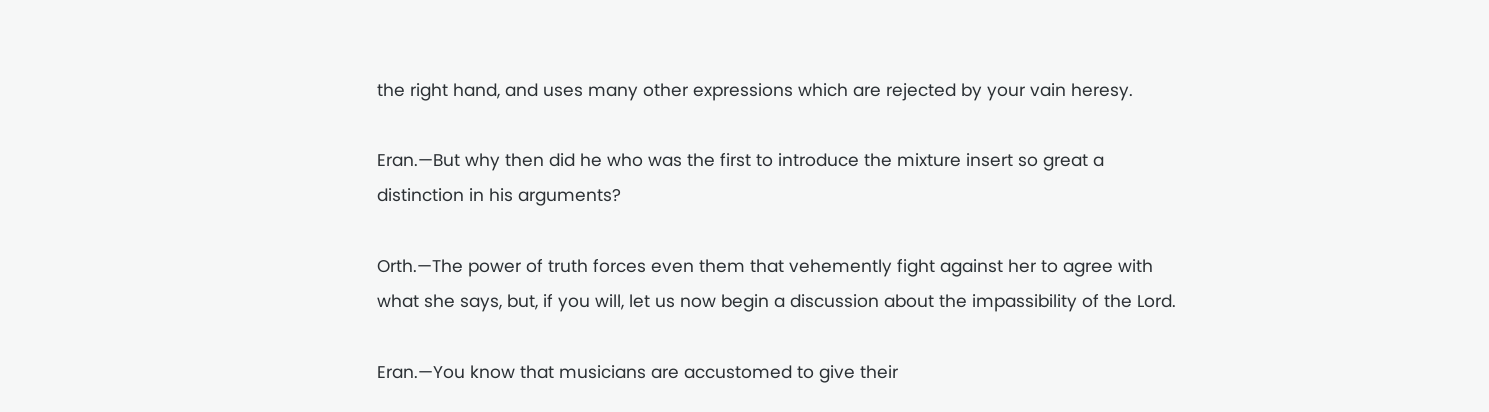the right hand, and uses many other expressions which are rejected by your vain heresy.

Eran.—But why then did he who was the first to introduce the mixture insert so great a distinction in his arguments?

Orth.—The power of truth forces even them that vehemently fight against her to agree with what she says, but, if you will, let us now begin a discussion about the impassibility of the Lord.

Eran.—You know that musicians are accustomed to give their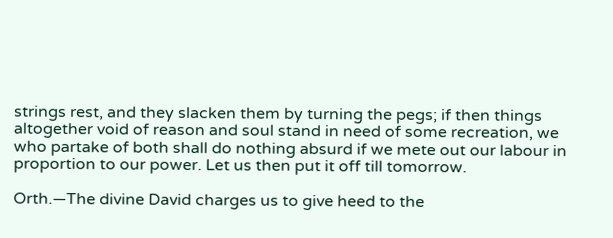strings rest, and they slacken them by turning the pegs; if then things altogether void of reason and soul stand in need of some recreation, we who partake of both shall do nothing absurd if we mete out our labour in proportion to our power. Let us then put it off till tomorrow.

Orth.—The divine David charges us to give heed to the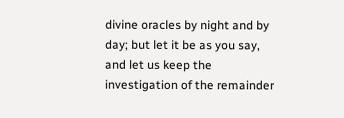divine oracles by night and by day; but let it be as you say, and let us keep the investigation of the remainder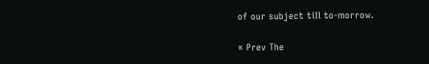of our subject till to-morrow.

« Prev The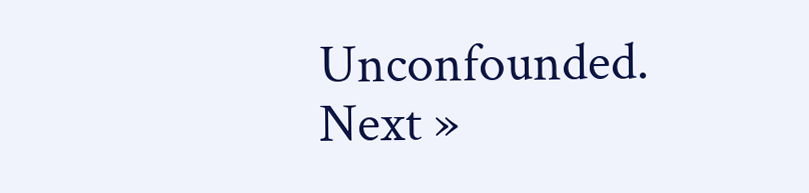Unconfounded. Next »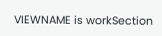VIEWNAME is workSection